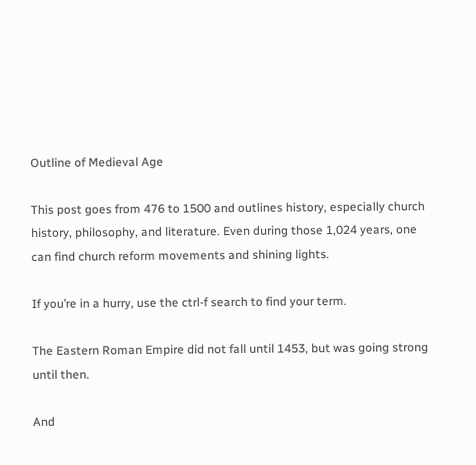Outline of Medieval Age

This post goes from 476 to 1500 and outlines history, especially church history, philosophy, and literature. Even during those 1,024 years, one can find church reform movements and shining lights.

If you’re in a hurry, use the ctrl-f search to find your term.

The Eastern Roman Empire did not fall until 1453, but was going strong until then.

And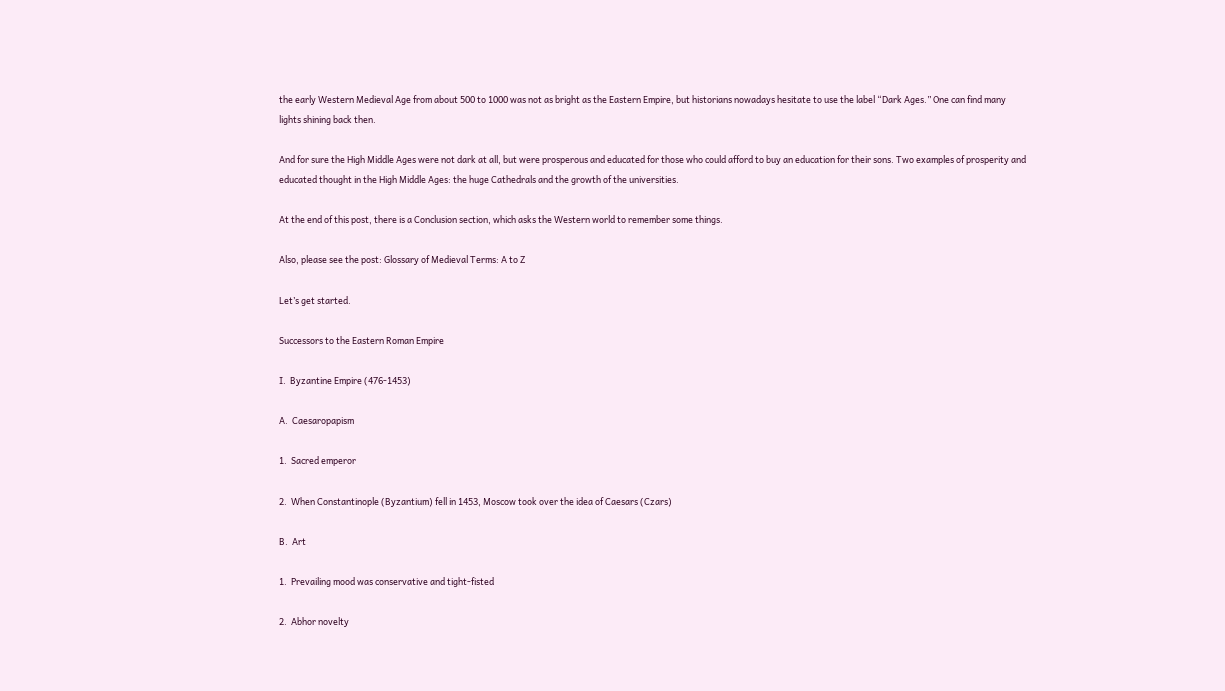the early Western Medieval Age from about 500 to 1000 was not as bright as the Eastern Empire, but historians nowadays hesitate to use the label “Dark Ages.” One can find many lights shining back then.

And for sure the High Middle Ages were not dark at all, but were prosperous and educated for those who could afford to buy an education for their sons. Two examples of prosperity and educated thought in the High Middle Ages: the huge Cathedrals and the growth of the universities.

At the end of this post, there is a Conclusion section, which asks the Western world to remember some things.

Also, please see the post: Glossary of Medieval Terms: A to Z

Let’s get started.

Successors to the Eastern Roman Empire

I.  Byzantine Empire (476-1453)

A.  Caesaropapism

1.  Sacred emperor

2.  When Constantinople (Byzantium) fell in 1453, Moscow took over the idea of Caesars (Czars)

B.  Art

1.  Prevailing mood was conservative and tight-fisted

2.  Abhor novelty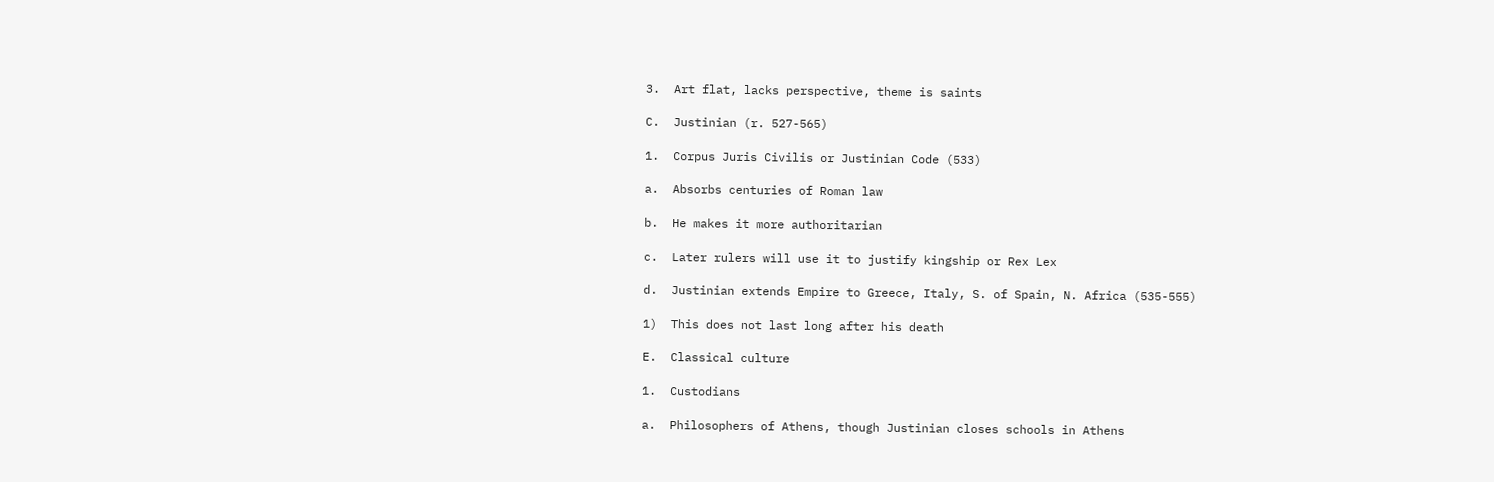3.  Art flat, lacks perspective, theme is saints

C.  Justinian (r. 527-565)

1.  Corpus Juris Civilis or Justinian Code (533)

a.  Absorbs centuries of Roman law

b.  He makes it more authoritarian

c.  Later rulers will use it to justify kingship or Rex Lex

d.  Justinian extends Empire to Greece, Italy, S. of Spain, N. Africa (535-555)

1)  This does not last long after his death

E.  Classical culture

1.  Custodians

a.  Philosophers of Athens, though Justinian closes schools in Athens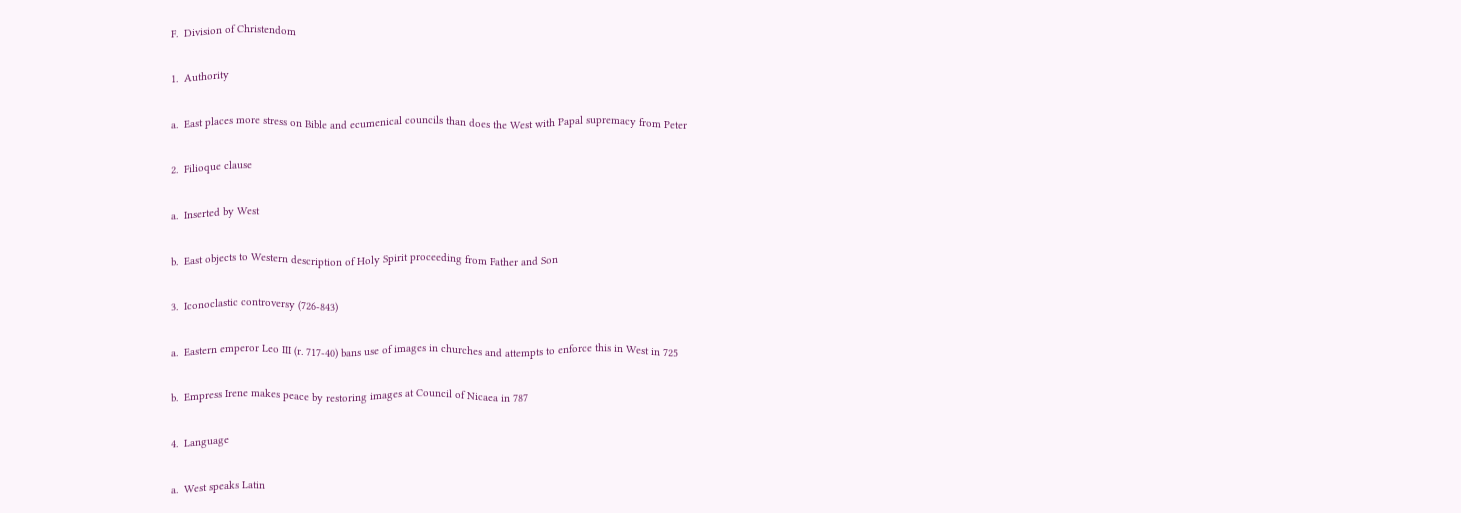F.  Division of Christendom

1.  Authority

a.  East places more stress on Bible and ecumenical councils than does the West with Papal supremacy from Peter

2.  Filioque clause

a.  Inserted by West

b.  East objects to Western description of Holy Spirit proceeding from Father and Son

3.  Iconoclastic controversy (726-843)

a.  Eastern emperor Leo III (r. 717-40) bans use of images in churches and attempts to enforce this in West in 725

b.  Empress Irene makes peace by restoring images at Council of Nicaea in 787

4.  Language

a.  West speaks Latin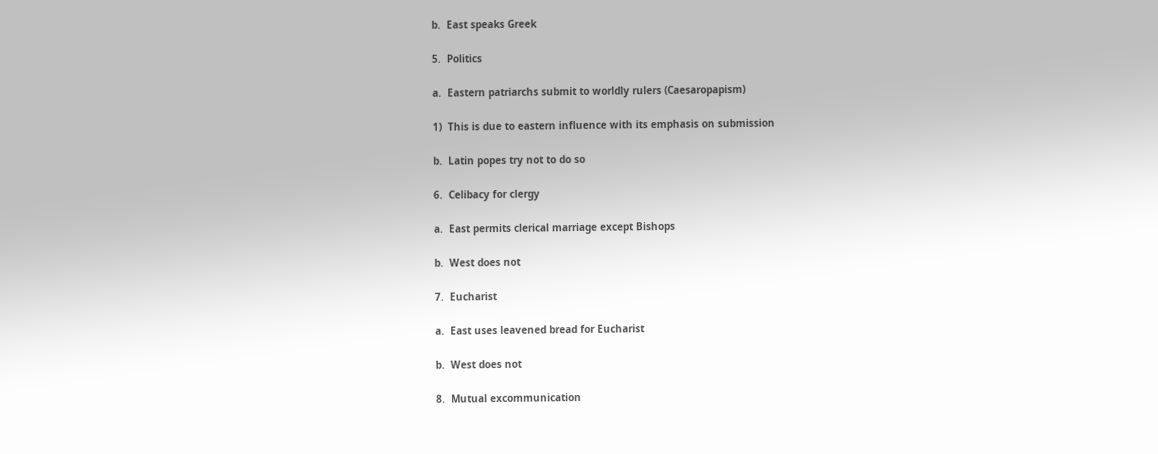b.  East speaks Greek

5.  Politics

a.  Eastern patriarchs submit to worldly rulers (Caesaropapism)

1)  This is due to eastern influence with its emphasis on submission

b.  Latin popes try not to do so

6.  Celibacy for clergy

a.  East permits clerical marriage except Bishops

b.  West does not

7.  Eucharist

a.  East uses leavened bread for Eucharist

b.  West does not

8.  Mutual excommunication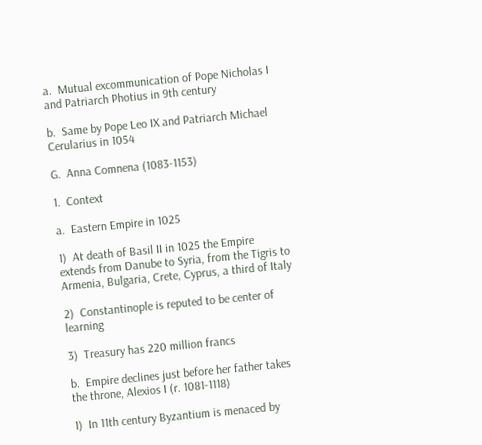a.  Mutual excommunication of Pope Nicholas I and Patriarch Photius in 9th century

b.  Same by Pope Leo IX and Patriarch Michael Cerularius in 1054

G.  Anna Comnena (1083-1153)

1.  Context

a.  Eastern Empire in 1025

1)  At death of Basil II in 1025 the Empire extends from Danube to Syria, from the Tigris to Armenia, Bulgaria, Crete, Cyprus, a third of Italy

2)  Constantinople is reputed to be center of learning

3)  Treasury has 220 million francs

b.  Empire declines just before her father takes the throne, Alexios I (r. 1081-1118)

1)  In 11th century Byzantium is menaced by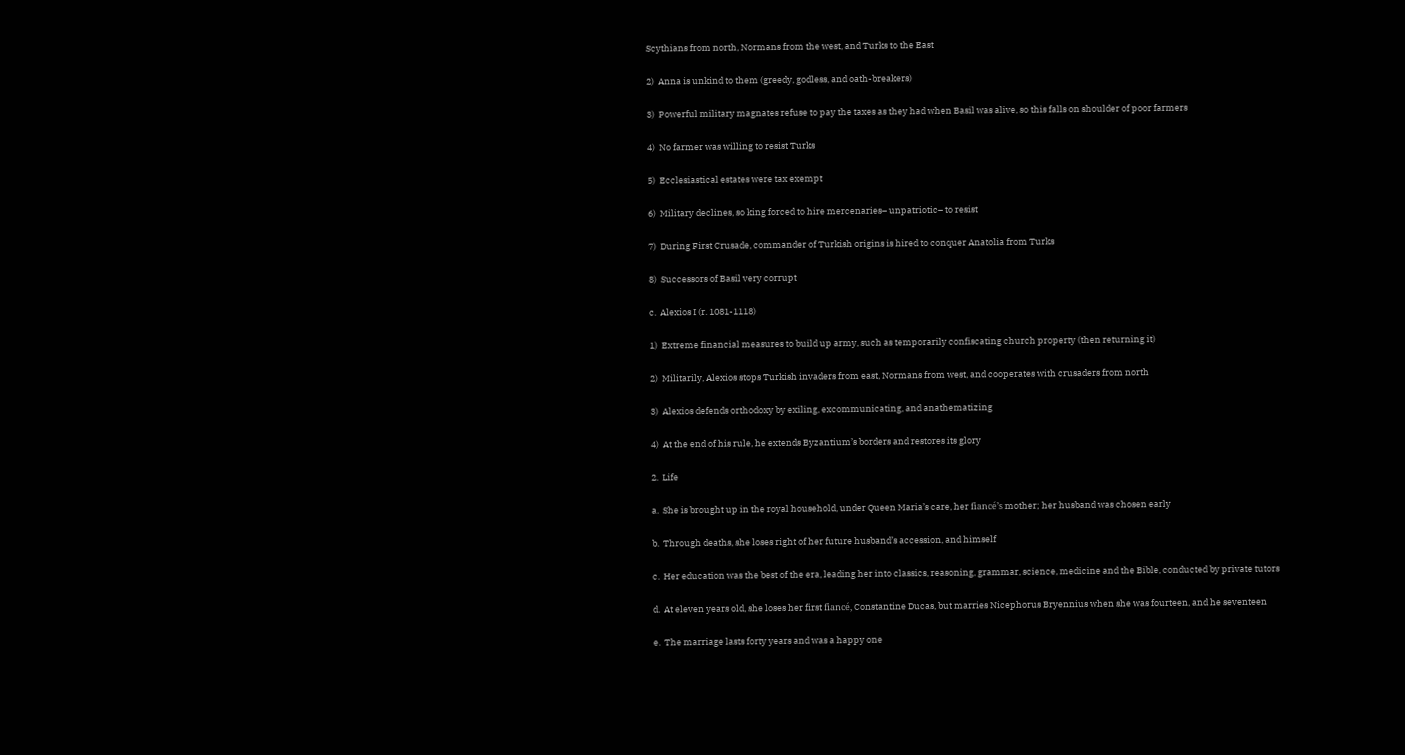Scythians from north, Normans from the west, and Turks to the East

2)  Anna is unkind to them (greedy, godless, and oath-breakers)

3)  Powerful military magnates refuse to pay the taxes as they had when Basil was alive, so this falls on shoulder of poor farmers

4)  No farmer was willing to resist Turks

5)  Ecclesiastical estates were tax exempt

6)  Military declines, so king forced to hire mercenaries– unpatriotic– to resist

7)  During First Crusade, commander of Turkish origins is hired to conquer Anatolia from Turks

8)  Successors of Basil very corrupt

c.  Alexios I (r. 1081-1118)

1)  Extreme financial measures to build up army, such as temporarily confiscating church property (then returning it)

2)  Militarily, Alexios stops Turkish invaders from east, Normans from west, and cooperates with crusaders from north

3)  Alexios defends orthodoxy by exiling, excommunicating, and anathematizing

4)  At the end of his rule, he extends Byzantium’s borders and restores its glory

2.  Life

a.  She is brought up in the royal household, under Queen Maria’s care, her fiancé’s mother; her husband was chosen early

b.  Through deaths, she loses right of her future husband’s accession, and himself

c.  Her education was the best of the era, leading her into classics, reasoning, grammar, science, medicine and the Bible, conducted by private tutors

d.  At eleven years old, she loses her first fiancé, Constantine Ducas, but marries Nicephorus Bryennius when she was fourteen, and he seventeen

e.  The marriage lasts forty years and was a happy one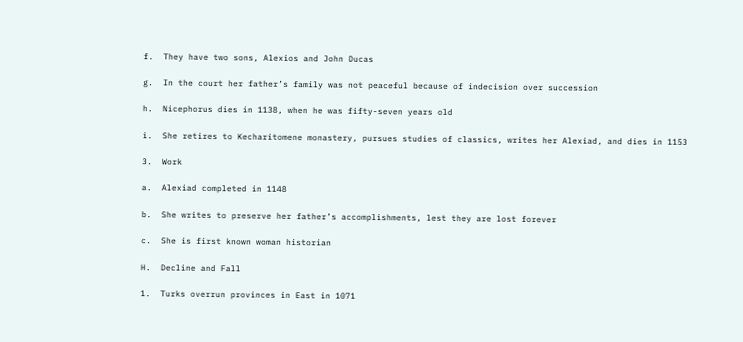f.  They have two sons, Alexios and John Ducas

g.  In the court her father’s family was not peaceful because of indecision over succession

h.  Nicephorus dies in 1138, when he was fifty-seven years old

i.  She retires to Kecharitomene monastery, pursues studies of classics, writes her Alexiad, and dies in 1153

3.  Work

a.  Alexiad completed in 1148

b.  She writes to preserve her father’s accomplishments, lest they are lost forever

c.  She is first known woman historian

H.  Decline and Fall

1.  Turks overrun provinces in East in 1071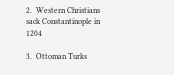2.  Western Christians sack Constantinople in 1204

3.  Ottoman Turks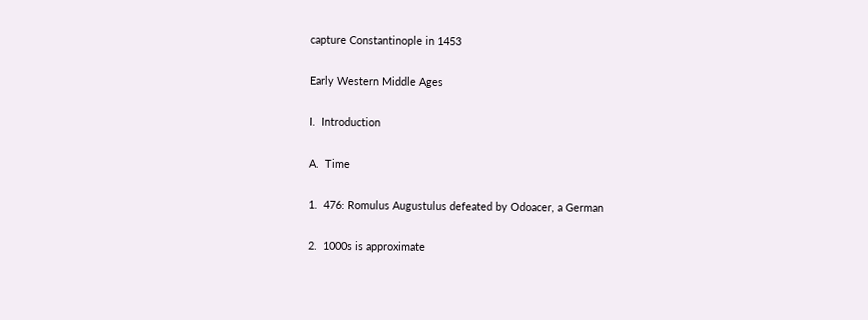capture Constantinople in 1453

Early Western Middle Ages

I.  Introduction

A.  Time

1.  476: Romulus Augustulus defeated by Odoacer, a German

2.  1000s is approximate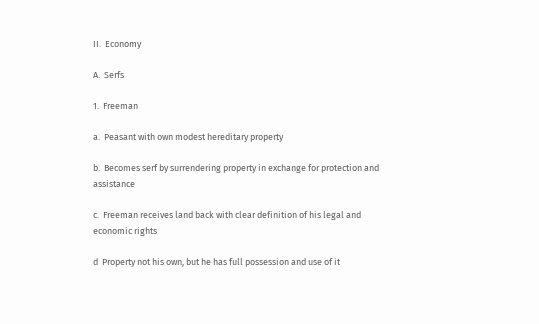II.  Economy

A.  Serfs

1.  Freeman

a.  Peasant with own modest hereditary property

b.  Becomes serf by surrendering property in exchange for protection and assistance

c.  Freeman receives land back with clear definition of his legal and economic rights

d  Property not his own, but he has full possession and use of it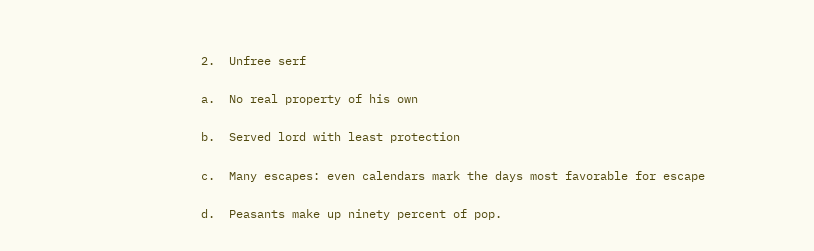2.  Unfree serf

a.  No real property of his own

b.  Served lord with least protection

c.  Many escapes: even calendars mark the days most favorable for escape

d.  Peasants make up ninety percent of pop.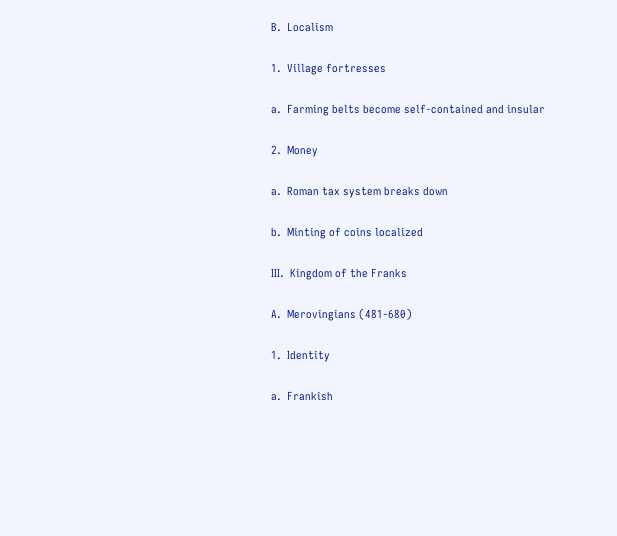B.  Localism

1.  Village fortresses

a.  Farming belts become self-contained and insular

2.  Money

a.  Roman tax system breaks down

b.  Minting of coins localized

III.  Kingdom of the Franks

A.  Merovingians (481-680)

1.  Identity

a.  Frankish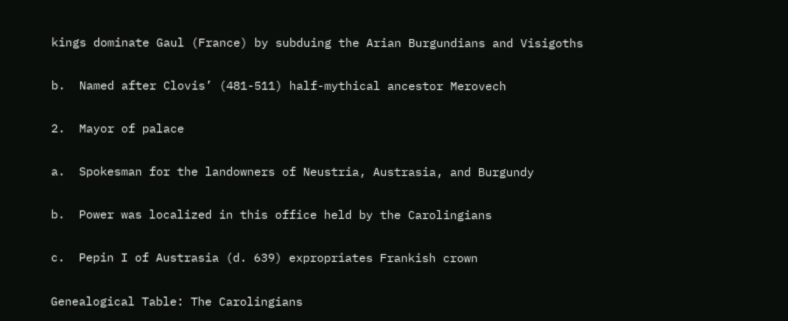kings dominate Gaul (France) by subduing the Arian Burgundians and Visigoths

b.  Named after Clovis’ (481-511) half-mythical ancestor Merovech

2.  Mayor of palace

a.  Spokesman for the landowners of Neustria, Austrasia, and Burgundy

b.  Power was localized in this office held by the Carolingians

c.  Pepin I of Austrasia (d. 639) expropriates Frankish crown

Genealogical Table: The Carolingians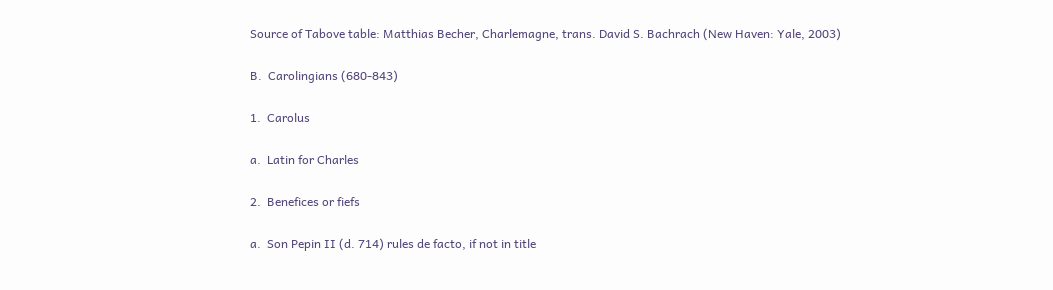Source of Tabove table: Matthias Becher, Charlemagne, trans. David S. Bachrach (New Haven: Yale, 2003)

B.  Carolingians (680-843)

1.  Carolus

a.  Latin for Charles

2.  Benefices or fiefs

a.  Son Pepin II (d. 714) rules de facto, if not in title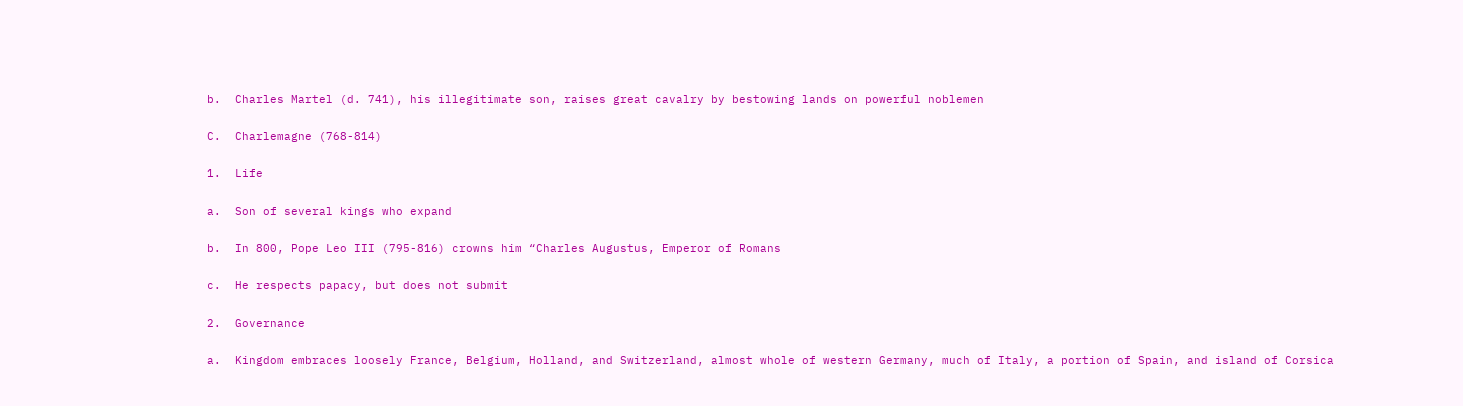b.  Charles Martel (d. 741), his illegitimate son, raises great cavalry by bestowing lands on powerful noblemen

C.  Charlemagne (768-814)

1.  Life

a.  Son of several kings who expand

b.  In 800, Pope Leo III (795-816) crowns him “Charles Augustus, Emperor of Romans

c.  He respects papacy, but does not submit

2.  Governance

a.  Kingdom embraces loosely France, Belgium, Holland, and Switzerland, almost whole of western Germany, much of Italy, a portion of Spain, and island of Corsica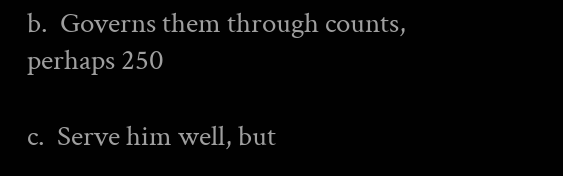b.  Governs them through counts, perhaps 250

c.  Serve him well, but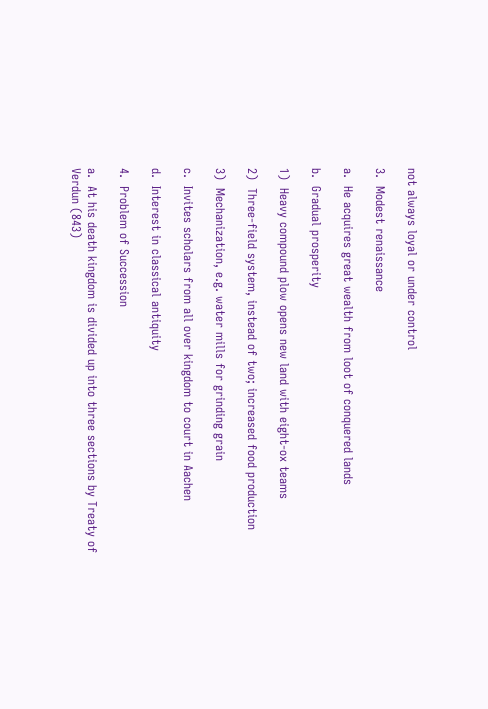not always loyal or under control

3.  Modest renaissance

a.  He acquires great wealth from loot of conquered lands

b.  Gradual prosperity

1)  Heavy compound plow opens new land with eight-ox teams

2)  Three-field system, instead of two; increased food production

3)  Mechanization, e.g. water mills for grinding grain

c.  Invites scholars from all over kingdom to court in Aachen

d.  Interest in classical antiquity

4.  Problem of Succession

a.  At his death kingdom is divided up into three sections by Treaty of Verdun (843)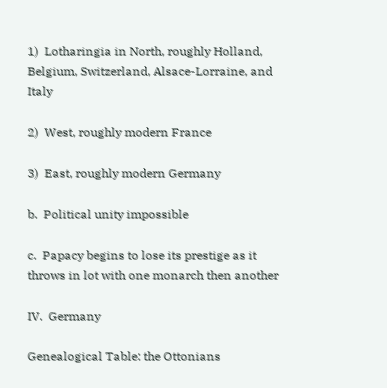1)  Lotharingia in North, roughly Holland, Belgium, Switzerland, Alsace-Lorraine, and Italy

2)  West, roughly modern France

3)  East, roughly modern Germany

b.  Political unity impossible

c.  Papacy begins to lose its prestige as it throws in lot with one monarch then another

IV.  Germany

Genealogical Table: the Ottonians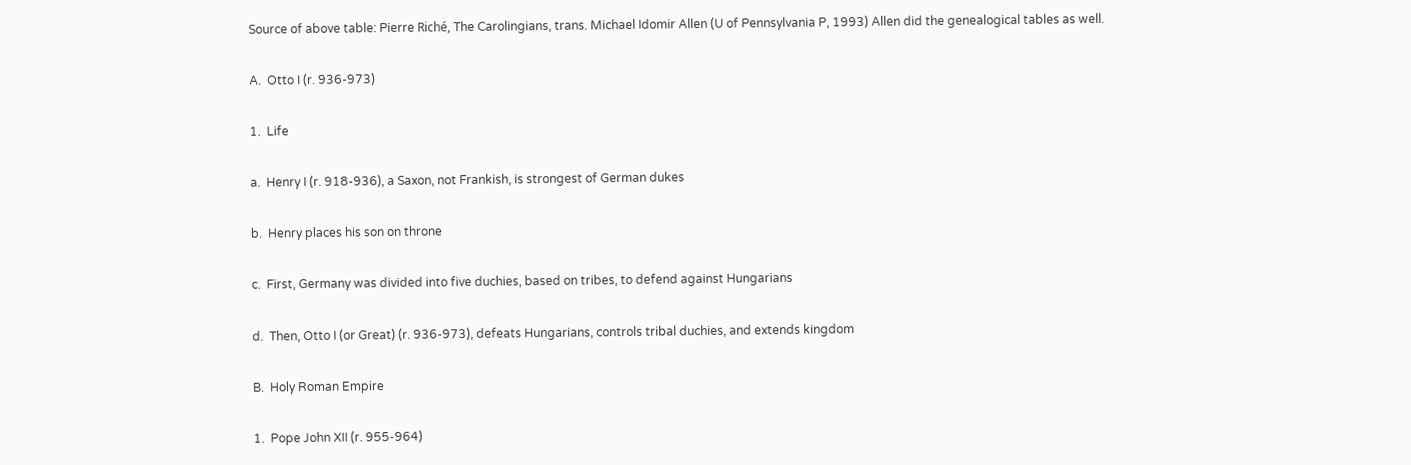Source of above table: Pierre Riché, The Carolingians, trans. Michael Idomir Allen (U of Pennsylvania P, 1993) Allen did the genealogical tables as well.

A.  Otto I (r. 936-973)

1.  Life

a.  Henry I (r. 918-936), a Saxon, not Frankish, is strongest of German dukes

b.  Henry places his son on throne

c.  First, Germany was divided into five duchies, based on tribes, to defend against Hungarians

d.  Then, Otto I (or Great) (r. 936-973), defeats Hungarians, controls tribal duchies, and extends kingdom

B.  Holy Roman Empire

1.  Pope John XII (r. 955-964)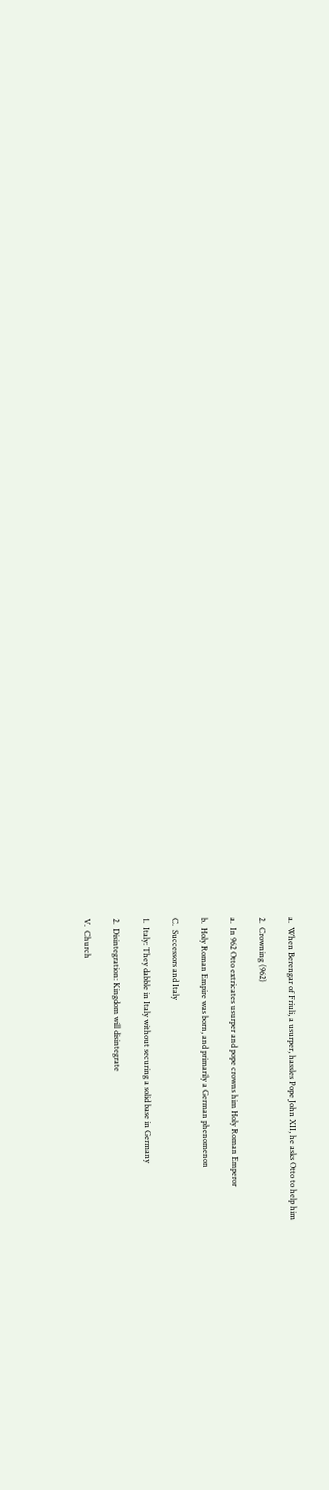a.  When Berengar of Friuli, a usurper, hassles Pope John XII, he asks Otto to help him

2.  Crowning (962)

a.  In 962 Otto extricates usurper and pope crowns him Holy Roman Emperor

b.  Holy Roman Empire was born, and primarily a German phenomenon

C.  Successors and Italy

1.  Italy: They dabble in Italy without securing a solid base in Germany

2.  Disintegration: Kingdom will disintegrate

V.  Church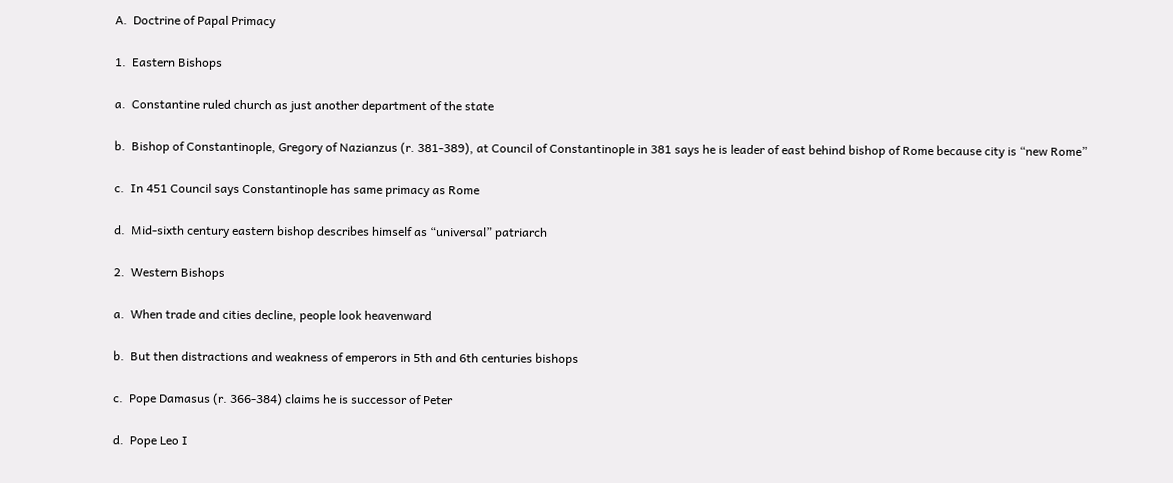A.  Doctrine of Papal Primacy

1.  Eastern Bishops

a.  Constantine ruled church as just another department of the state

b.  Bishop of Constantinople, Gregory of Nazianzus (r. 381-389), at Council of Constantinople in 381 says he is leader of east behind bishop of Rome because city is “new Rome”

c.  In 451 Council says Constantinople has same primacy as Rome

d.  Mid-sixth century eastern bishop describes himself as “universal” patriarch

2.  Western Bishops

a.  When trade and cities decline, people look heavenward

b.  But then distractions and weakness of emperors in 5th and 6th centuries bishops

c.  Pope Damasus (r. 366-384) claims he is successor of Peter

d.  Pope Leo I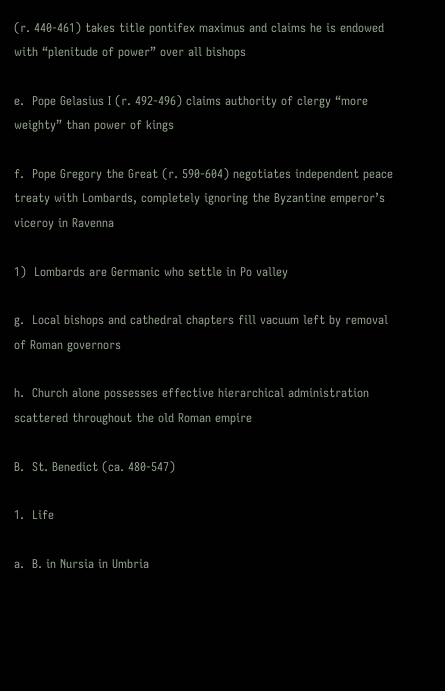(r. 440-461) takes title pontifex maximus and claims he is endowed with “plenitude of power” over all bishops

e.  Pope Gelasius I (r. 492-496) claims authority of clergy “more weighty” than power of kings

f.  Pope Gregory the Great (r. 590-604) negotiates independent peace treaty with Lombards, completely ignoring the Byzantine emperor’s viceroy in Ravenna

1)  Lombards are Germanic who settle in Po valley

g.  Local bishops and cathedral chapters fill vacuum left by removal of Roman governors

h.  Church alone possesses effective hierarchical administration scattered throughout the old Roman empire

B.  St. Benedict (ca. 480-547)

1.  Life

a.  B. in Nursia in Umbria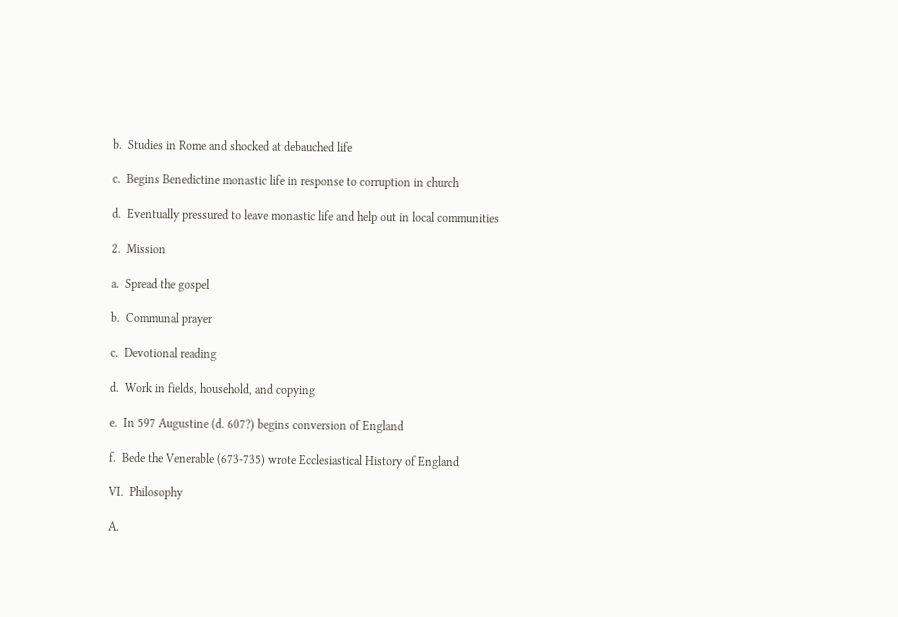b.  Studies in Rome and shocked at debauched life

c.  Begins Benedictine monastic life in response to corruption in church

d.  Eventually pressured to leave monastic life and help out in local communities

2.  Mission

a.  Spread the gospel

b.  Communal prayer

c.  Devotional reading

d.  Work in fields, household, and copying

e.  In 597 Augustine (d. 607?) begins conversion of England

f.  Bede the Venerable (673-735) wrote Ecclesiastical History of England

VI.  Philosophy

A.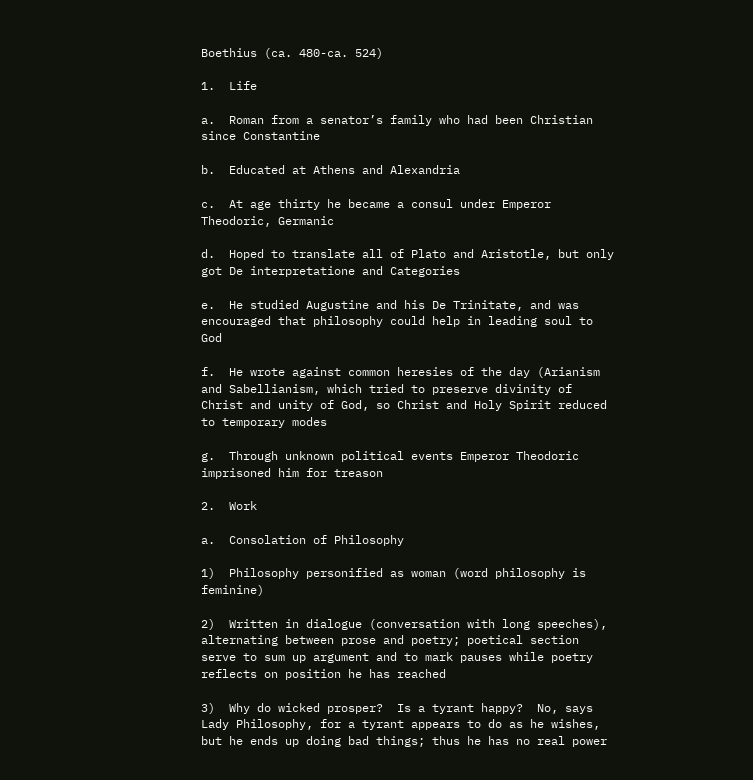Boethius (ca. 480-ca. 524)

1.  Life

a.  Roman from a senator’s family who had been Christian since Constantine

b.  Educated at Athens and Alexandria

c.  At age thirty he became a consul under Emperor Theodoric, Germanic

d.  Hoped to translate all of Plato and Aristotle, but only got De interpretatione and Categories

e.  He studied Augustine and his De Trinitate, and was encouraged that philosophy could help in leading soul to God

f.  He wrote against common heresies of the day (Arianism and Sabellianism, which tried to preserve divinity of Christ and unity of God, so Christ and Holy Spirit reduced to temporary modes

g.  Through unknown political events Emperor Theodoric imprisoned him for treason

2.  Work

a.  Consolation of Philosophy

1)  Philosophy personified as woman (word philosophy is feminine)

2)  Written in dialogue (conversation with long speeches), alternating between prose and poetry; poetical section serve to sum up argument and to mark pauses while poetry reflects on position he has reached

3)  Why do wicked prosper?  Is a tyrant happy?  No, says Lady Philosophy, for a tyrant appears to do as he wishes, but he ends up doing bad things; thus he has no real power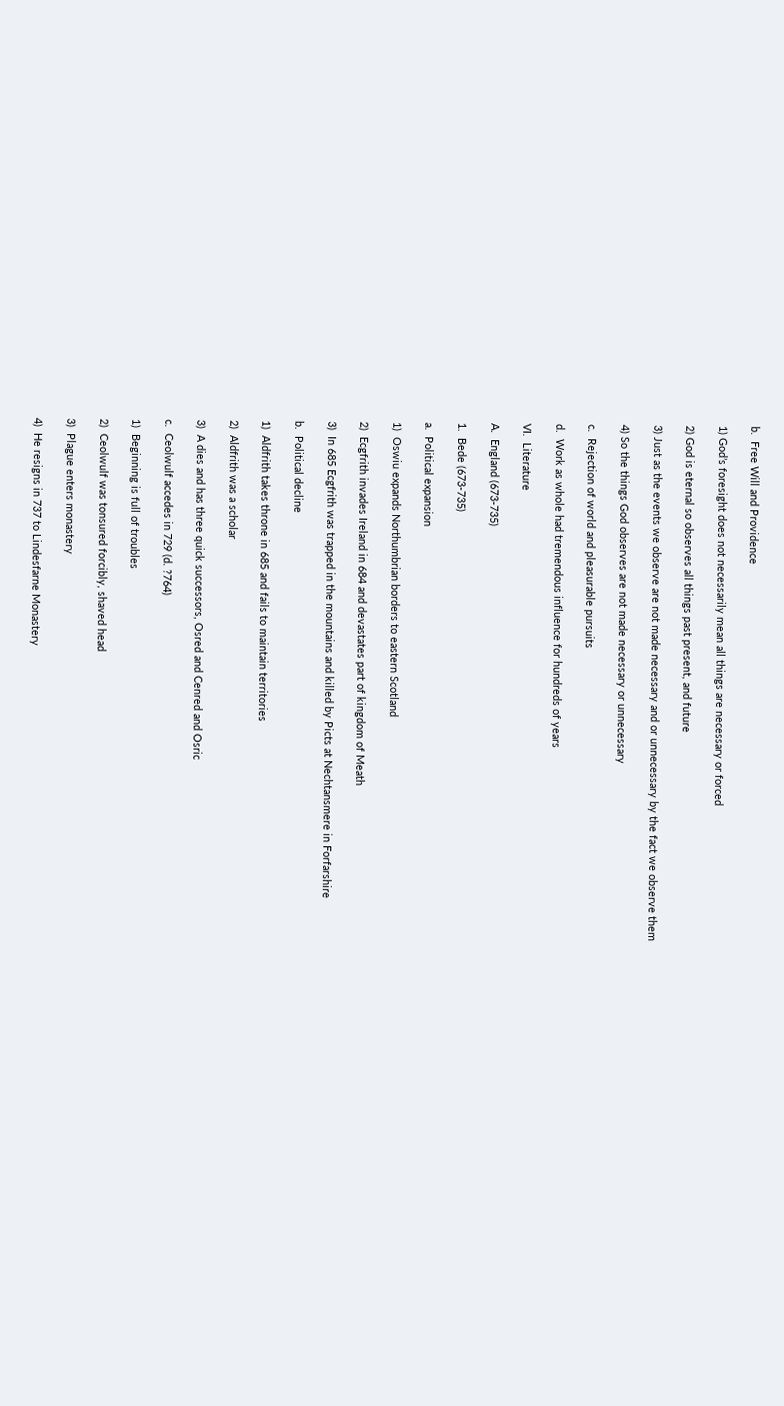b.  Free Will and Providence

1) God’s foresight does not necessarily mean all things are necessary or forced

2) God is eternal so observes all things past present, and future

3) Just as the events we observe are not made necessary and or unnecessary by the fact we observe them

4) So the things God observes are not made necessary or unnecessary

c.  Rejection of world and pleasurable pursuits

d.  Work as whole had tremendous influence for hundreds of years

VI.  Literature

A.  England (673-735)

1.  Bede (673-735)

a.  Political expansion

1)  Oswiu expands Northumbrian borders to eastern Scotland

2)  Ecgfrith invades Ireland in 684 and devastates part of kingdom of Meath

3)  In 685 Ecgfrith was trapped in the mountains and killed by Picts at Nechtansmere in Forfarshire

b.  Political decline

1)  Aldfrith takes throne in 685 and fails to maintain territories

2)  Aldfrith was a scholar

3)  A dies and has three quick successors, Osred and Cenred and Osric

c.  Ceolwulf accedes in 729 (d. ?764)

1)  Beginning is full of troubles

2)  Ceolwulf was tonsured forcibly, shaved head

3)  Plague enters monastery

4)  He resigns in 737 to Lindesfarne Monastery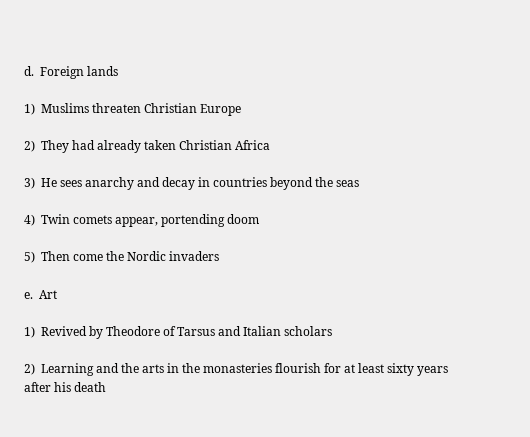d.  Foreign lands

1)  Muslims threaten Christian Europe

2)  They had already taken Christian Africa

3)  He sees anarchy and decay in countries beyond the seas

4)  Twin comets appear, portending doom

5)  Then come the Nordic invaders

e.  Art

1)  Revived by Theodore of Tarsus and Italian scholars

2)  Learning and the arts in the monasteries flourish for at least sixty years after his death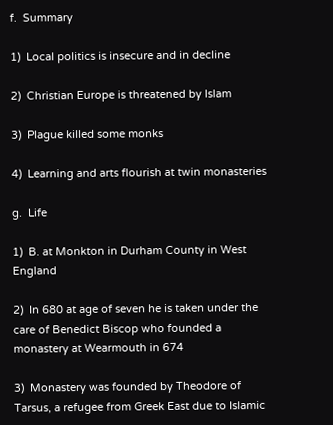f.  Summary

1)  Local politics is insecure and in decline

2)  Christian Europe is threatened by Islam

3)  Plague killed some monks

4)  Learning and arts flourish at twin monasteries

g.  Life

1)  B. at Monkton in Durham County in West England

2)  In 680 at age of seven he is taken under the care of Benedict Biscop who founded a monastery at Wearmouth in 674

3)  Monastery was founded by Theodore of Tarsus, a refugee from Greek East due to Islamic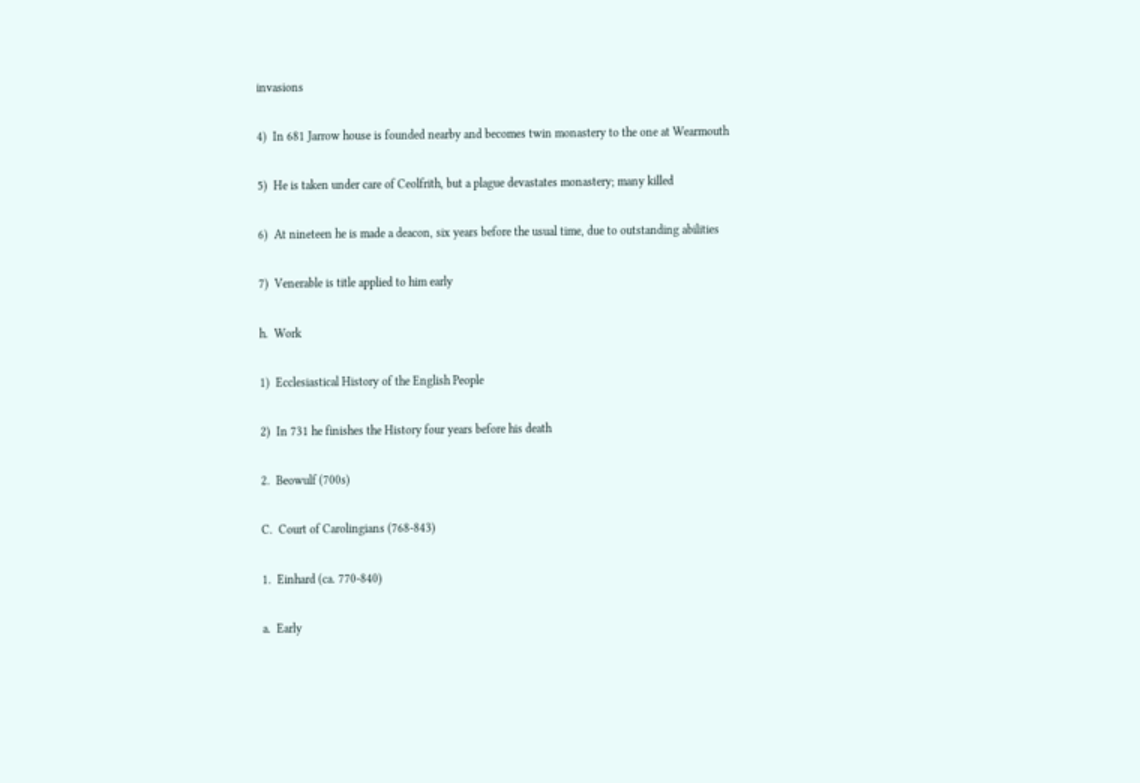invasions

4)  In 681 Jarrow house is founded nearby and becomes twin monastery to the one at Wearmouth

5)  He is taken under care of Ceolfrith, but a plague devastates monastery; many killed

6)  At nineteen he is made a deacon, six years before the usual time, due to outstanding abilities

7)  Venerable is title applied to him early

h.  Work

1)  Ecclesiastical History of the English People

2)  In 731 he finishes the History four years before his death

2.  Beowulf (700s)

C.  Court of Carolingians (768-843)

1.  Einhard (ca. 770-840)

a.  Early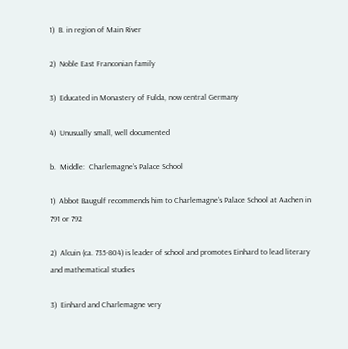1)  B. in region of Main River

2)  Noble East Franconian family

3)  Educated in Monastery of Fulda, now central Germany

4)  Unusually small, well documented

b.  Middle:  Charlemagne’s Palace School

1)  Abbot Baugulf recommends him to Charlemagne’s Palace School at Aachen in 791 or 792

2)  Alcuin (ca. 735-804) is leader of school and promotes Einhard to lead literary and mathematical studies

3)  Einhard and Charlemagne very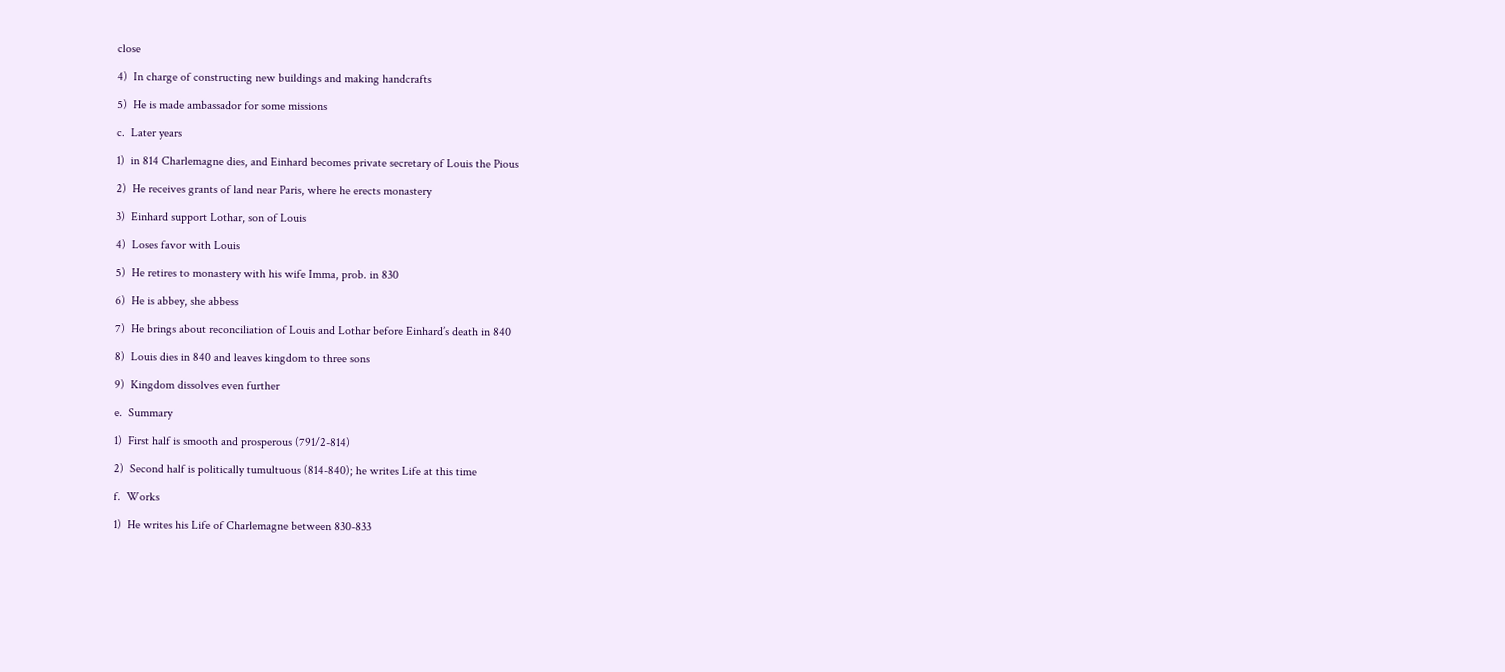close

4)  In charge of constructing new buildings and making handcrafts

5)  He is made ambassador for some missions

c.  Later years

1)  in 814 Charlemagne dies, and Einhard becomes private secretary of Louis the Pious

2)  He receives grants of land near Paris, where he erects monastery

3)  Einhard support Lothar, son of Louis

4)  Loses favor with Louis

5)  He retires to monastery with his wife Imma, prob. in 830

6)  He is abbey, she abbess

7)  He brings about reconciliation of Louis and Lothar before Einhard’s death in 840

8)  Louis dies in 840 and leaves kingdom to three sons

9)  Kingdom dissolves even further

e.  Summary

1)  First half is smooth and prosperous (791/2-814)

2)  Second half is politically tumultuous (814-840); he writes Life at this time

f.  Works

1)  He writes his Life of Charlemagne between 830-833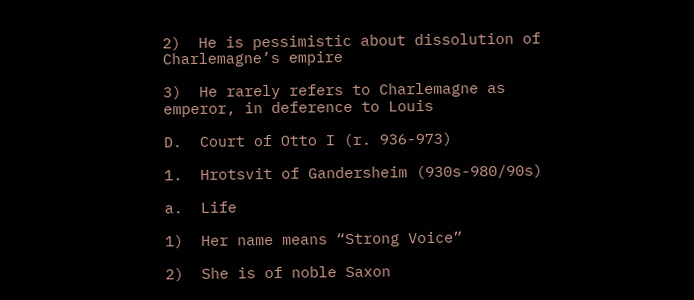2)  He is pessimistic about dissolution of Charlemagne’s empire

3)  He rarely refers to Charlemagne as emperor, in deference to Louis

D.  Court of Otto I (r. 936-973)

1.  Hrotsvit of Gandersheim (930s-980/90s)

a.  Life

1)  Her name means “Strong Voice”

2)  She is of noble Saxon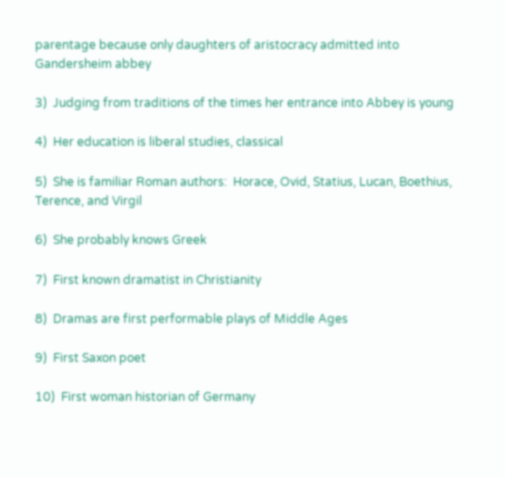parentage because only daughters of aristocracy admitted into Gandersheim abbey

3)  Judging from traditions of the times her entrance into Abbey is young

4)  Her education is liberal studies, classical

5)  She is familiar Roman authors:  Horace, Ovid, Statius, Lucan, Boethius, Terence, and Virgil

6)  She probably knows Greek

7)  First known dramatist in Christianity

8)  Dramas are first performable plays of Middle Ages

9)  First Saxon poet

10)  First woman historian of Germany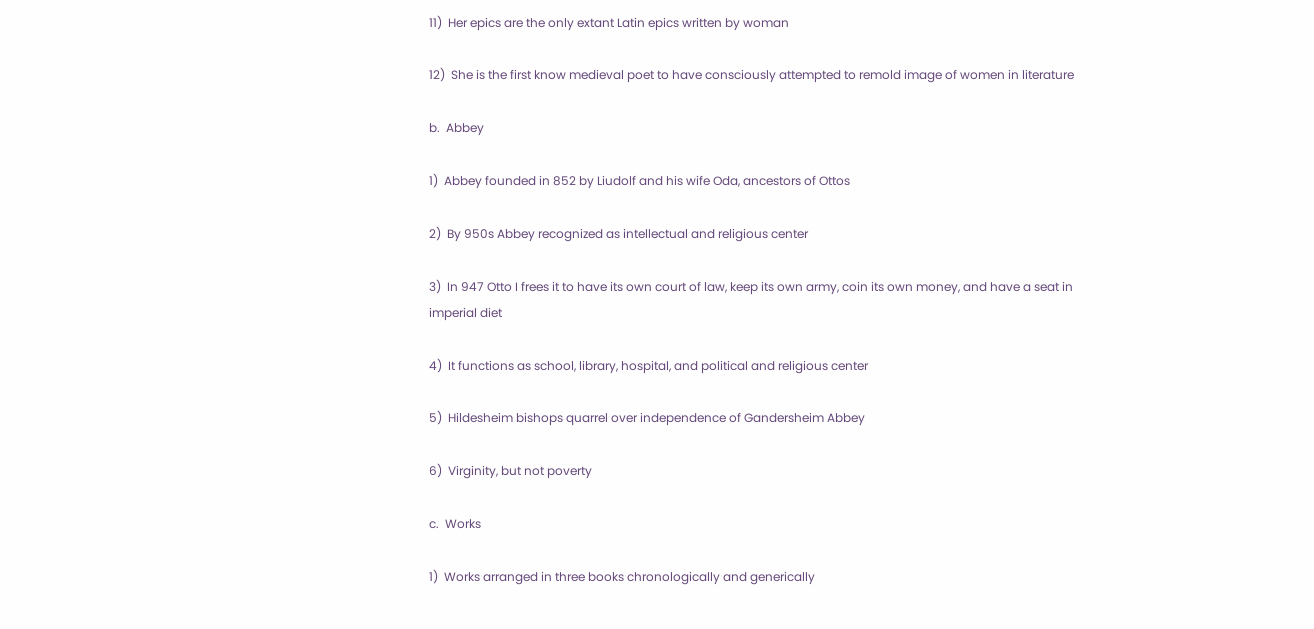11)  Her epics are the only extant Latin epics written by woman

12)  She is the first know medieval poet to have consciously attempted to remold image of women in literature

b.  Abbey

1)  Abbey founded in 852 by Liudolf and his wife Oda, ancestors of Ottos

2)  By 950s Abbey recognized as intellectual and religious center

3)  In 947 Otto I frees it to have its own court of law, keep its own army, coin its own money, and have a seat in imperial diet

4)  It functions as school, library, hospital, and political and religious center

5)  Hildesheim bishops quarrel over independence of Gandersheim Abbey

6)  Virginity, but not poverty

c.  Works

1)  Works arranged in three books chronologically and generically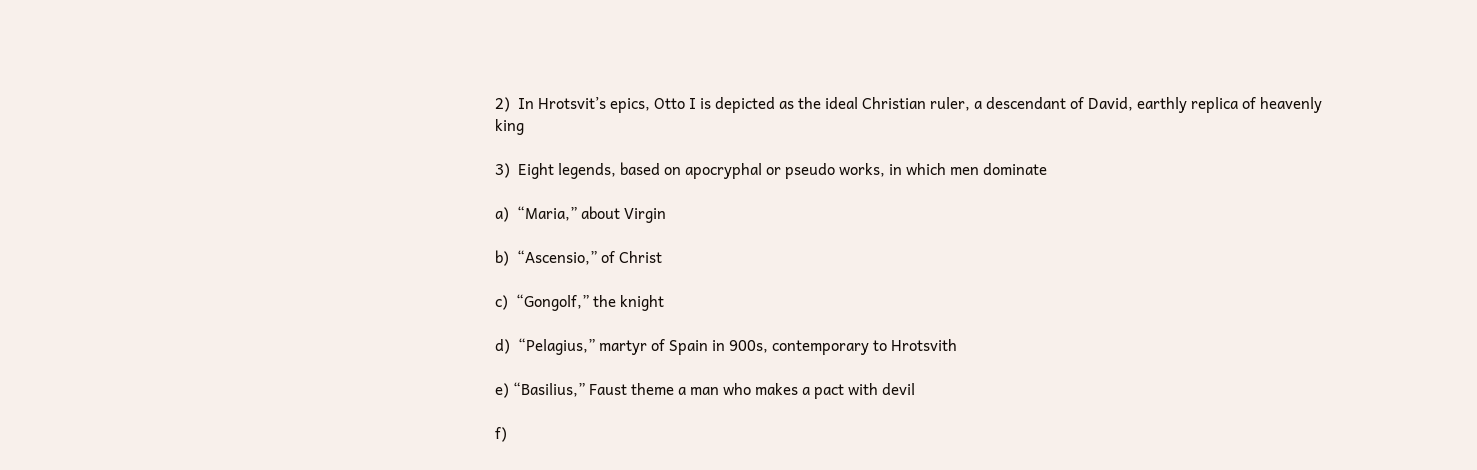2)  In Hrotsvit’s epics, Otto I is depicted as the ideal Christian ruler, a descendant of David, earthly replica of heavenly king

3)  Eight legends, based on apocryphal or pseudo works, in which men dominate

a)  “Maria,” about Virgin

b)  “Ascensio,” of Christ

c)  “Gongolf,” the knight

d)  “Pelagius,” martyr of Spain in 900s, contemporary to Hrotsvith

e) “Basilius,” Faust theme a man who makes a pact with devil

f)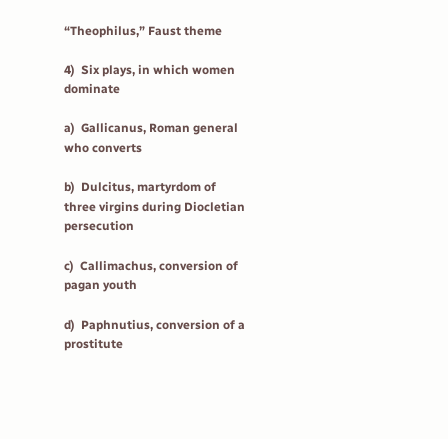“Theophilus,” Faust theme

4)  Six plays, in which women dominate

a)  Gallicanus, Roman general who converts

b)  Dulcitus, martyrdom of three virgins during Diocletian persecution

c)  Callimachus, conversion of pagan youth

d)  Paphnutius, conversion of a prostitute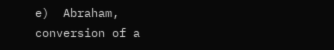e)  Abraham, conversion of a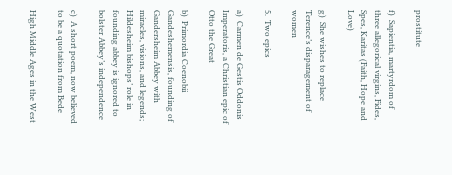prostitute

f)  Sapientia, martyrdom of three allegorical virgins, Fides, Spes, Karitas (Faith, Hope and Love)

g)  She wishes to replace Terence’s disparagement of women

5.  Two epics

a)  Carmen de Gestis Oddonis Imperatoris, a Christian epic of Otto the Great

b)  Primordia Coenobii Gandeshemensis, founding of Gandersheim Abbey with miracles, visions, and legends; Hildesheim bishops’ role in founding abbey is ignored to bolster Abbey’s independence

c)  A short poem, now believed to be a quotation from Bede

High Middle Ages in the West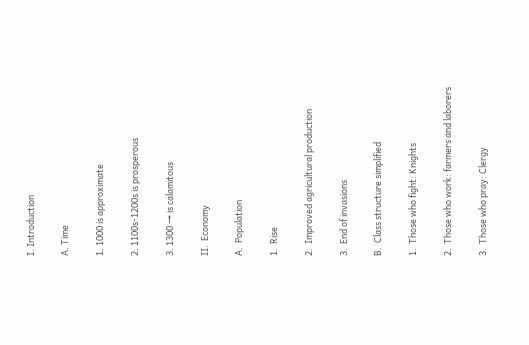I. Introduction

A. Time

1. 1000 is approximate

2. 1100s-1200s is prosperous

3. 1300 → is calamitous

II.  Economy

A.  Population

1.  Rise

2.  Improved agricultural production

3.  End of invasions

B.  Class structure simplified

1.  Those who fight: Knights

2.  Those who work: farmers and laborers

3.  Those who pray: Clergy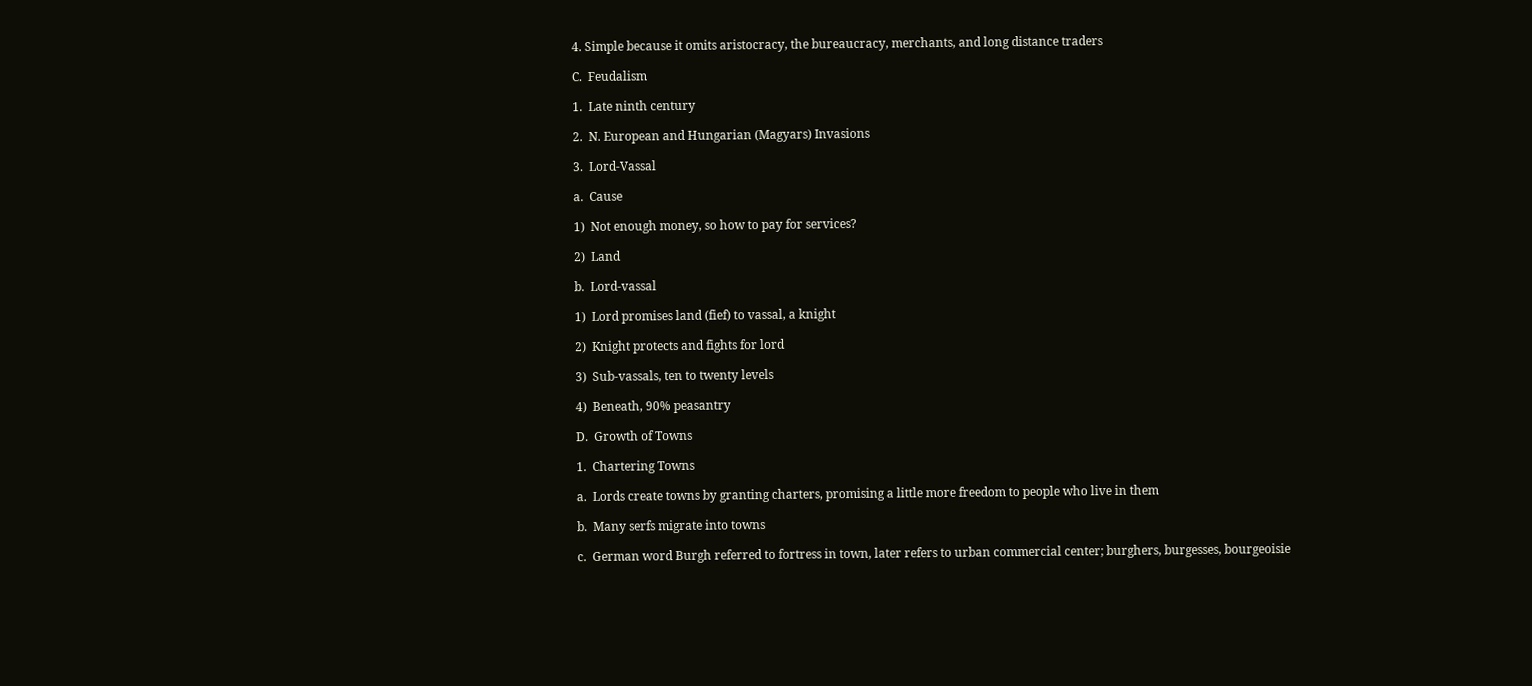4. Simple because it omits aristocracy, the bureaucracy, merchants, and long distance traders

C.  Feudalism

1.  Late ninth century

2.  N. European and Hungarian (Magyars) Invasions

3.  Lord-Vassal

a.  Cause

1)  Not enough money, so how to pay for services?

2)  Land

b.  Lord-vassal

1)  Lord promises land (fief) to vassal, a knight

2)  Knight protects and fights for lord

3)  Sub-vassals, ten to twenty levels

4)  Beneath, 90% peasantry

D.  Growth of Towns

1.  Chartering Towns

a.  Lords create towns by granting charters, promising a little more freedom to people who live in them

b.  Many serfs migrate into towns

c.  German word Burgh referred to fortress in town, later refers to urban commercial center; burghers, burgesses, bourgeoisie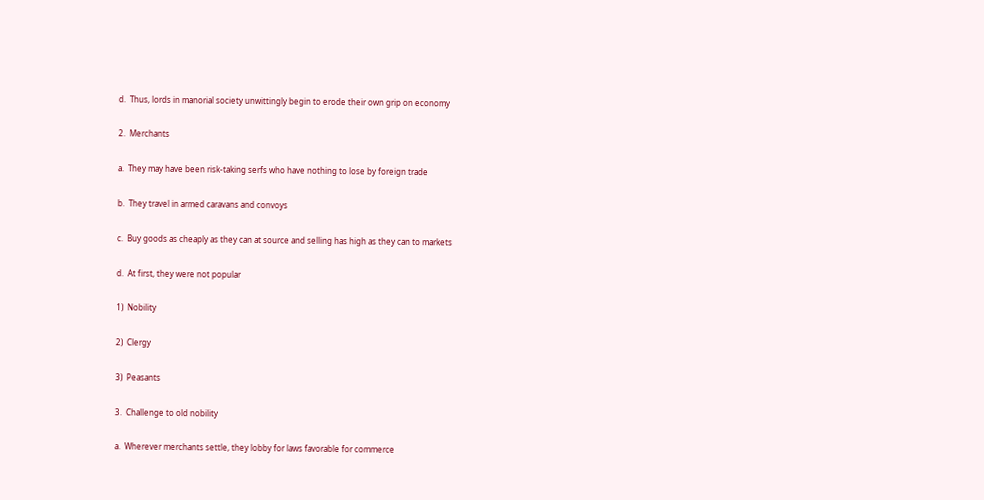d.  Thus, lords in manorial society unwittingly begin to erode their own grip on economy

2.  Merchants

a.  They may have been risk-taking serfs who have nothing to lose by foreign trade

b.  They travel in armed caravans and convoys

c.  Buy goods as cheaply as they can at source and selling has high as they can to markets

d.  At first, they were not popular

1)  Nobility

2)  Clergy

3)  Peasants

3.  Challenge to old nobility

a.  Wherever merchants settle, they lobby for laws favorable for commerce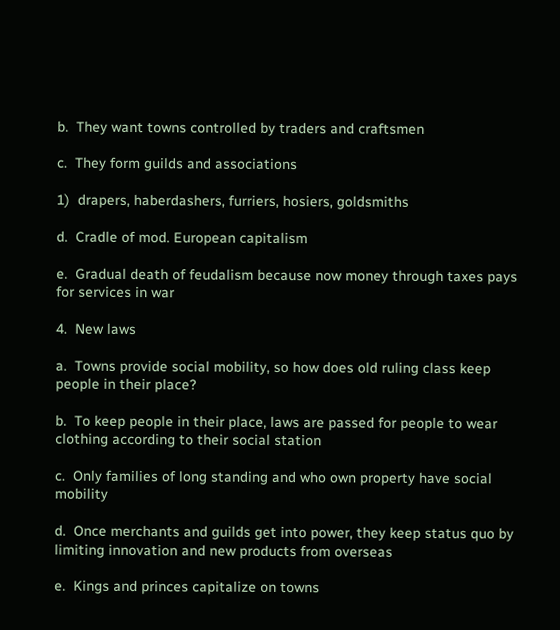b.  They want towns controlled by traders and craftsmen

c.  They form guilds and associations

1)  drapers, haberdashers, furriers, hosiers, goldsmiths

d.  Cradle of mod. European capitalism

e.  Gradual death of feudalism because now money through taxes pays for services in war

4.  New laws

a.  Towns provide social mobility, so how does old ruling class keep people in their place?

b.  To keep people in their place, laws are passed for people to wear clothing according to their social station

c.  Only families of long standing and who own property have social mobility

d.  Once merchants and guilds get into power, they keep status quo by limiting innovation and new products from overseas

e.  Kings and princes capitalize on towns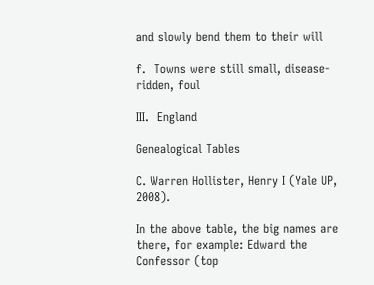and slowly bend them to their will

f.  Towns were still small, disease-ridden, foul

III.  England

Genealogical Tables

C. Warren Hollister, Henry I (Yale UP, 2008).

In the above table, the big names are there, for example: Edward the Confessor (top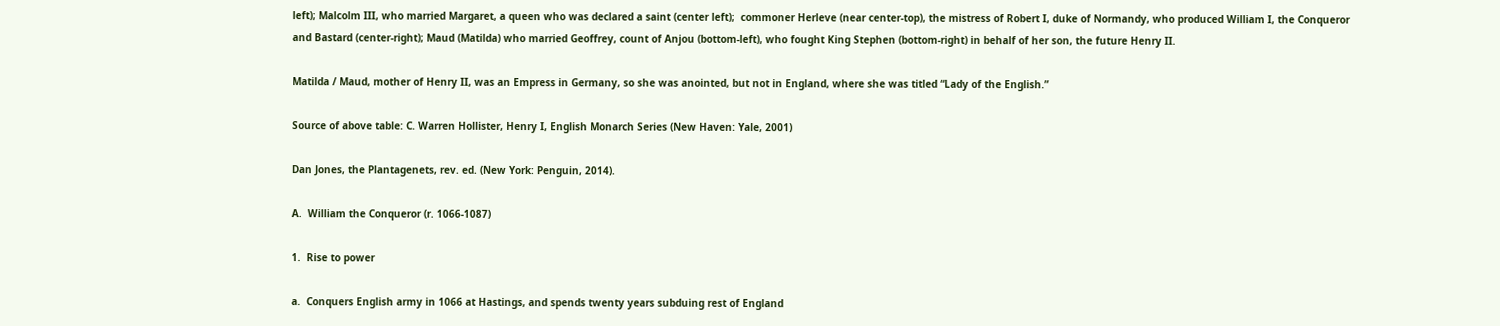left); Malcolm III, who married Margaret, a queen who was declared a saint (center left);  commoner Herleve (near center-top), the mistress of Robert I, duke of Normandy, who produced William I, the Conqueror and Bastard (center-right); Maud (Matilda) who married Geoffrey, count of Anjou (bottom-left), who fought King Stephen (bottom-right) in behalf of her son, the future Henry II.

Matilda / Maud, mother of Henry II, was an Empress in Germany, so she was anointed, but not in England, where she was titled “Lady of the English.”

Source of above table: C. Warren Hollister, Henry I, English Monarch Series (New Haven: Yale, 2001)

Dan Jones, the Plantagenets, rev. ed. (New York: Penguin, 2014).

A.  William the Conqueror (r. 1066-1087)

1.  Rise to power

a.  Conquers English army in 1066 at Hastings, and spends twenty years subduing rest of England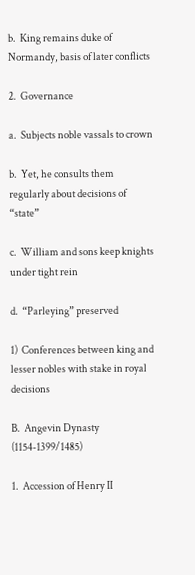b.  King remains duke of Normandy, basis of later conflicts

2.  Governance

a.  Subjects noble vassals to crown

b.  Yet, he consults them regularly about decisions of “state”

c.  William and sons keep knights under tight rein

d.  “Parleying” preserved

1)  Conferences between king and lesser nobles with stake in royal decisions

B.  Angevin Dynasty (1154-1399/1485)

1.  Accession of Henry II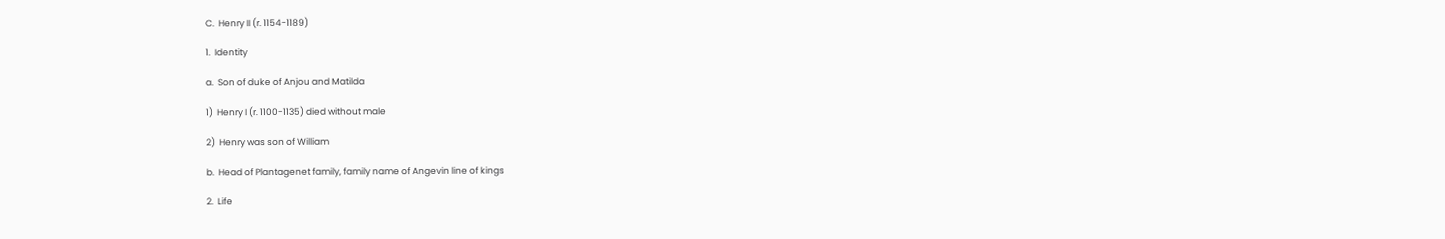C.  Henry II (r. 1154-1189)

1.  Identity

a.  Son of duke of Anjou and Matilda

1)  Henry I (r. 1100-1135) died without male

2)  Henry was son of William

b.  Head of Plantagenet family, family name of Angevin line of kings

2.  Life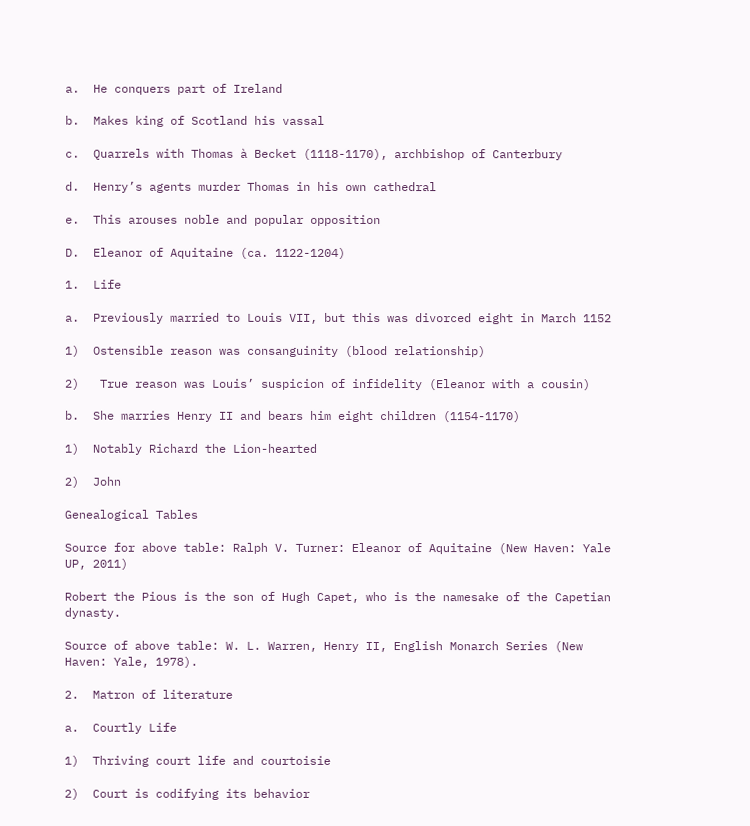a.  He conquers part of Ireland

b.  Makes king of Scotland his vassal

c.  Quarrels with Thomas à Becket (1118-1170), archbishop of Canterbury

d.  Henry’s agents murder Thomas in his own cathedral

e.  This arouses noble and popular opposition

D.  Eleanor of Aquitaine (ca. 1122-1204)

1.  Life

a.  Previously married to Louis VII, but this was divorced eight in March 1152

1)  Ostensible reason was consanguinity (blood relationship)

2)   True reason was Louis’ suspicion of infidelity (Eleanor with a cousin)

b.  She marries Henry II and bears him eight children (1154-1170)

1)  Notably Richard the Lion-hearted

2)  John

Genealogical Tables

Source for above table: Ralph V. Turner: Eleanor of Aquitaine (New Haven: Yale UP, 2011)

Robert the Pious is the son of Hugh Capet, who is the namesake of the Capetian dynasty.

Source of above table: W. L. Warren, Henry II, English Monarch Series (New Haven: Yale, 1978).

2.  Matron of literature

a.  Courtly Life

1)  Thriving court life and courtoisie

2)  Court is codifying its behavior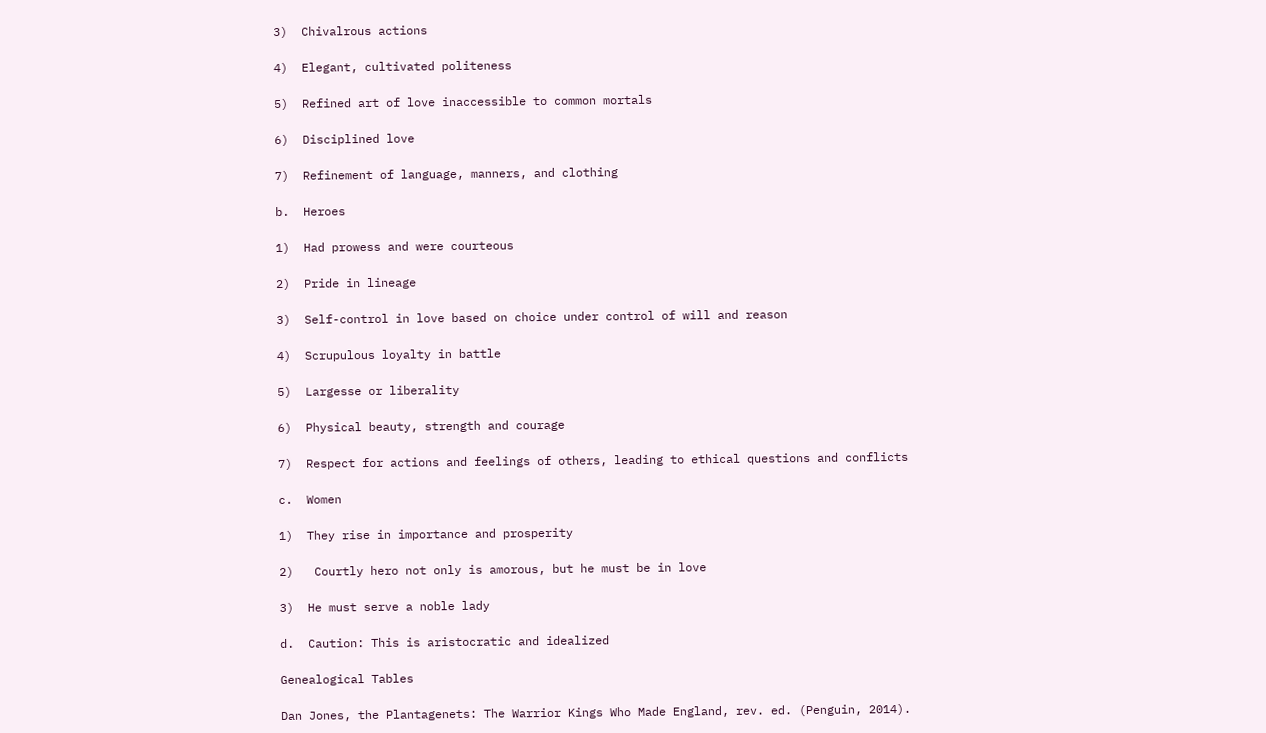3)  Chivalrous actions

4)  Elegant, cultivated politeness

5)  Refined art of love inaccessible to common mortals

6)  Disciplined love

7)  Refinement of language, manners, and clothing

b.  Heroes

1)  Had prowess and were courteous

2)  Pride in lineage

3)  Self-control in love based on choice under control of will and reason

4)  Scrupulous loyalty in battle

5)  Largesse or liberality

6)  Physical beauty, strength and courage

7)  Respect for actions and feelings of others, leading to ethical questions and conflicts

c.  Women

1)  They rise in importance and prosperity

2)   Courtly hero not only is amorous, but he must be in love

3)  He must serve a noble lady

d.  Caution: This is aristocratic and idealized

Genealogical Tables

Dan Jones, the Plantagenets: The Warrior Kings Who Made England, rev. ed. (Penguin, 2014).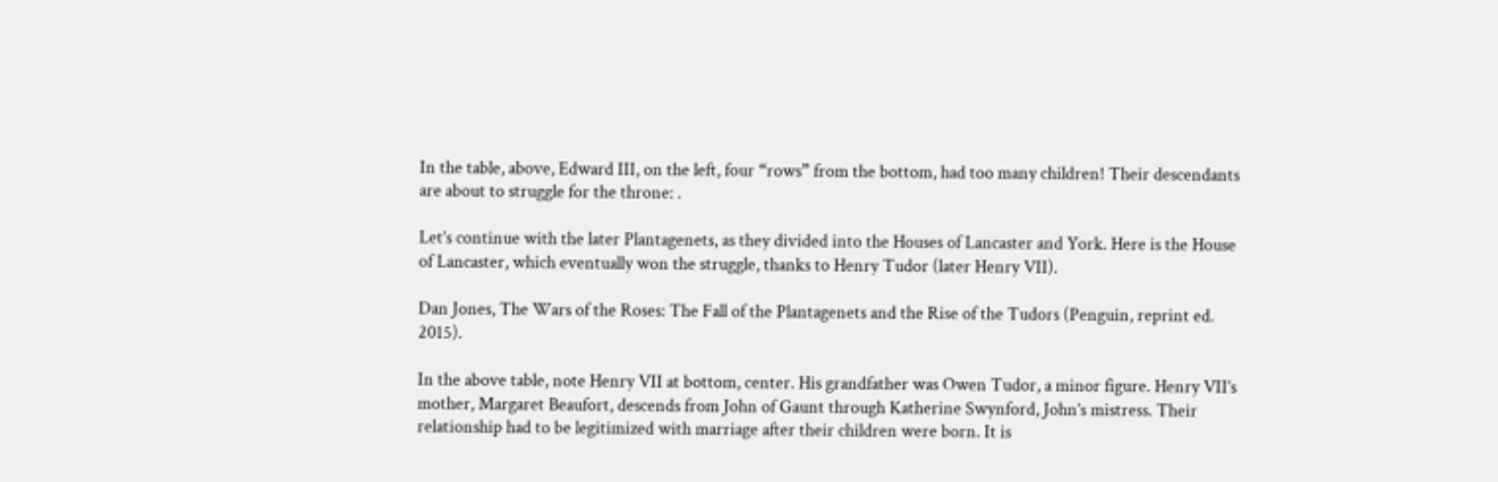In the table, above, Edward III, on the left, four “rows” from the bottom, had too many children! Their descendants are about to struggle for the throne: .

Let’s continue with the later Plantagenets, as they divided into the Houses of Lancaster and York. Here is the House of Lancaster, which eventually won the struggle, thanks to Henry Tudor (later Henry VII).

Dan Jones, The Wars of the Roses: The Fall of the Plantagenets and the Rise of the Tudors (Penguin, reprint ed. 2015).

In the above table, note Henry VII at bottom, center. His grandfather was Owen Tudor, a minor figure. Henry VII’s mother, Margaret Beaufort, descends from John of Gaunt through Katherine Swynford, John’s mistress. Their relationship had to be legitimized with marriage after their children were born. It is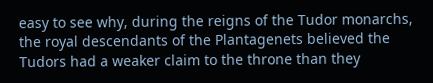easy to see why, during the reigns of the Tudor monarchs, the royal descendants of the Plantagenets believed the Tudors had a weaker claim to the throne than they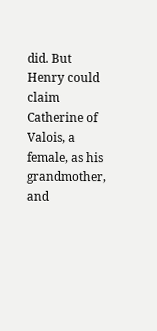did. But Henry could claim Catherine of Valois, a female, as his grandmother, and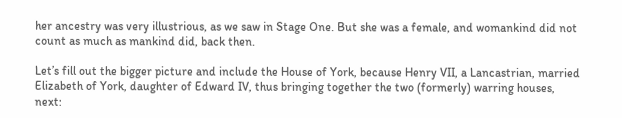her ancestry was very illustrious, as we saw in Stage One. But she was a female, and womankind did not count as much as mankind did, back then.

Let’s fill out the bigger picture and include the House of York, because Henry VII, a Lancastrian, married Elizabeth of York, daughter of Edward IV, thus bringing together the two (formerly) warring houses, next: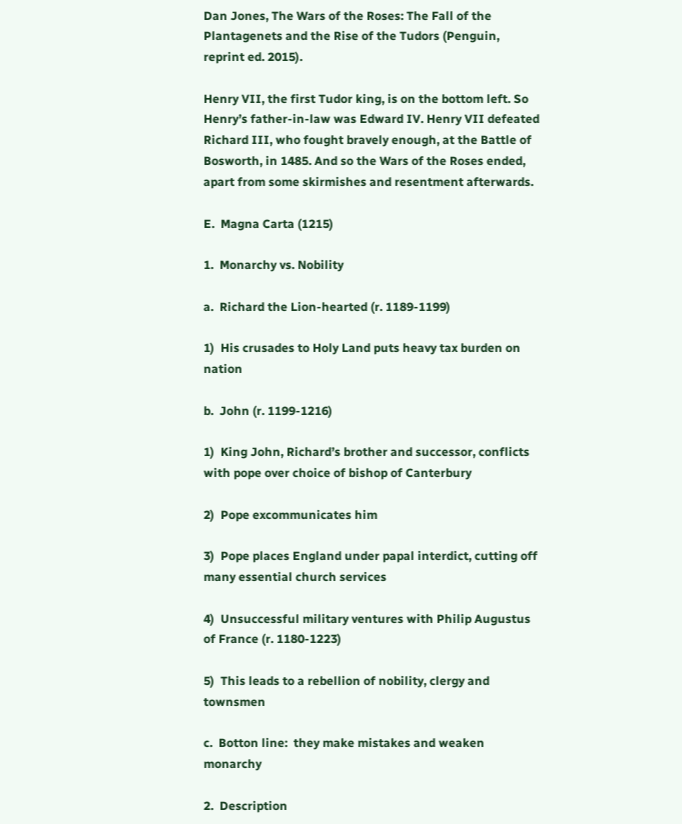Dan Jones, The Wars of the Roses: The Fall of the Plantagenets and the Rise of the Tudors (Penguin, reprint ed. 2015).

Henry VII, the first Tudor king, is on the bottom left. So Henry’s father-in-law was Edward IV. Henry VII defeated Richard III, who fought bravely enough, at the Battle of Bosworth, in 1485. And so the Wars of the Roses ended, apart from some skirmishes and resentment afterwards.

E.  Magna Carta (1215)

1.  Monarchy vs. Nobility

a.  Richard the Lion-hearted (r. 1189-1199)

1)  His crusades to Holy Land puts heavy tax burden on nation

b.  John (r. 1199-1216)

1)  King John, Richard’s brother and successor, conflicts with pope over choice of bishop of Canterbury

2)  Pope excommunicates him

3)  Pope places England under papal interdict, cutting off many essential church services

4)  Unsuccessful military ventures with Philip Augustus of France (r. 1180-1223)

5)  This leads to a rebellion of nobility, clergy and townsmen

c.  Botton line:  they make mistakes and weaken monarchy

2.  Description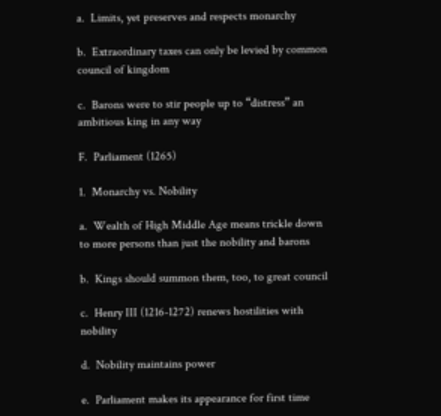a.  Limits, yet preserves and respects monarchy

b.  Extraordinary taxes can only be levied by common council of kingdom

c.  Barons were to stir people up to “distress” an ambitious king in any way

F.  Parliament (1265)

1.  Monarchy vs. Nobility

a.  Wealth of High Middle Age means trickle down to more persons than just the nobility and barons

b.  Kings should summon them, too, to great council

c.  Henry III (1216-1272) renews hostilities with nobility

d.  Nobility maintains power

e.  Parliament makes its appearance for first time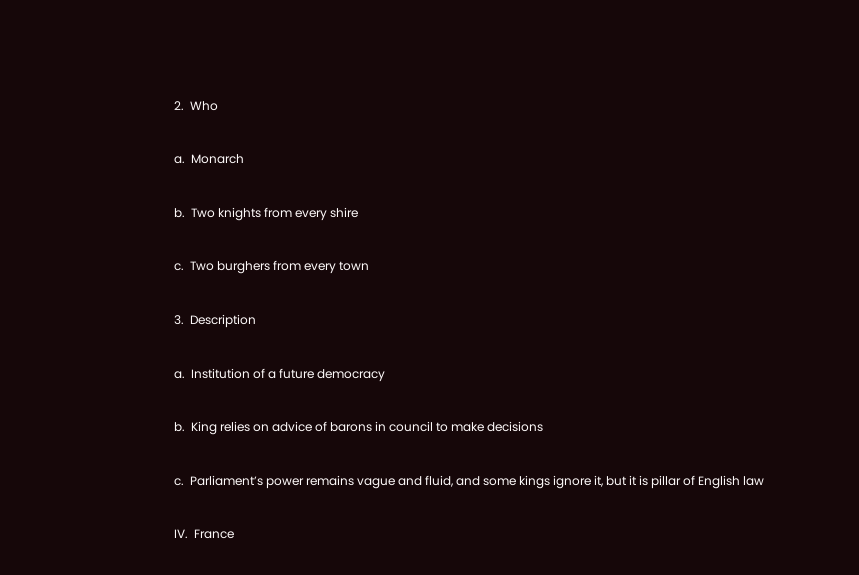2.  Who

a.  Monarch

b.  Two knights from every shire

c.  Two burghers from every town

3.  Description

a.  Institution of a future democracy

b.  King relies on advice of barons in council to make decisions

c.  Parliament’s power remains vague and fluid, and some kings ignore it, but it is pillar of English law

IV.  France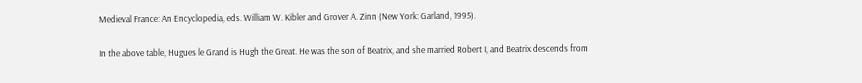Medieval France: An Encyclopedia, eds. William W. Kibler and Grover A. Zinn (New York: Garland, 1995).

In the above table, Hugues le Grand is Hugh the Great. He was the son of Beatrix, and she married Robert I, and Beatrix descends from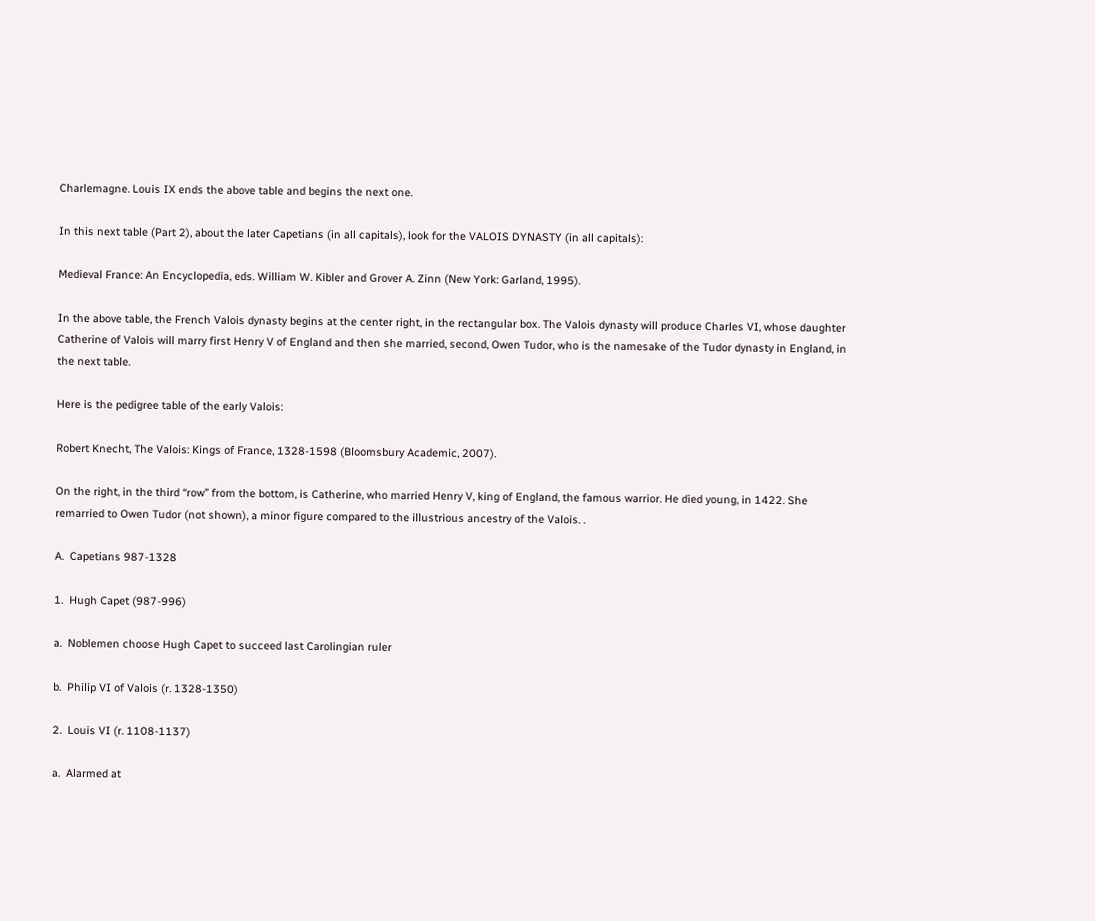Charlemagne. Louis IX ends the above table and begins the next one.

In this next table (Part 2), about the later Capetians (in all capitals), look for the VALOIS DYNASTY (in all capitals):

Medieval France: An Encyclopedia, eds. William W. Kibler and Grover A. Zinn (New York: Garland, 1995).

In the above table, the French Valois dynasty begins at the center right, in the rectangular box. The Valois dynasty will produce Charles VI, whose daughter Catherine of Valois will marry first Henry V of England and then she married, second, Owen Tudor, who is the namesake of the Tudor dynasty in England, in the next table.

Here is the pedigree table of the early Valois:

Robert Knecht, The Valois: Kings of France, 1328-1598 (Bloomsbury Academic, 2007).

On the right, in the third “row” from the bottom, is Catherine, who married Henry V, king of England, the famous warrior. He died young, in 1422. She remarried to Owen Tudor (not shown), a minor figure compared to the illustrious ancestry of the Valois. .

A.  Capetians 987-1328

1.  Hugh Capet (987-996)

a.  Noblemen choose Hugh Capet to succeed last Carolingian ruler

b.  Philip VI of Valois (r. 1328-1350)

2.  Louis VI (r. 1108-1137)

a.  Alarmed at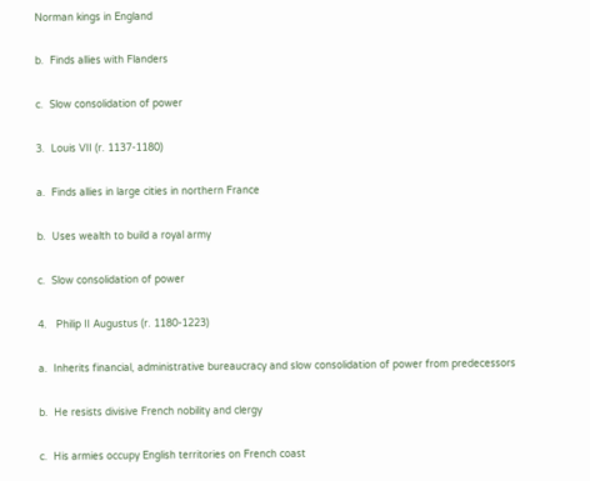Norman kings in England

b.  Finds allies with Flanders

c.  Slow consolidation of power

3.  Louis VII (r. 1137-1180)

a.  Finds allies in large cities in northern France

b.  Uses wealth to build a royal army

c.  Slow consolidation of power

4.   Philip II Augustus (r. 1180-1223)

a.  Inherits financial, administrative bureaucracy and slow consolidation of power from predecessors

b.  He resists divisive French nobility and clergy

c.  His armies occupy English territories on French coast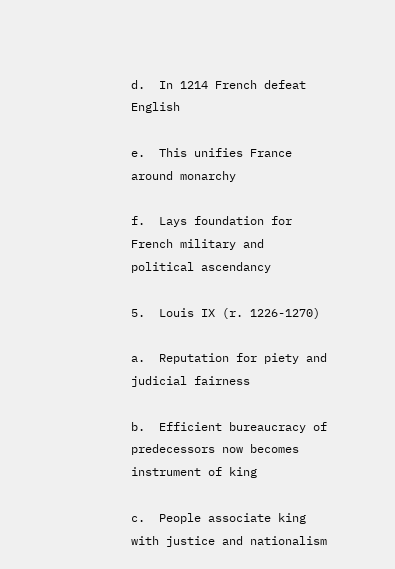d.  In 1214 French defeat English

e.  This unifies France around monarchy

f.  Lays foundation for French military and political ascendancy

5.  Louis IX (r. 1226-1270)

a.  Reputation for piety and judicial fairness

b.  Efficient bureaucracy of predecessors now becomes instrument of king

c.  People associate king with justice and nationalism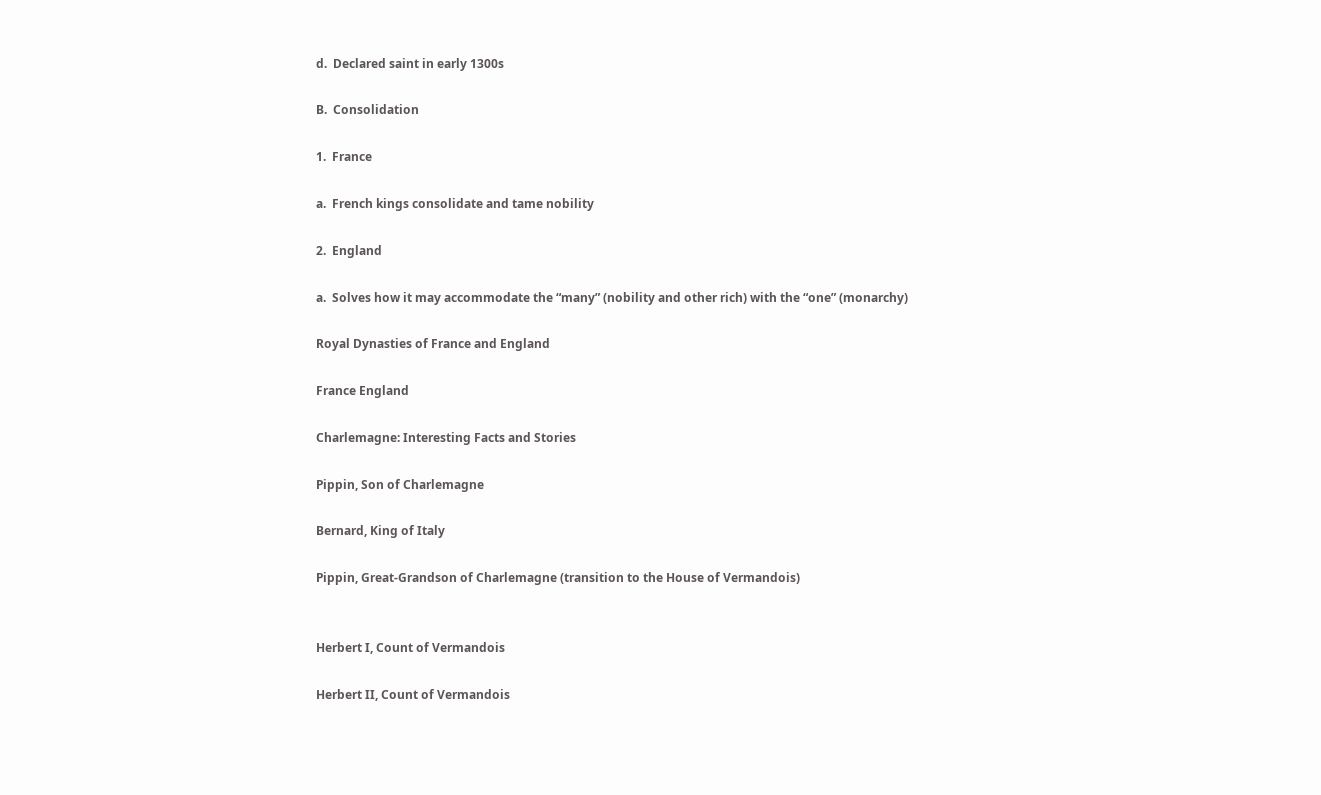d.  Declared saint in early 1300s

B.  Consolidation

1.  France

a.  French kings consolidate and tame nobility

2.  England

a.  Solves how it may accommodate the “many” (nobility and other rich) with the “one” (monarchy)

Royal Dynasties of France and England

France England

Charlemagne: Interesting Facts and Stories

Pippin, Son of Charlemagne

Bernard, King of Italy

Pippin, Great-Grandson of Charlemagne (transition to the House of Vermandois)


Herbert I, Count of Vermandois

Herbert II, Count of Vermandois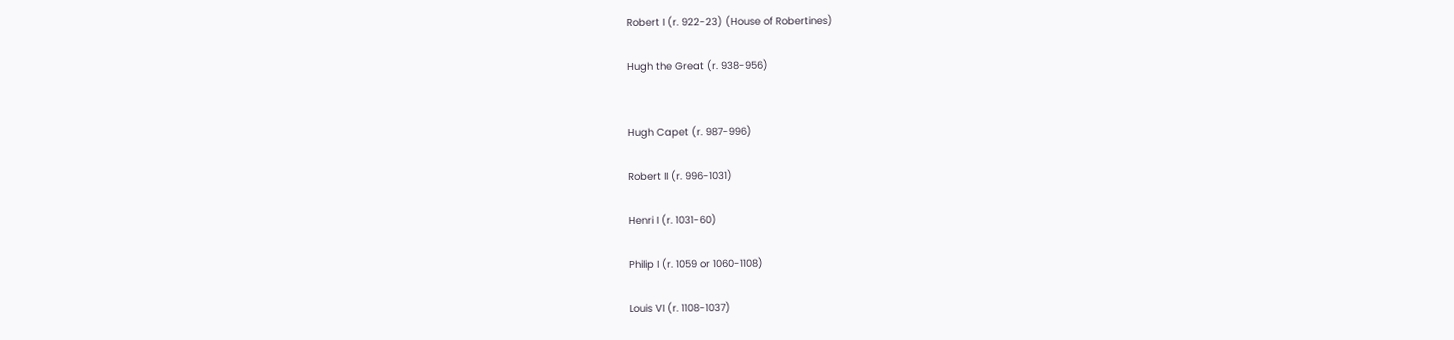Robert I (r. 922-23) (House of Robertines)

Hugh the Great (r. 938-956)


Hugh Capet (r. 987-996)

Robert II (r. 996-1031)

Henri I (r. 1031-60)

Philip I (r. 1059 or 1060-1108)

Louis VI (r. 1108-1037)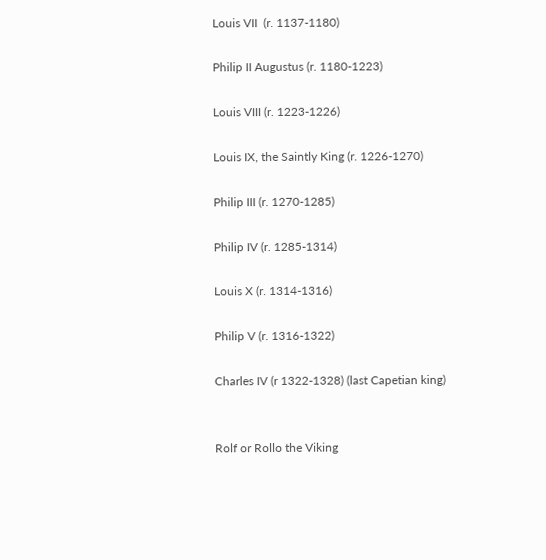Louis VII  (r. 1137-1180)

Philip II Augustus (r. 1180-1223)

Louis VIII (r. 1223-1226)

Louis IX, the Saintly King (r. 1226-1270)

Philip III (r. 1270-1285)

Philip IV (r. 1285-1314)

Louis X (r. 1314-1316)

Philip V (r. 1316-1322)

Charles IV (r 1322-1328) (last Capetian king)


Rolf or Rollo the Viking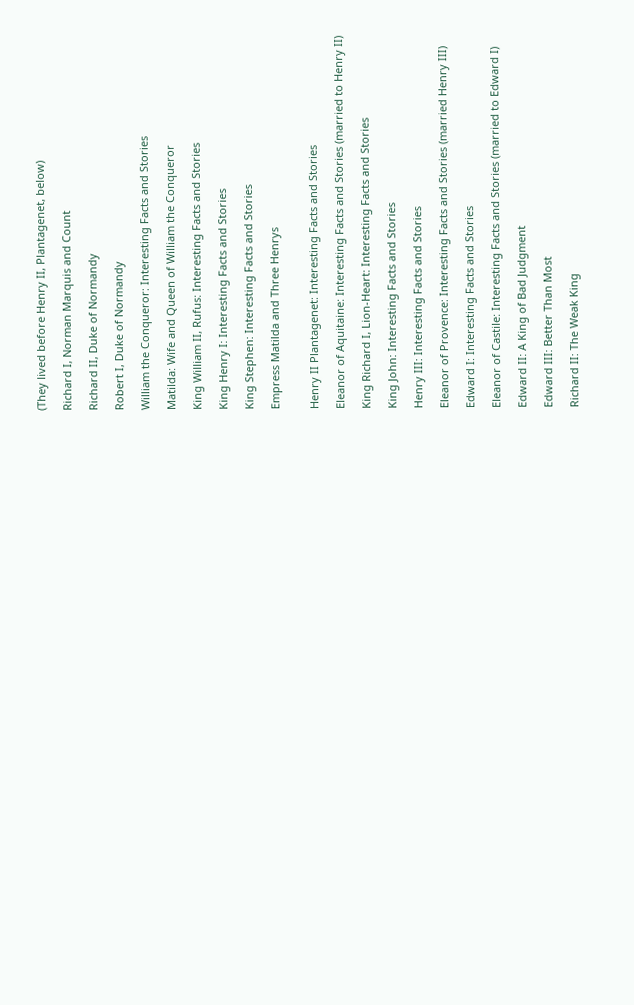(They lived before Henry II, Plantagenet, below)

Richard I, Norman Marquis and Count

Richard II, Duke of Normandy

Robert I, Duke of Normandy

William the Conqueror: Interesting Facts and Stories

Matilda: Wife and Queen of William the Conqueror

King William II, Rufus: Interesting Facts and Stories

King Henry I: Interesting Facts and Stories

King Stephen: Interesting Facts and Stories

Empress Matilda and Three Henrys


Henry II Plantagenet: Interesting Facts and Stories

Eleanor of Aquitaine: Interesting Facts and Stories (married to Henry II)

King Richard I, Lion-Heart: Interesting Facts and Stories

King John: Interesting Facts and Stories

Henry III: Interesting Facts and Stories

Eleanor of Provence: Interesting Facts and Stories (married Henry III)

Edward I: Interesting Facts and Stories

Eleanor of Castile: Interesting Facts and Stories (married to Edward I)

Edward II: A King of Bad Judgment

Edward III: Better Than Most

Richard II: The Weak King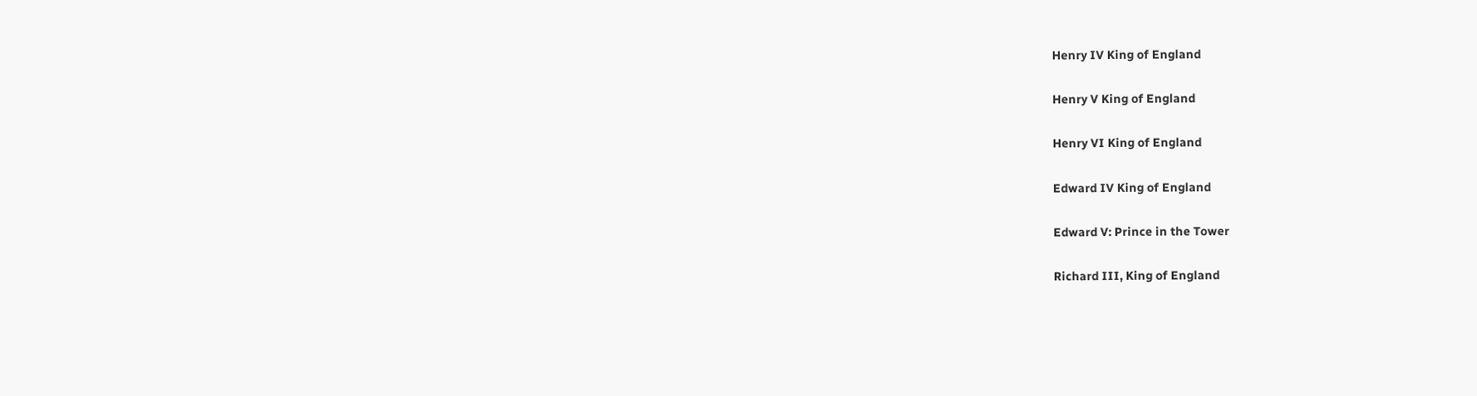Henry IV King of England

Henry V King of England

Henry VI King of England

Edward IV King of England

Edward V: Prince in the Tower

Richard III, King of England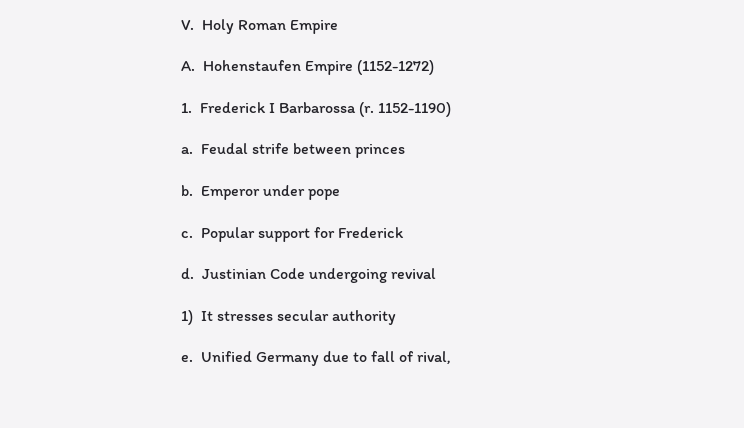V.  Holy Roman Empire

A.  Hohenstaufen Empire (1152-1272)

1.  Frederick I Barbarossa (r. 1152-1190)

a.  Feudal strife between princes

b.  Emperor under pope

c.  Popular support for Frederick

d.  Justinian Code undergoing revival

1)  It stresses secular authority

e.  Unified Germany due to fall of rival,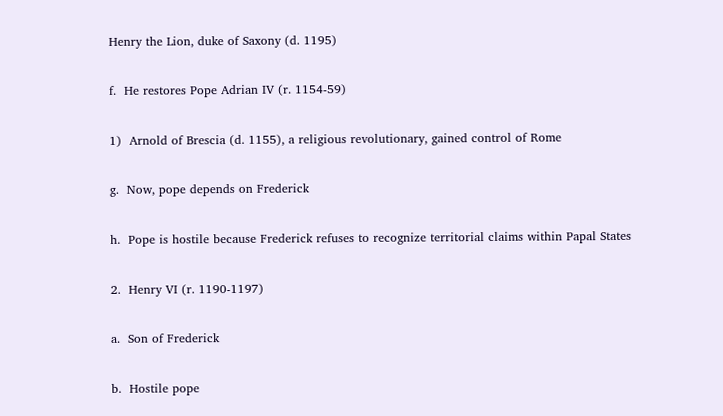Henry the Lion, duke of Saxony (d. 1195)

f.  He restores Pope Adrian IV (r. 1154-59)

1)  Arnold of Brescia (d. 1155), a religious revolutionary, gained control of Rome

g.  Now, pope depends on Frederick

h.  Pope is hostile because Frederick refuses to recognize territorial claims within Papal States

2.  Henry VI (r. 1190-1197)

a.  Son of Frederick

b.  Hostile pope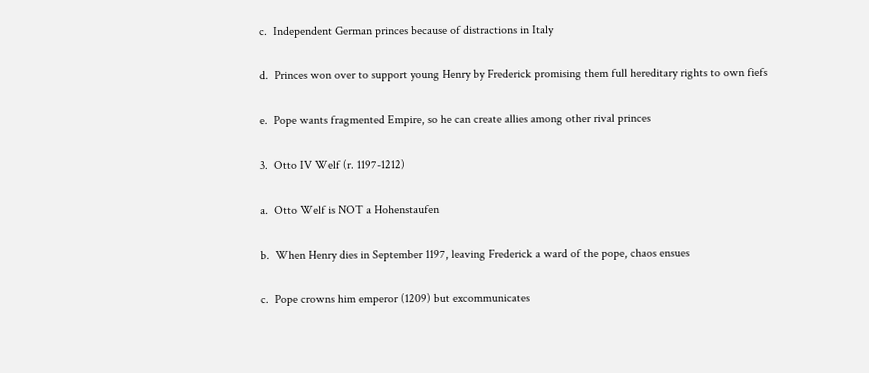c.  Independent German princes because of distractions in Italy

d.  Princes won over to support young Henry by Frederick promising them full hereditary rights to own fiefs

e.  Pope wants fragmented Empire, so he can create allies among other rival princes

3.  Otto IV Welf (r. 1197-1212)

a.  Otto Welf is NOT a Hohenstaufen

b.  When Henry dies in September 1197, leaving Frederick a ward of the pope, chaos ensues

c.  Pope crowns him emperor (1209) but excommunicates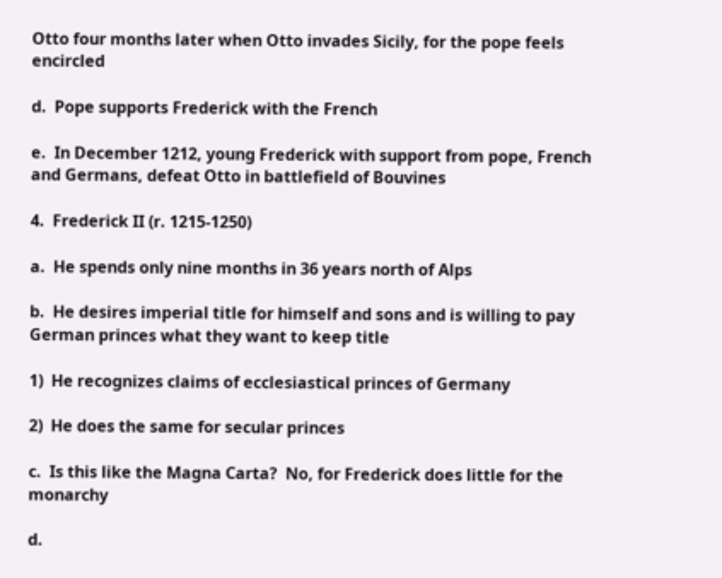Otto four months later when Otto invades Sicily, for the pope feels encircled

d.  Pope supports Frederick with the French

e.  In December 1212, young Frederick with support from pope, French and Germans, defeat Otto in battlefield of Bouvines

4.  Frederick II (r. 1215-1250)

a.  He spends only nine months in 36 years north of Alps

b.  He desires imperial title for himself and sons and is willing to pay German princes what they want to keep title

1)  He recognizes claims of ecclesiastical princes of Germany

2)  He does the same for secular princes

c.  Is this like the Magna Carta?  No, for Frederick does little for the monarchy

d.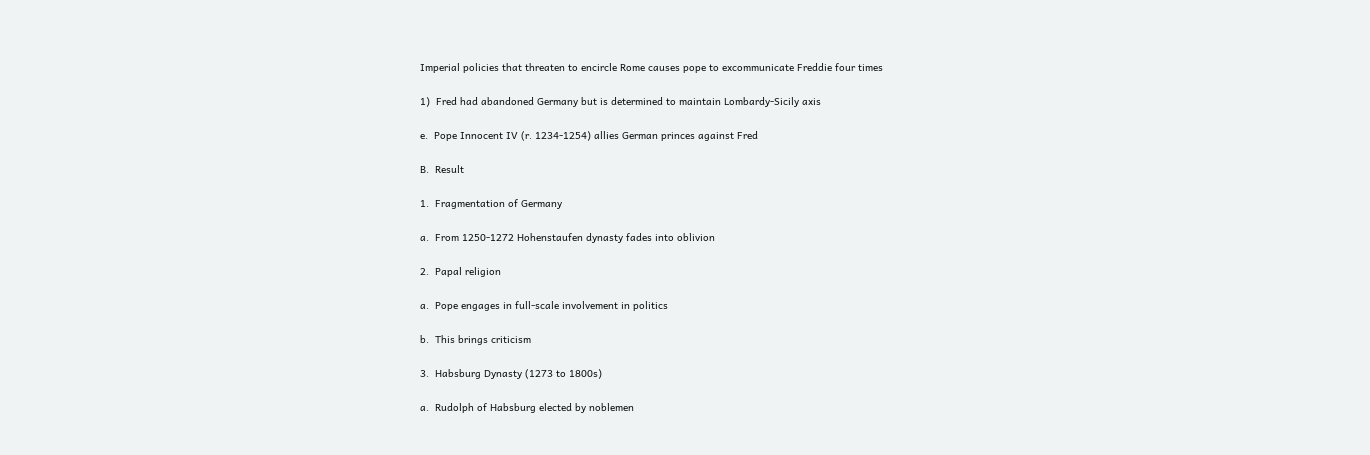Imperial policies that threaten to encircle Rome causes pope to excommunicate Freddie four times

1)  Fred had abandoned Germany but is determined to maintain Lombardy-Sicily axis

e.  Pope Innocent IV (r. 1234-1254) allies German princes against Fred

B.  Result

1.  Fragmentation of Germany

a.  From 1250-1272 Hohenstaufen dynasty fades into oblivion

2.  Papal religion

a.  Pope engages in full-scale involvement in politics

b.  This brings criticism

3.  Habsburg Dynasty (1273 to 1800s)

a.  Rudolph of Habsburg elected by noblemen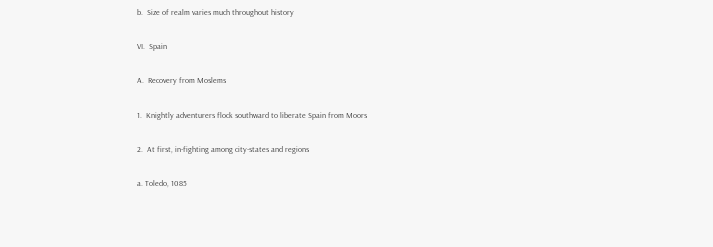b.  Size of realm varies much throughout history

VI.  Spain

A.  Recovery from Moslems

1.  Knightly adventurers flock southward to liberate Spain from Moors

2.  At first, in-fighting among city-states and regions

a. Toledo, 1085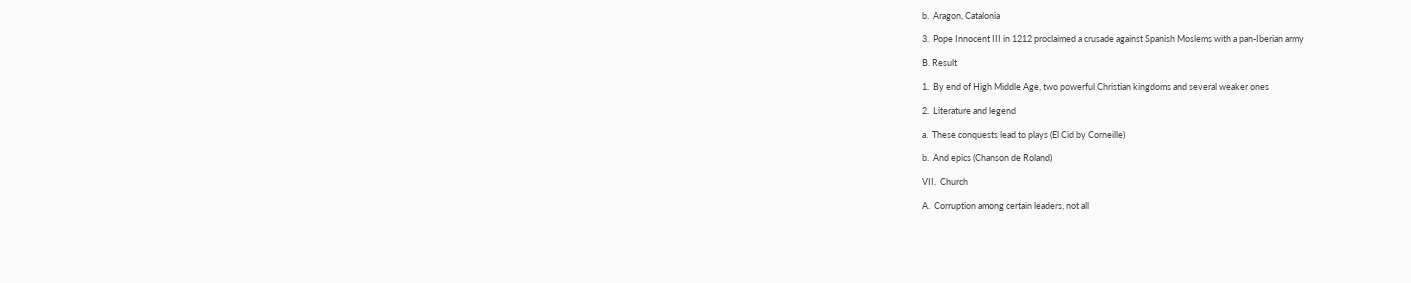b.  Aragon, Catalonia

3.  Pope Innocent III in 1212 proclaimed a crusade against Spanish Moslems with a pan-Iberian army

B. Result

1.  By end of High Middle Age, two powerful Christian kingdoms and several weaker ones

2.  Literature and legend

a.  These conquests lead to plays (El Cid by Corneille)

b.  And epics (Chanson de Roland)

VII.  Church

A.  Corruption among certain leaders, not all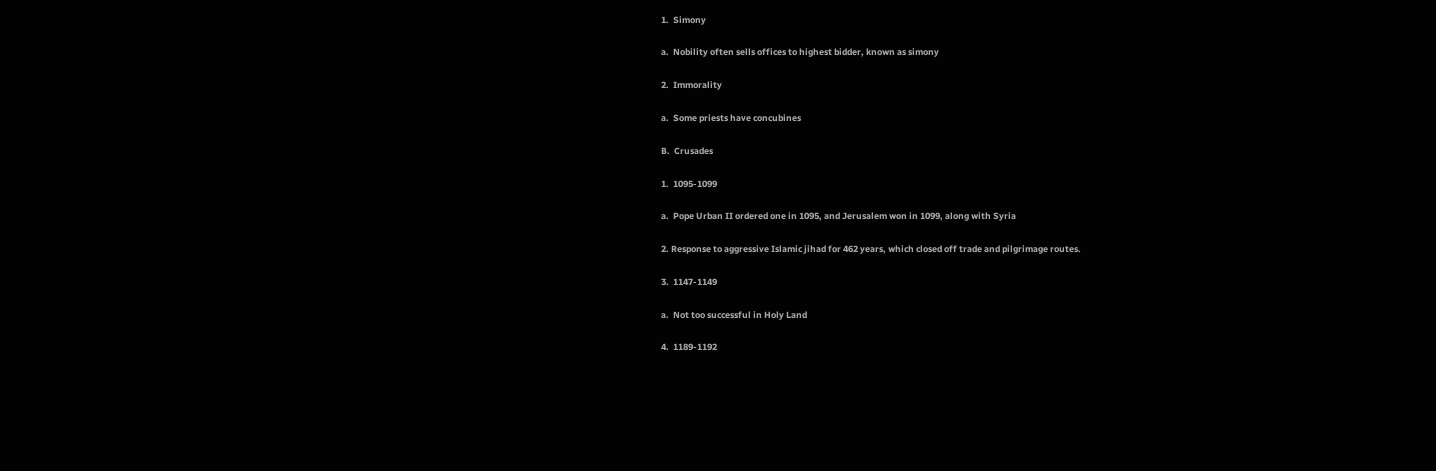1.  Simony

a.  Nobility often sells offices to highest bidder, known as simony

2.  Immorality

a.  Some priests have concubines

B.  Crusades

1.  1095-1099

a.  Pope Urban II ordered one in 1095, and Jerusalem won in 1099, along with Syria

2. Response to aggressive Islamic jihad for 462 years, which closed off trade and pilgrimage routes.

3.  1147-1149

a.  Not too successful in Holy Land

4.  1189-1192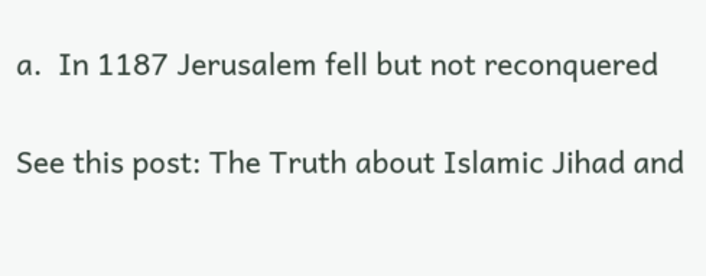a.  In 1187 Jerusalem fell but not reconquered

See this post: The Truth about Islamic Jihad and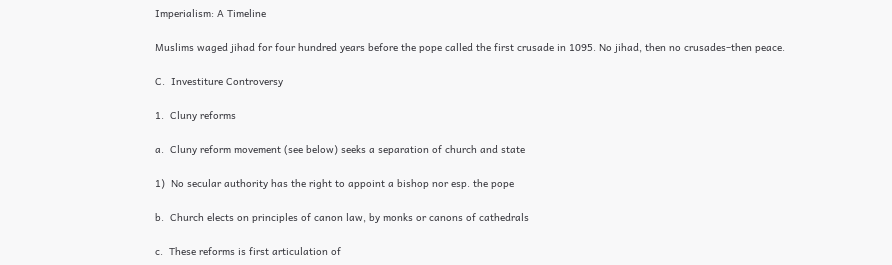Imperialism: A Timeline

Muslims waged jihad for four hundred years before the pope called the first crusade in 1095. No jihad, then no crusades–then peace.

C.  Investiture Controversy

1.  Cluny reforms

a.  Cluny reform movement (see below) seeks a separation of church and state

1)  No secular authority has the right to appoint a bishop nor esp. the pope

b.  Church elects on principles of canon law, by monks or canons of cathedrals

c.  These reforms is first articulation of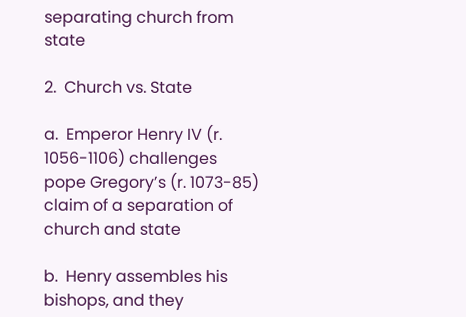separating church from state

2.  Church vs. State

a.  Emperor Henry IV (r. 1056-1106) challenges pope Gregory’s (r. 1073-85) claim of a separation of church and state

b.  Henry assembles his bishops, and they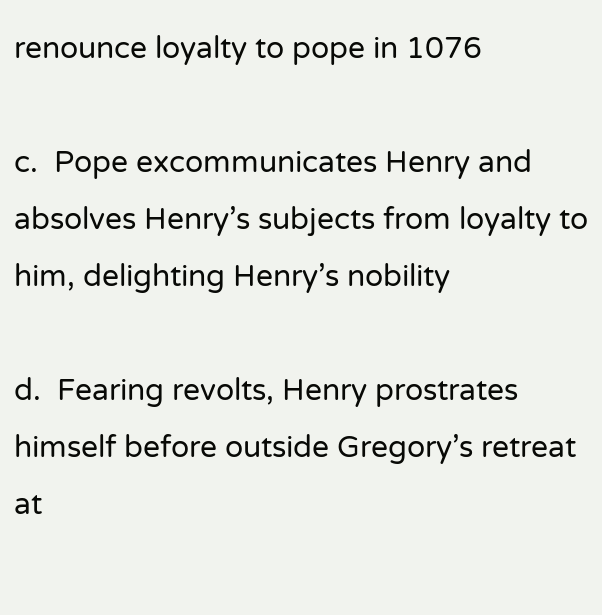renounce loyalty to pope in 1076

c.  Pope excommunicates Henry and absolves Henry’s subjects from loyalty to him, delighting Henry’s nobility

d.  Fearing revolts, Henry prostrates himself before outside Gregory’s retreat at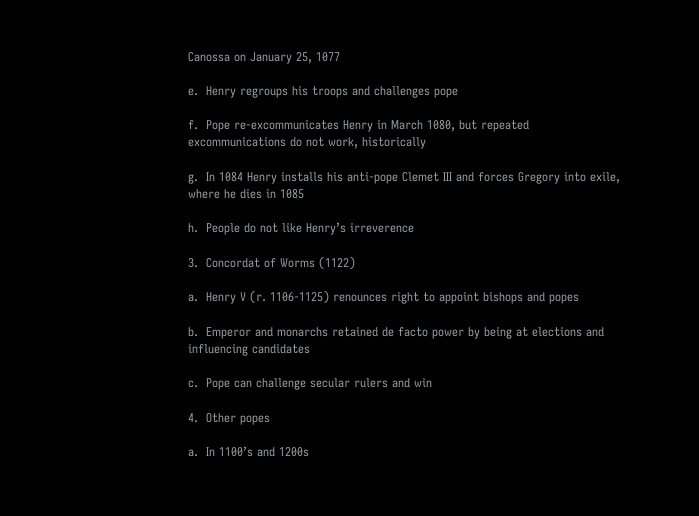Canossa on January 25, 1077

e.  Henry regroups his troops and challenges pope

f.  Pope re-excommunicates Henry in March 1080, but repeated excommunications do not work, historically

g.  In 1084 Henry installs his anti-pope Clemet III and forces Gregory into exile, where he dies in 1085

h.  People do not like Henry’s irreverence

3.  Concordat of Worms (1122)

a.  Henry V (r. 1106-1125) renounces right to appoint bishops and popes

b.  Emperor and monarchs retained de facto power by being at elections and influencing candidates

c.  Pope can challenge secular rulers and win

4.  Other popes

a.  In 1100’s and 1200s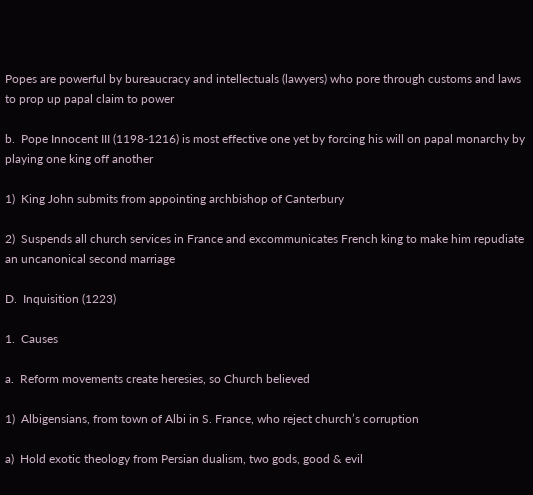Popes are powerful by bureaucracy and intellectuals (lawyers) who pore through customs and laws to prop up papal claim to power

b.  Pope Innocent III (1198-1216) is most effective one yet by forcing his will on papal monarchy by playing one king off another

1)  King John submits from appointing archbishop of Canterbury

2)  Suspends all church services in France and excommunicates French king to make him repudiate an uncanonical second marriage

D.  Inquisition (1223)

1.  Causes

a.  Reform movements create heresies, so Church believed

1)  Albigensians, from town of Albi in S. France, who reject church’s corruption

a)  Hold exotic theology from Persian dualism, two gods, good & evil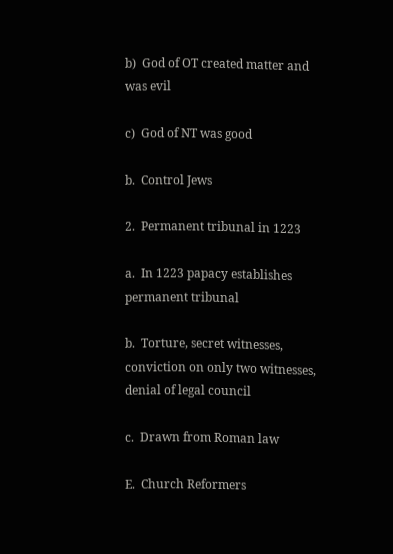b)  God of OT created matter and was evil

c)  God of NT was good

b.  Control Jews

2.  Permanent tribunal in 1223

a.  In 1223 papacy establishes permanent tribunal

b.  Torture, secret witnesses, conviction on only two witnesses, denial of legal council

c.  Drawn from Roman law

E.  Church Reformers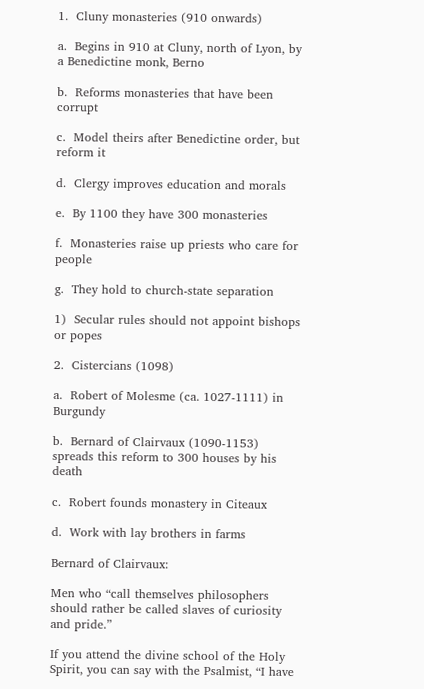1.  Cluny monasteries (910 onwards)

a.  Begins in 910 at Cluny, north of Lyon, by a Benedictine monk, Berno

b.  Reforms monasteries that have been corrupt

c.  Model theirs after Benedictine order, but reform it

d.  Clergy improves education and morals

e.  By 1100 they have 300 monasteries

f.  Monasteries raise up priests who care for people

g.  They hold to church-state separation

1)  Secular rules should not appoint bishops or popes

2.  Cistercians (1098)

a.  Robert of Molesme (ca. 1027-1111) in Burgundy

b.  Bernard of Clairvaux (1090-1153) spreads this reform to 300 houses by his death

c.  Robert founds monastery in Citeaux

d.  Work with lay brothers in farms

Bernard of Clairvaux:

Men who “call themselves philosophers should rather be called slaves of curiosity and pride.”

If you attend the divine school of the Holy Spirit, you can say with the Psalmist, “I have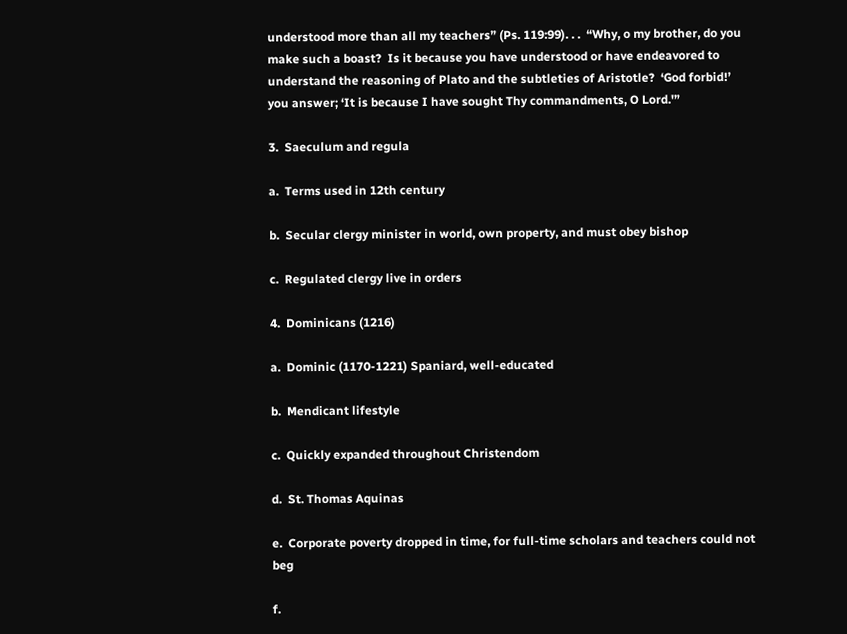understood more than all my teachers” (Ps. 119:99). . .  “Why, o my brother, do you make such a boast?  Is it because you have understood or have endeavored to understand the reasoning of Plato and the subtleties of Aristotle?  ‘God forbid!’ you answer; ‘It is because I have sought Thy commandments, O Lord.'”

3.  Saeculum and regula

a.  Terms used in 12th century

b.  Secular clergy minister in world, own property, and must obey bishop

c.  Regulated clergy live in orders

4.  Dominicans (1216)

a.  Dominic (1170-1221) Spaniard, well-educated

b.  Mendicant lifestyle

c.  Quickly expanded throughout Christendom

d.  St. Thomas Aquinas

e.  Corporate poverty dropped in time, for full-time scholars and teachers could not beg

f.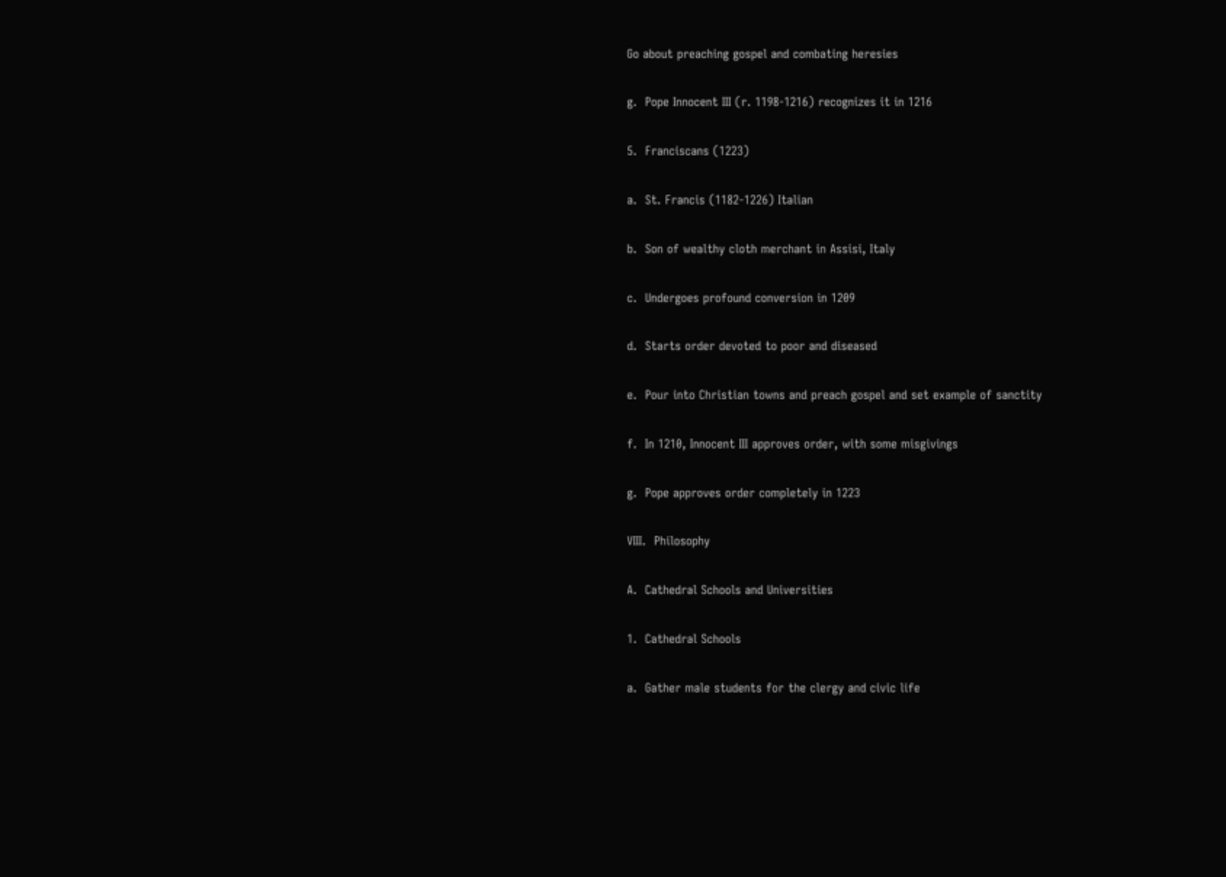Go about preaching gospel and combating heresies

g.  Pope Innocent III (r. 1198-1216) recognizes it in 1216

5.  Franciscans (1223)

a.  St. Francis (1182-1226) Italian

b.  Son of wealthy cloth merchant in Assisi, Italy

c.  Undergoes profound conversion in 1209

d.  Starts order devoted to poor and diseased

e.  Pour into Christian towns and preach gospel and set example of sanctity

f.  In 1210, Innocent III approves order, with some misgivings

g.  Pope approves order completely in 1223

VIII.  Philosophy

A.  Cathedral Schools and Universities

1.  Cathedral Schools

a.  Gather male students for the clergy and civic life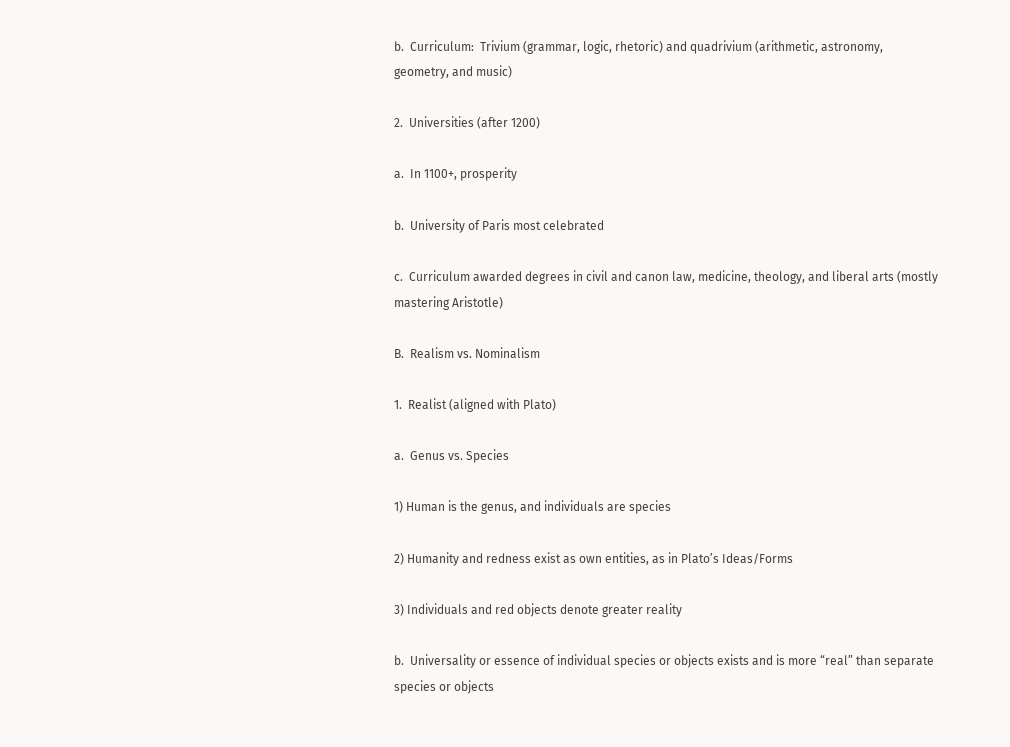b.  Curriculum:  Trivium (grammar, logic, rhetoric) and quadrivium (arithmetic, astronomy, geometry, and music)

2.  Universities (after 1200)

a.  In 1100+, prosperity

b.  University of Paris most celebrated

c.  Curriculum awarded degrees in civil and canon law, medicine, theology, and liberal arts (mostly mastering Aristotle)

B.  Realism vs. Nominalism

1.  Realist (aligned with Plato)

a.  Genus vs. Species

1) Human is the genus, and individuals are species

2) Humanity and redness exist as own entities, as in Plato’s Ideas/Forms

3) Individuals and red objects denote greater reality

b.  Universality or essence of individual species or objects exists and is more “real” than separate species or objects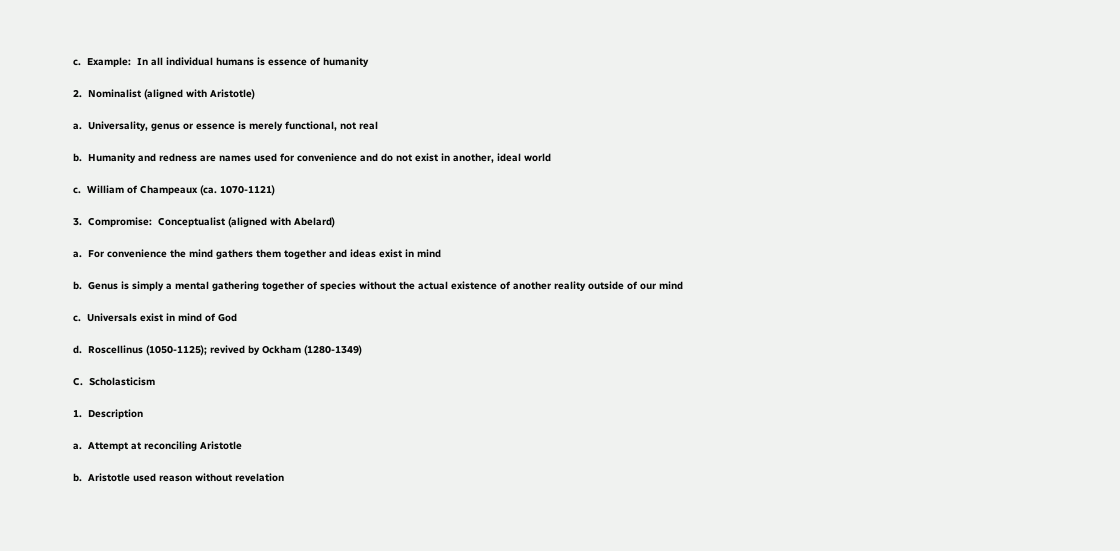c.  Example:  In all individual humans is essence of humanity

2.  Nominalist (aligned with Aristotle)

a.  Universality, genus or essence is merely functional, not real

b.  Humanity and redness are names used for convenience and do not exist in another, ideal world

c.  William of Champeaux (ca. 1070-1121)

3.  Compromise:  Conceptualist (aligned with Abelard)

a.  For convenience the mind gathers them together and ideas exist in mind

b.  Genus is simply a mental gathering together of species without the actual existence of another reality outside of our mind

c.  Universals exist in mind of God

d.  Roscellinus (1050-1125); revived by Ockham (1280-1349)

C.  Scholasticism

1.  Description

a.  Attempt at reconciling Aristotle

b.  Aristotle used reason without revelation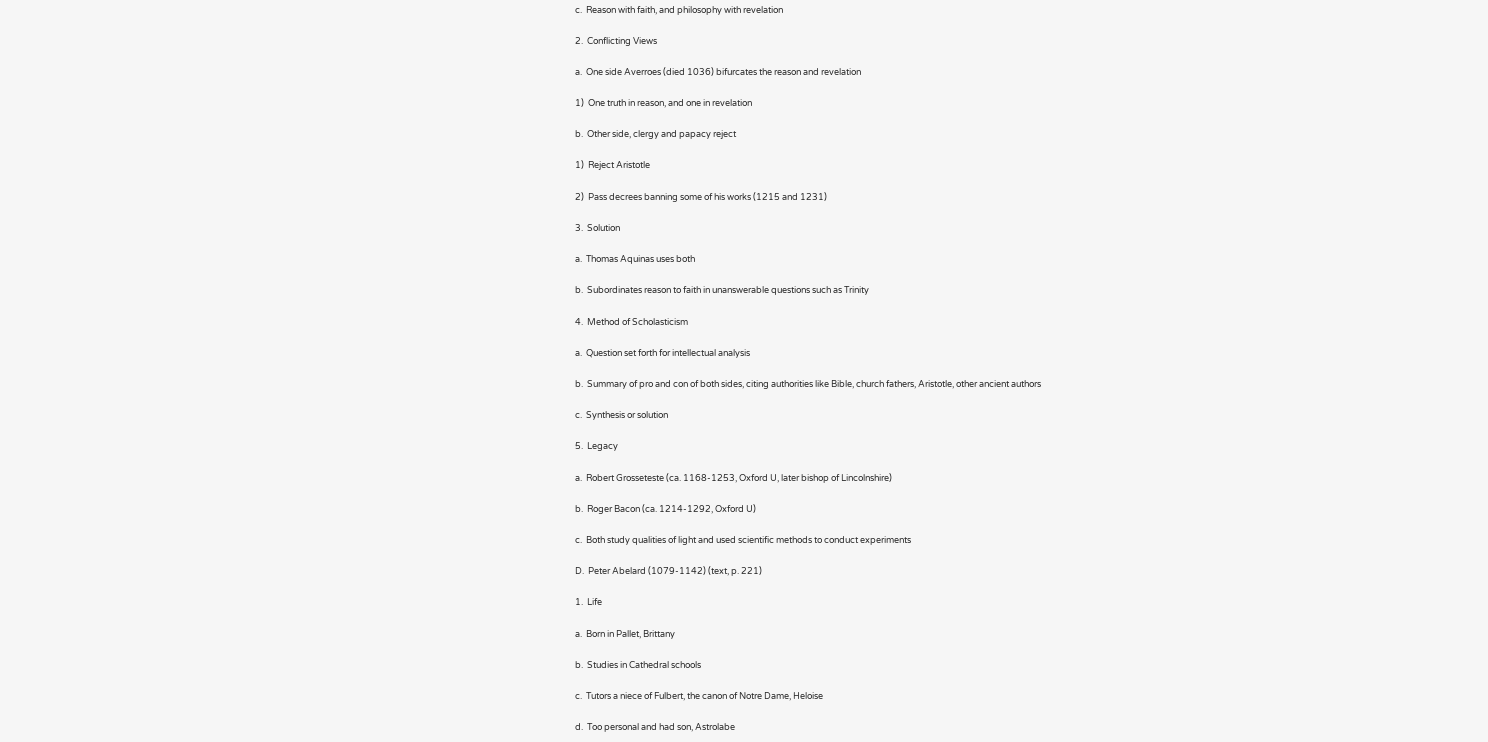c.  Reason with faith, and philosophy with revelation

2.  Conflicting Views

a.  One side Averroes (died 1036) bifurcates the reason and revelation

1)  One truth in reason, and one in revelation

b.  Other side, clergy and papacy reject

1)  Reject Aristotle

2)  Pass decrees banning some of his works (1215 and 1231)

3.  Solution

a.  Thomas Aquinas uses both

b.  Subordinates reason to faith in unanswerable questions such as Trinity

4.  Method of Scholasticism

a.  Question set forth for intellectual analysis

b.  Summary of pro and con of both sides, citing authorities like Bible, church fathers, Aristotle, other ancient authors

c.  Synthesis or solution

5.  Legacy

a.  Robert Grosseteste (ca. 1168-1253, Oxford U, later bishop of Lincolnshire)

b.  Roger Bacon (ca. 1214-1292, Oxford U)

c.  Both study qualities of light and used scientific methods to conduct experiments

D.  Peter Abelard (1079-1142) (text, p. 221)

1.  Life

a.  Born in Pallet, Brittany

b.  Studies in Cathedral schools

c.  Tutors a niece of Fulbert, the canon of Notre Dame, Heloise

d.  Too personal and had son, Astrolabe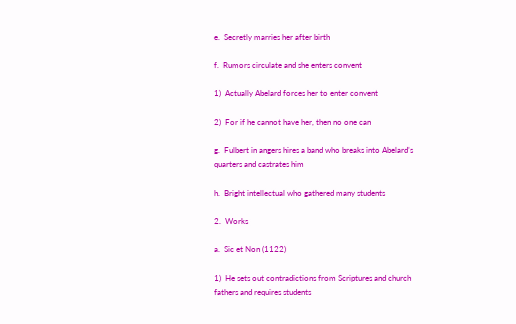e.  Secretly marries her after birth

f.  Rumors circulate and she enters convent

1)  Actually Abelard forces her to enter convent

2)  For if he cannot have her, then no one can

g.  Fulbert in angers hires a band who breaks into Abelard’s quarters and castrates him

h.  Bright intellectual who gathered many students

2.  Works

a.  Sic et Non (1122)

1)  He sets out contradictions from Scriptures and church fathers and requires students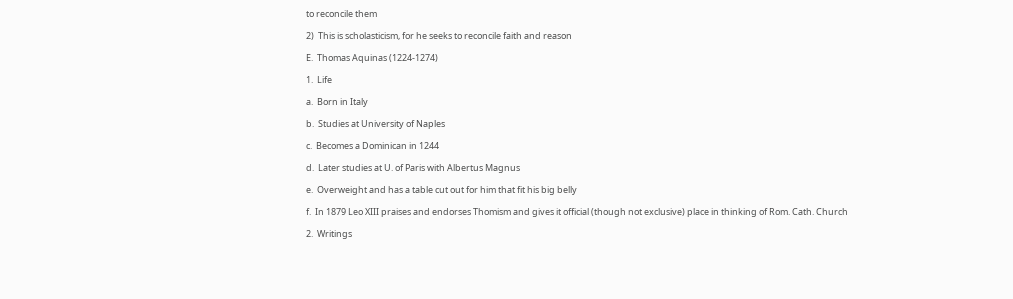to reconcile them

2)  This is scholasticism, for he seeks to reconcile faith and reason

E.  Thomas Aquinas (1224-1274)

1.  Life

a.  Born in Italy

b.  Studies at University of Naples

c.  Becomes a Dominican in 1244

d.  Later studies at U. of Paris with Albertus Magnus

e.  Overweight and has a table cut out for him that fit his big belly

f.  In 1879 Leo XIII praises and endorses Thomism and gives it official (though not exclusive) place in thinking of Rom. Cath. Church

2.  Writings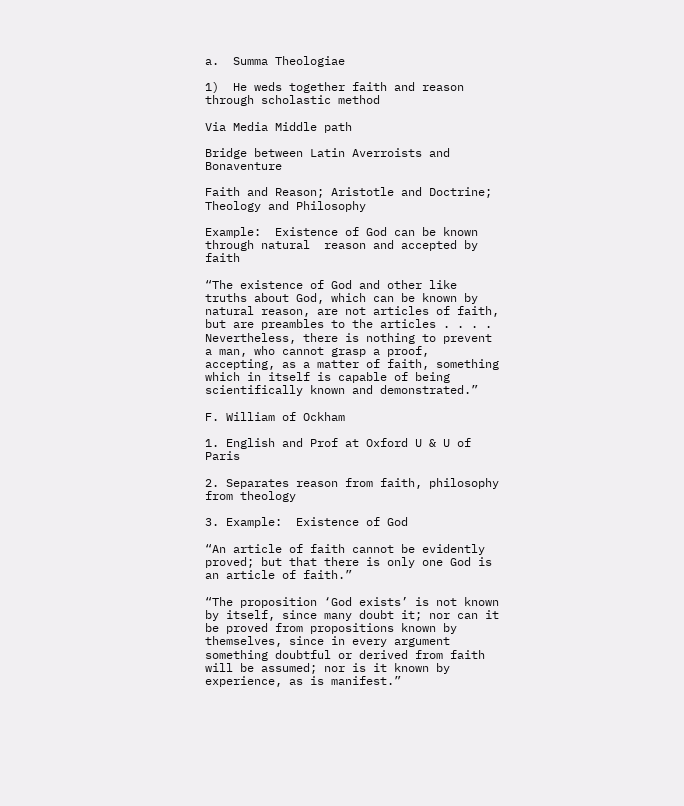a.  Summa Theologiae

1)  He weds together faith and reason through scholastic method

Via Media Middle path

Bridge between Latin Averroists and Bonaventure

Faith and Reason; Aristotle and Doctrine; Theology and Philosophy

Example:  Existence of God can be known through natural  reason and accepted by faith

“The existence of God and other like truths about God, which can be known by natural reason, are not articles of faith, but are preambles to the articles . . . . Nevertheless, there is nothing to prevent a man, who cannot grasp a proof, accepting, as a matter of faith, something which in itself is capable of being scientifically known and demonstrated.”

F. William of Ockham

1. English and Prof at Oxford U & U of Paris

2. Separates reason from faith, philosophy from theology

3. Example:  Existence of God

“An article of faith cannot be evidently proved; but that there is only one God is an article of faith.”

“The proposition ‘God exists’ is not known by itself, since many doubt it; nor can it be proved from propositions known by themselves, since in every argument something doubtful or derived from faith will be assumed; nor is it known by experience, as is manifest.”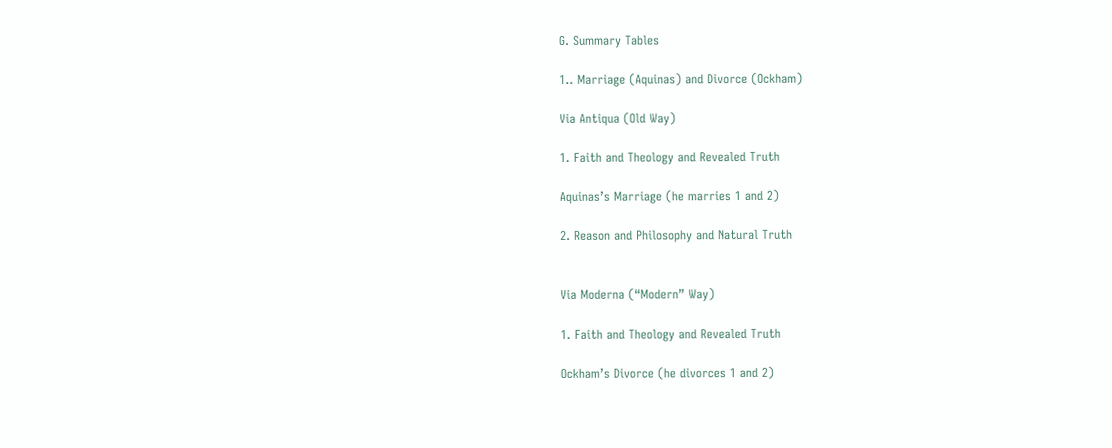G. Summary Tables

1.. Marriage (Aquinas) and Divorce (Ockham)

Via Antiqua (Old Way)

1. Faith and Theology and Revealed Truth

Aquinas’s Marriage (he marries 1 and 2)

2. Reason and Philosophy and Natural Truth


Via Moderna (“Modern” Way)

1. Faith and Theology and Revealed Truth

Ockham’s Divorce (he divorces 1 and 2)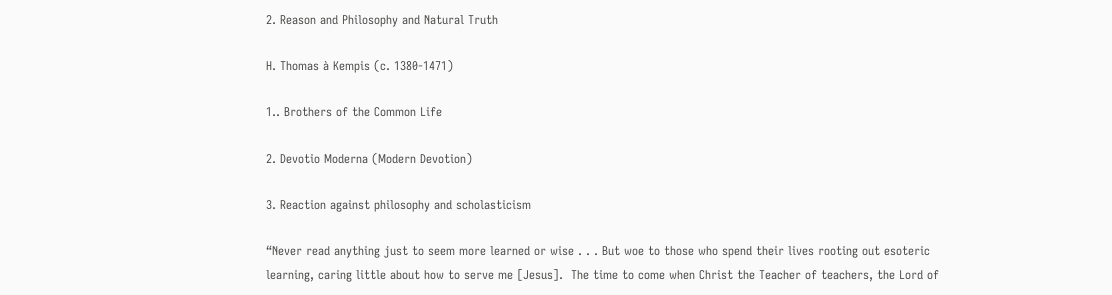2. Reason and Philosophy and Natural Truth

H. Thomas à Kempis (c. 1380-1471)

1.. Brothers of the Common Life

2. Devotio Moderna (Modern Devotion)

3. Reaction against philosophy and scholasticism

“Never read anything just to seem more learned or wise . . . But woe to those who spend their lives rooting out esoteric learning, caring little about how to serve me [Jesus].  The time to come when Christ the Teacher of teachers, the Lord of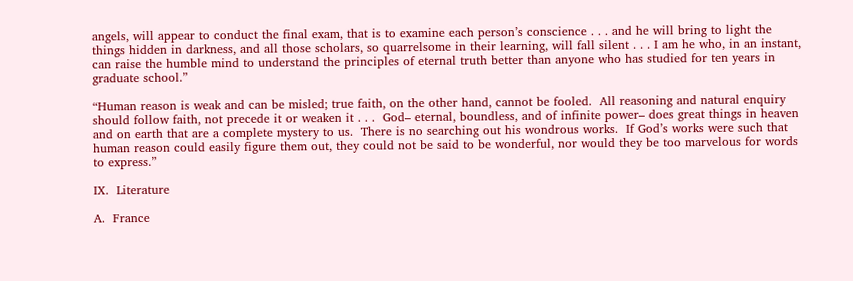angels, will appear to conduct the final exam, that is to examine each person’s conscience . . . and he will bring to light the things hidden in darkness, and all those scholars, so quarrelsome in their learning, will fall silent . . . I am he who, in an instant, can raise the humble mind to understand the principles of eternal truth better than anyone who has studied for ten years in graduate school.”

“Human reason is weak and can be misled; true faith, on the other hand, cannot be fooled.  All reasoning and natural enquiry should follow faith, not precede it or weaken it . . .  God– eternal, boundless, and of infinite power– does great things in heaven and on earth that are a complete mystery to us.  There is no searching out his wondrous works.  If God’s works were such that human reason could easily figure them out, they could not be said to be wonderful, nor would they be too marvelous for words to express.”

IX.  Literature

A.  France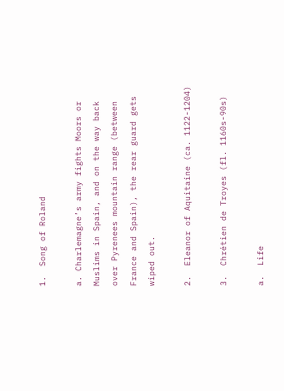1.  Song of Roland

a. Charlemagne’s army fights Moors or Muslims in Spain, and on the way back over Pyrenees mountain range (between France and Spain), the rear guard gets wiped out.

2.  Eleanor of Aquitaine (ca. 1122-1204)

3.  Chrétien de Troyes (fl. 1160s-90s)

a.  Life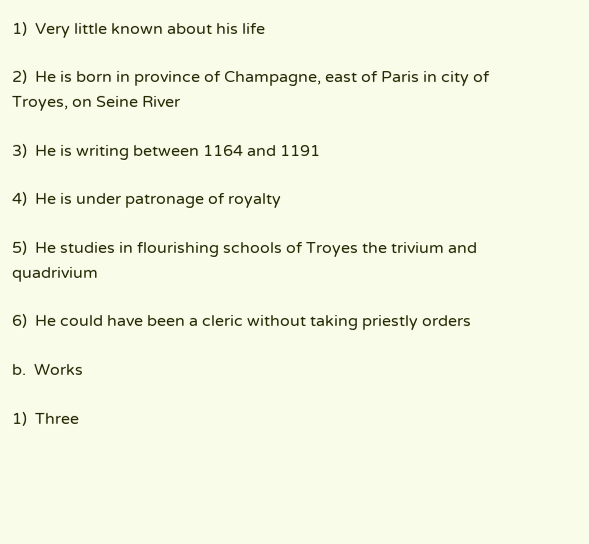1)  Very little known about his life

2)  He is born in province of Champagne, east of Paris in city of Troyes, on Seine River

3)  He is writing between 1164 and 1191

4)  He is under patronage of royalty

5)  He studies in flourishing schools of Troyes the trivium and quadrivium

6)  He could have been a cleric without taking priestly orders

b.  Works

1)  Three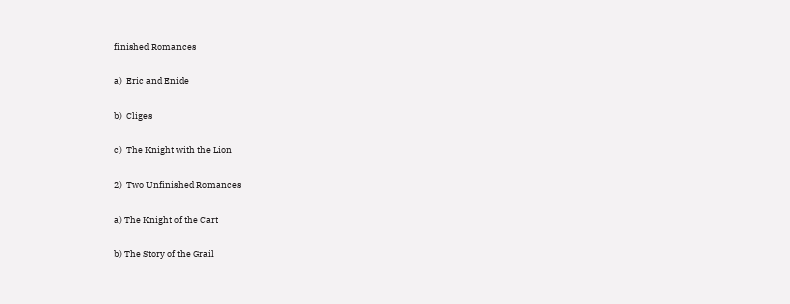finished Romances

a)  Eric and Enide

b)  Cliges

c)  The Knight with the Lion

2)  Two Unfinished Romances

a) The Knight of the Cart

b) The Story of the Grail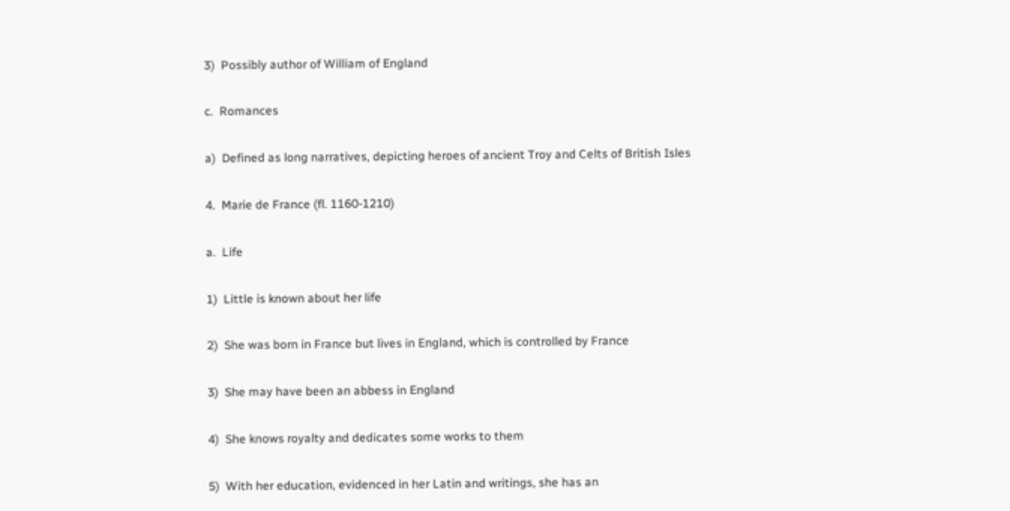3)  Possibly author of William of England

c.  Romances

a)  Defined as long narratives, depicting heroes of ancient Troy and Celts of British Isles

4.  Marie de France (fl. 1160-1210)

a.  Life

1)  Little is known about her life

2)  She was born in France but lives in England, which is controlled by France

3)  She may have been an abbess in England

4)  She knows royalty and dedicates some works to them

5)  With her education, evidenced in her Latin and writings, she has an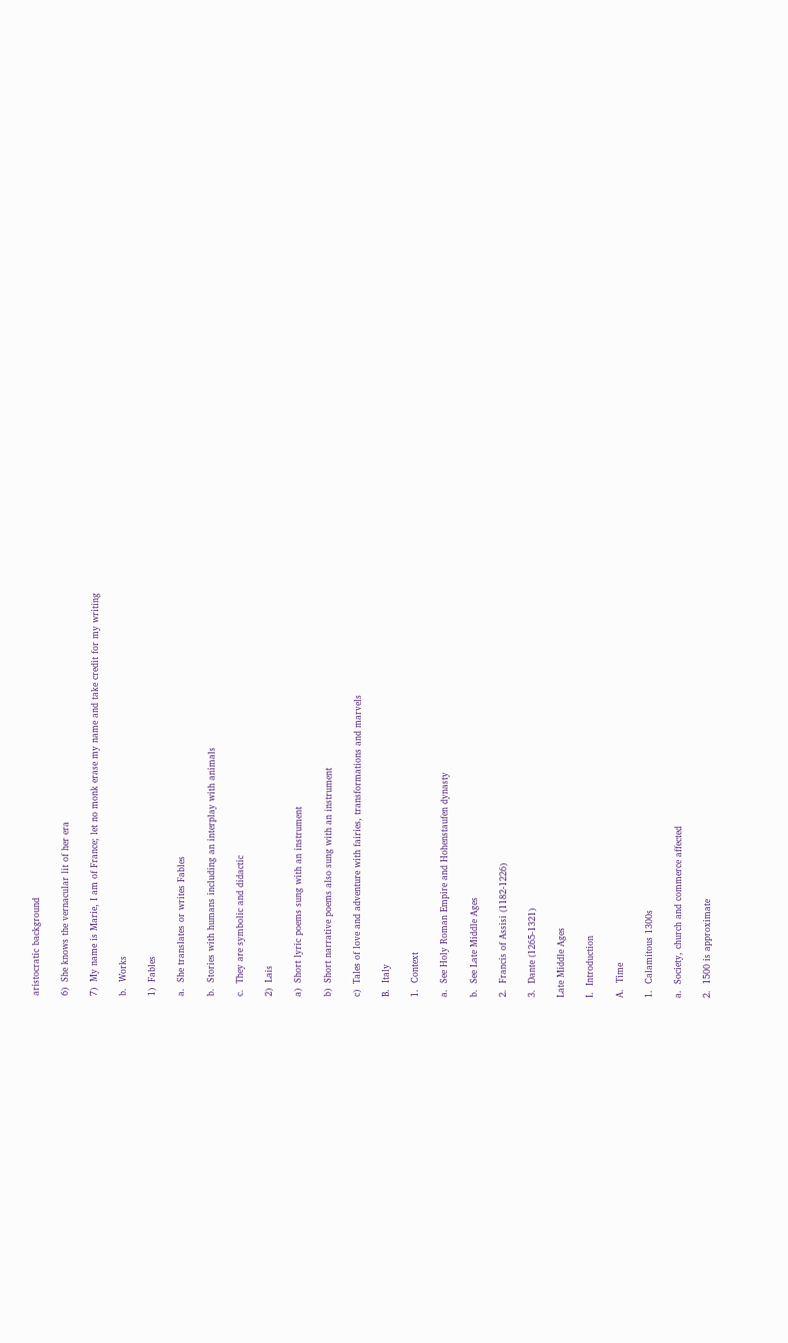aristocratic background

6)  She knows the vernacular lit of her era

7)  My name is Marie, I am of France; let no monk erase my name and take credit for my writing

b.  Works

1)  Fables

a.  She translates or writes Fables

b.  Stories with humans including an interplay with animals

c.  They are symbolic and didactic

2)  Lais

a)  Short lyric poems sung with an instrument

b)  Short narrative poems also sung with an instrument

c)  Tales of love and adventure with fairies, transformations and marvels

B.  Italy

1.  Context

a.  See Holy Roman Empire and Hohenstaufen dynasty

b.  See Late Middle Ages

2.  Francis of Assisi (1182-1226)

3.  Dante (1265-1321)

Late Middle Ages

I.  Introduction

A.  Time

1.  Calamitous 1300s

a.  Society, church and commerce affected

2.  1500 is approximate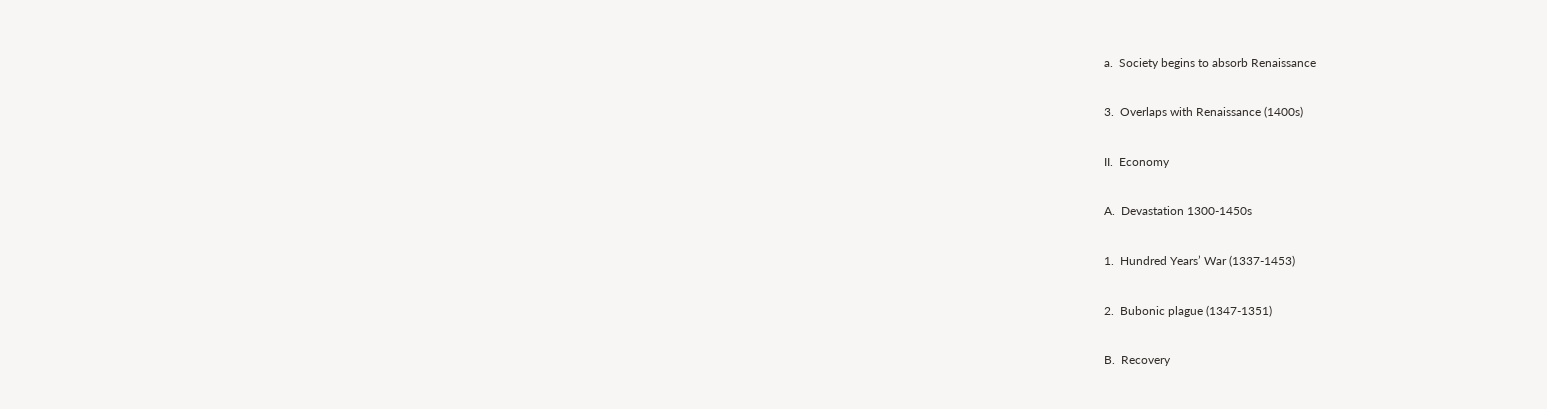a.  Society begins to absorb Renaissance

3.  Overlaps with Renaissance (1400s)

II.  Economy

A.  Devastation 1300-1450s

1.  Hundred Years’ War (1337-1453)

2.  Bubonic plague (1347-1351)

B.  Recovery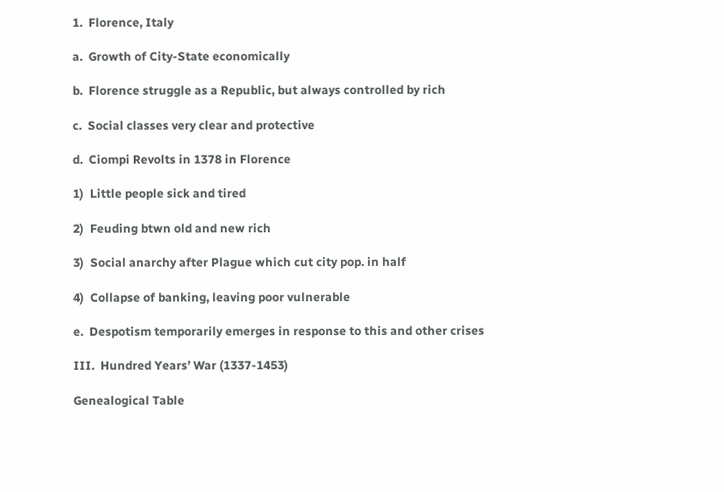1.  Florence, Italy

a.  Growth of City-State economically

b.  Florence struggle as a Republic, but always controlled by rich

c.  Social classes very clear and protective

d.  Ciompi Revolts in 1378 in Florence

1)  Little people sick and tired

2)  Feuding btwn old and new rich

3)  Social anarchy after Plague which cut city pop. in half

4)  Collapse of banking, leaving poor vulnerable

e.  Despotism temporarily emerges in response to this and other crises

III.  Hundred Years’ War (1337-1453)

Genealogical Table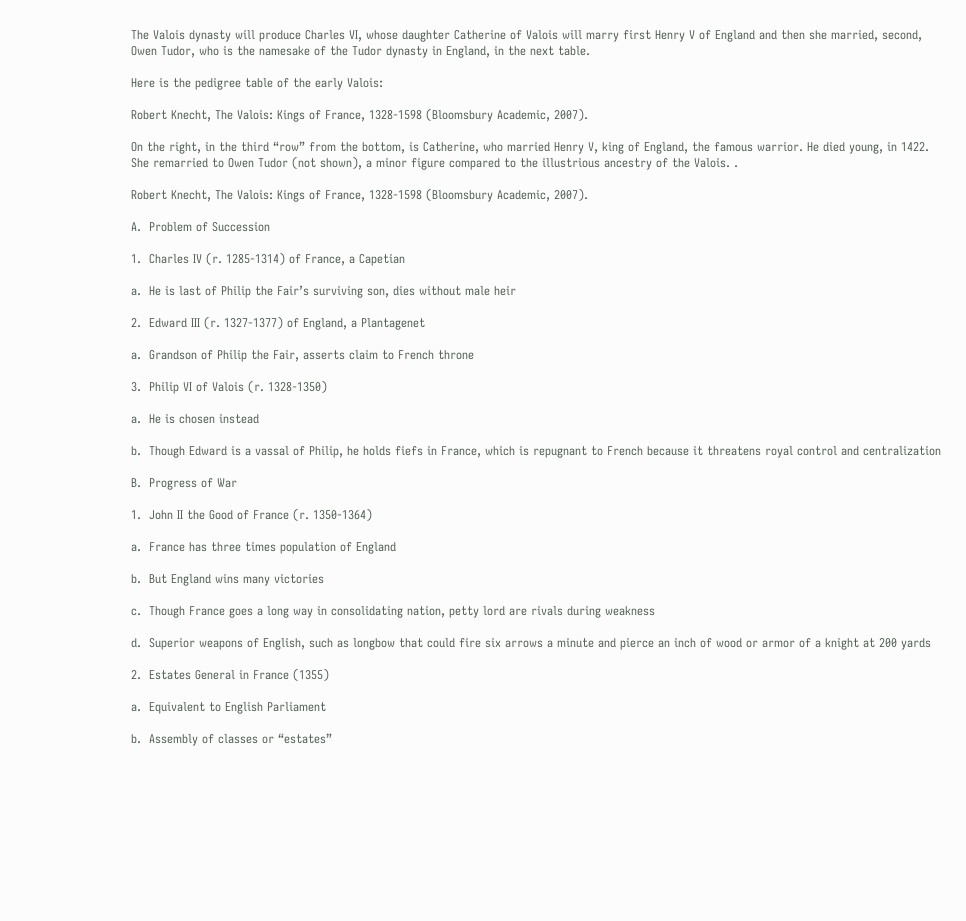The Valois dynasty will produce Charles VI, whose daughter Catherine of Valois will marry first Henry V of England and then she married, second, Owen Tudor, who is the namesake of the Tudor dynasty in England, in the next table.

Here is the pedigree table of the early Valois:

Robert Knecht, The Valois: Kings of France, 1328-1598 (Bloomsbury Academic, 2007).

On the right, in the third “row” from the bottom, is Catherine, who married Henry V, king of England, the famous warrior. He died young, in 1422. She remarried to Owen Tudor (not shown), a minor figure compared to the illustrious ancestry of the Valois. .

Robert Knecht, The Valois: Kings of France, 1328-1598 (Bloomsbury Academic, 2007).

A.  Problem of Succession

1.  Charles IV (r. 1285-1314) of France, a Capetian

a.  He is last of Philip the Fair’s surviving son, dies without male heir

2.  Edward III (r. 1327-1377) of England, a Plantagenet

a.  Grandson of Philip the Fair, asserts claim to French throne

3.  Philip VI of Valois (r. 1328-1350)

a.  He is chosen instead

b.  Though Edward is a vassal of Philip, he holds fiefs in France, which is repugnant to French because it threatens royal control and centralization

B.  Progress of War

1.  John II the Good of France (r. 1350-1364)

a.  France has three times population of England

b.  But England wins many victories

c.  Though France goes a long way in consolidating nation, petty lord are rivals during weakness

d.  Superior weapons of English, such as longbow that could fire six arrows a minute and pierce an inch of wood or armor of a knight at 200 yards

2.  Estates General in France (1355)

a.  Equivalent to English Parliament

b.  Assembly of classes or “estates”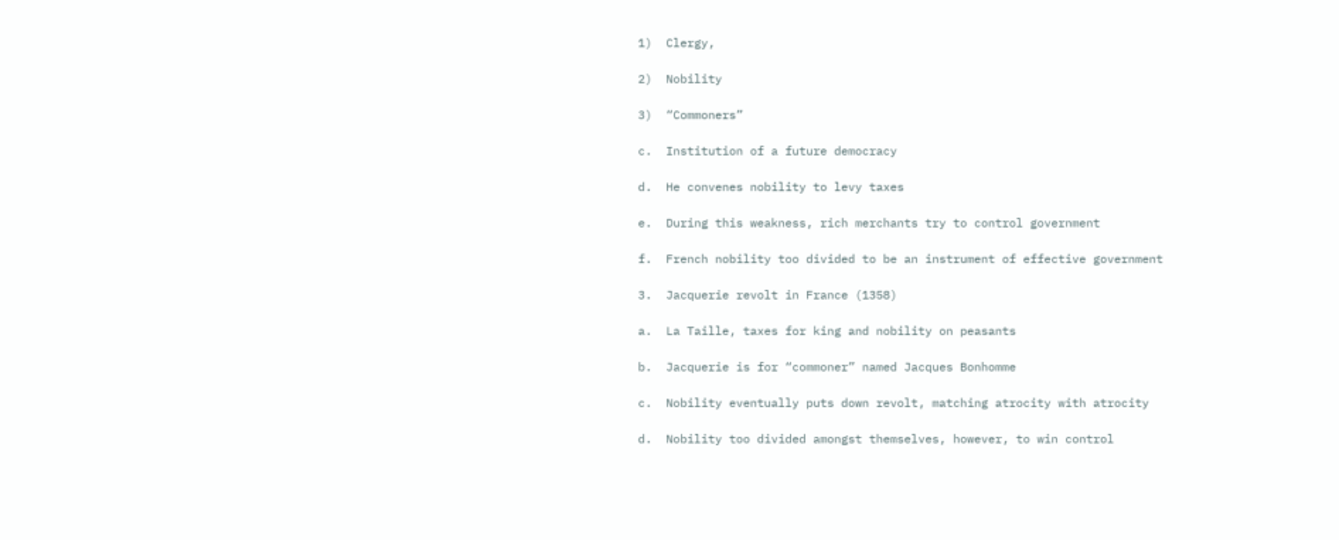1)  Clergy,

2)  Nobility

3)  “Commoners”

c.  Institution of a future democracy

d.  He convenes nobility to levy taxes

e.  During this weakness, rich merchants try to control government

f.  French nobility too divided to be an instrument of effective government

3.  Jacquerie revolt in France (1358)

a.  La Taille, taxes for king and nobility on peasants

b.  Jacquerie is for “commoner” named Jacques Bonhomme

c.  Nobility eventually puts down revolt, matching atrocity with atrocity

d.  Nobility too divided amongst themselves, however, to win control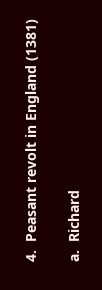4.  Peasant revolt in England (1381)

a.  Richard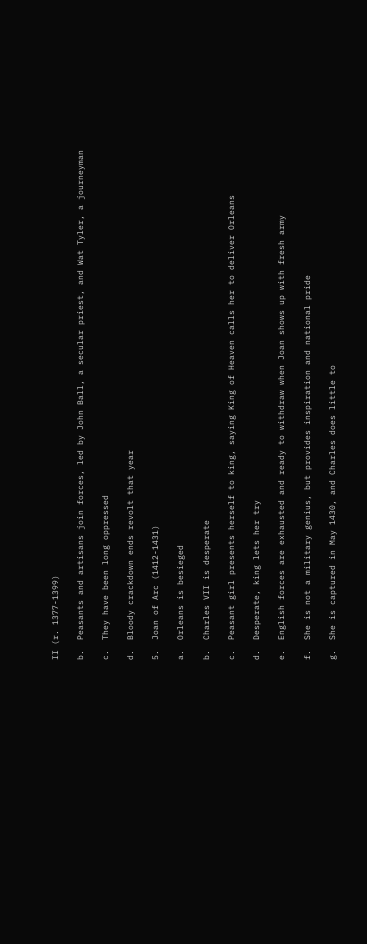II (r. 1377-1399)

b.  Peasants and artisans join forces, led by John Ball, a secular priest, and Wat Tyler, a journeyman

c.  They have been long oppressed

d.  Bloody crackdown ends revolt that year

5.  Joan of Arc (1412-1431)

a.  Orleans is besieged

b.  Charles VII is desperate

c.  Peasant girl presents herself to king, saying King of Heaven calls her to deliver Orleans

d.  Desperate, king lets her try

e.  English forces are exhausted and ready to withdraw when Joan shows up with fresh army

f.  She is not a military genius, but provides inspiration and national pride

g.  She is captured in May 1430, and Charles does little to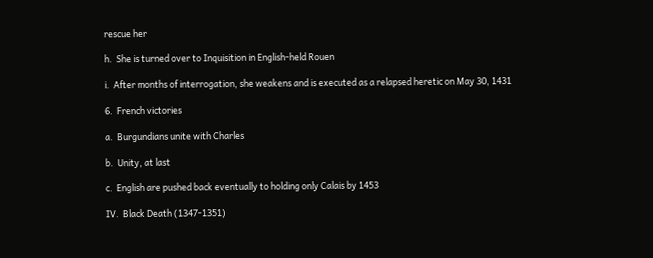rescue her

h.  She is turned over to Inquisition in English-held Rouen

i.  After months of interrogation, she weakens and is executed as a relapsed heretic on May 30, 1431

6.  French victories

a.  Burgundians unite with Charles

b.  Unity, at last

c.  English are pushed back eventually to holding only Calais by 1453

IV.  Black Death (1347-1351)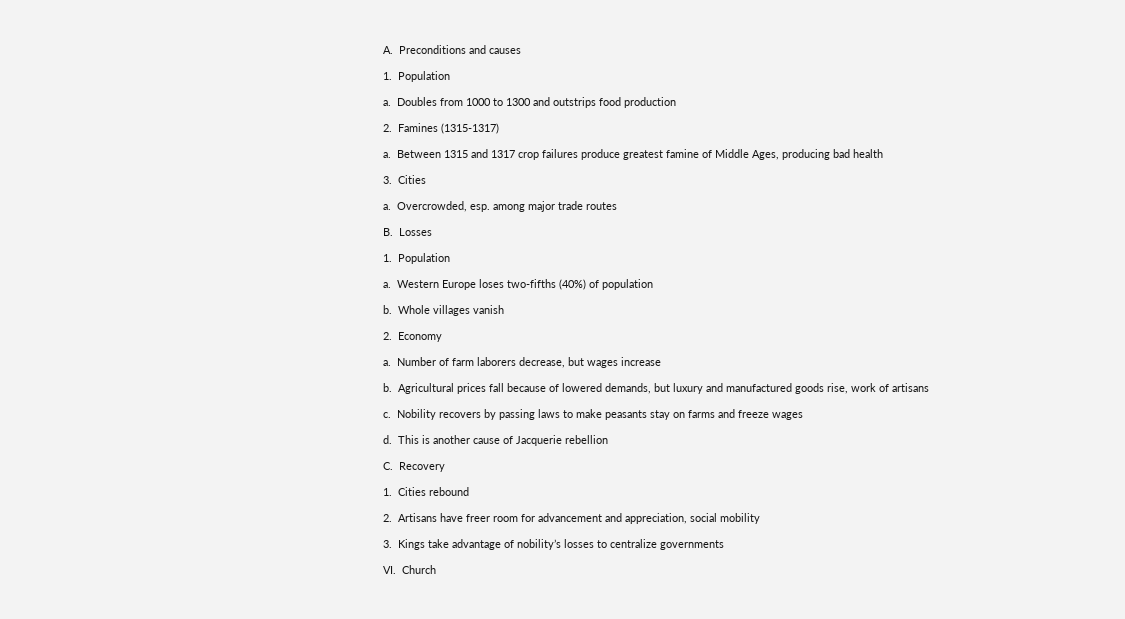A.  Preconditions and causes

1.  Population

a.  Doubles from 1000 to 1300 and outstrips food production

2.  Famines (1315-1317)

a.  Between 1315 and 1317 crop failures produce greatest famine of Middle Ages, producing bad health

3.  Cities

a.  Overcrowded, esp. among major trade routes

B.  Losses

1.  Population

a.  Western Europe loses two-fifths (40%) of population

b.  Whole villages vanish

2.  Economy

a.  Number of farm laborers decrease, but wages increase

b.  Agricultural prices fall because of lowered demands, but luxury and manufactured goods rise, work of artisans

c.  Nobility recovers by passing laws to make peasants stay on farms and freeze wages

d.  This is another cause of Jacquerie rebellion

C.  Recovery

1.  Cities rebound

2.  Artisans have freer room for advancement and appreciation, social mobility

3.  Kings take advantage of nobility’s losses to centralize governments

VI.  Church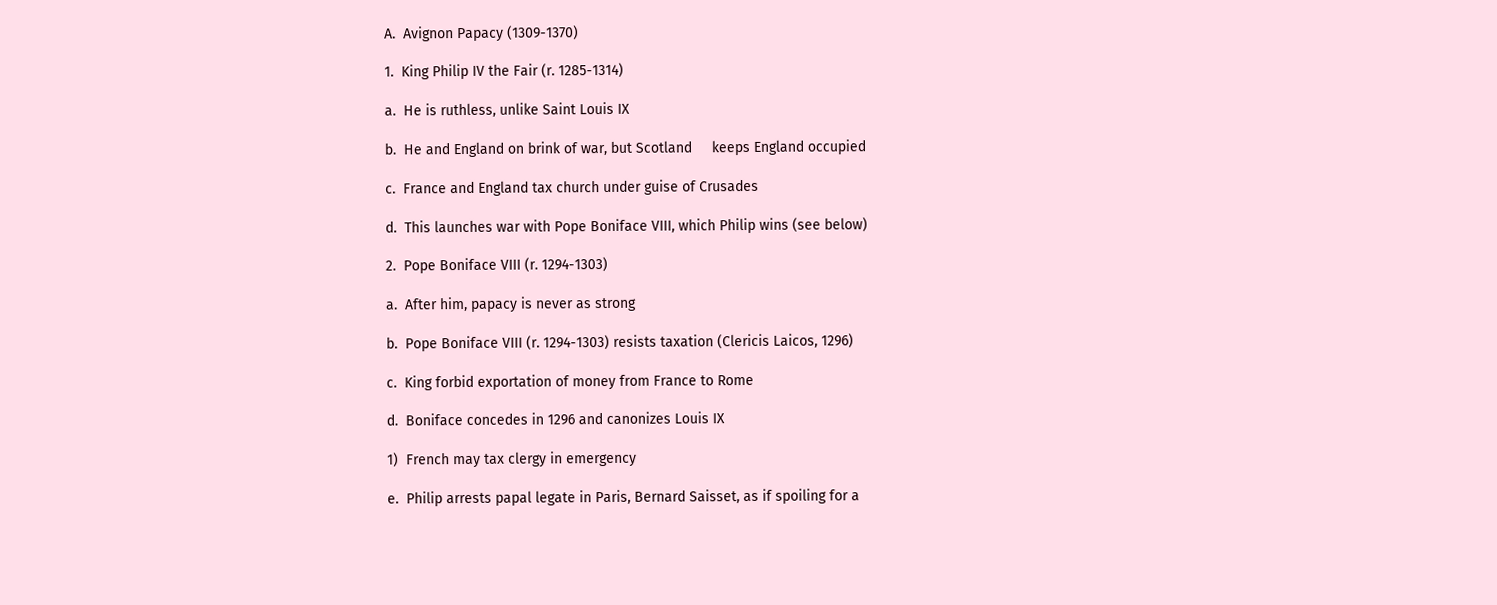A.  Avignon Papacy (1309-1370)

1.  King Philip IV the Fair (r. 1285-1314)

a.  He is ruthless, unlike Saint Louis IX

b.  He and England on brink of war, but Scotland     keeps England occupied

c.  France and England tax church under guise of Crusades

d.  This launches war with Pope Boniface VIII, which Philip wins (see below)

2.  Pope Boniface VIII (r. 1294-1303)

a.  After him, papacy is never as strong

b.  Pope Boniface VIII (r. 1294-1303) resists taxation (Clericis Laicos, 1296)

c.  King forbid exportation of money from France to Rome

d.  Boniface concedes in 1296 and canonizes Louis IX

1)  French may tax clergy in emergency

e.  Philip arrests papal legate in Paris, Bernard Saisset, as if spoiling for a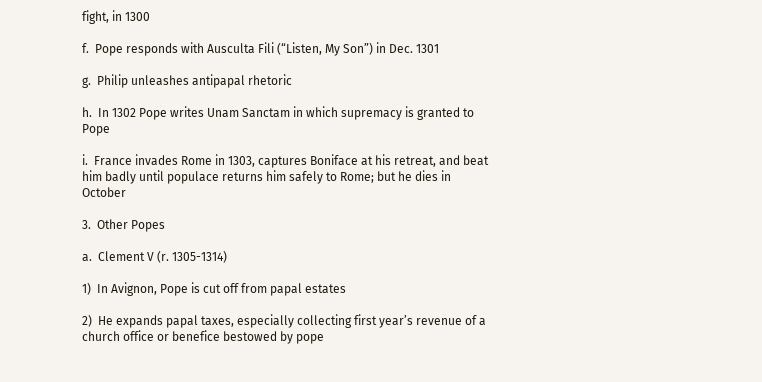fight, in 1300

f.  Pope responds with Ausculta Fili (“Listen, My Son”) in Dec. 1301

g.  Philip unleashes antipapal rhetoric

h.  In 1302 Pope writes Unam Sanctam in which supremacy is granted to Pope

i.  France invades Rome in 1303, captures Boniface at his retreat, and beat him badly until populace returns him safely to Rome; but he dies in October

3.  Other Popes

a.  Clement V (r. 1305-1314)

1)  In Avignon, Pope is cut off from papal estates

2)  He expands papal taxes, especially collecting first year’s revenue of a church office or benefice bestowed by pope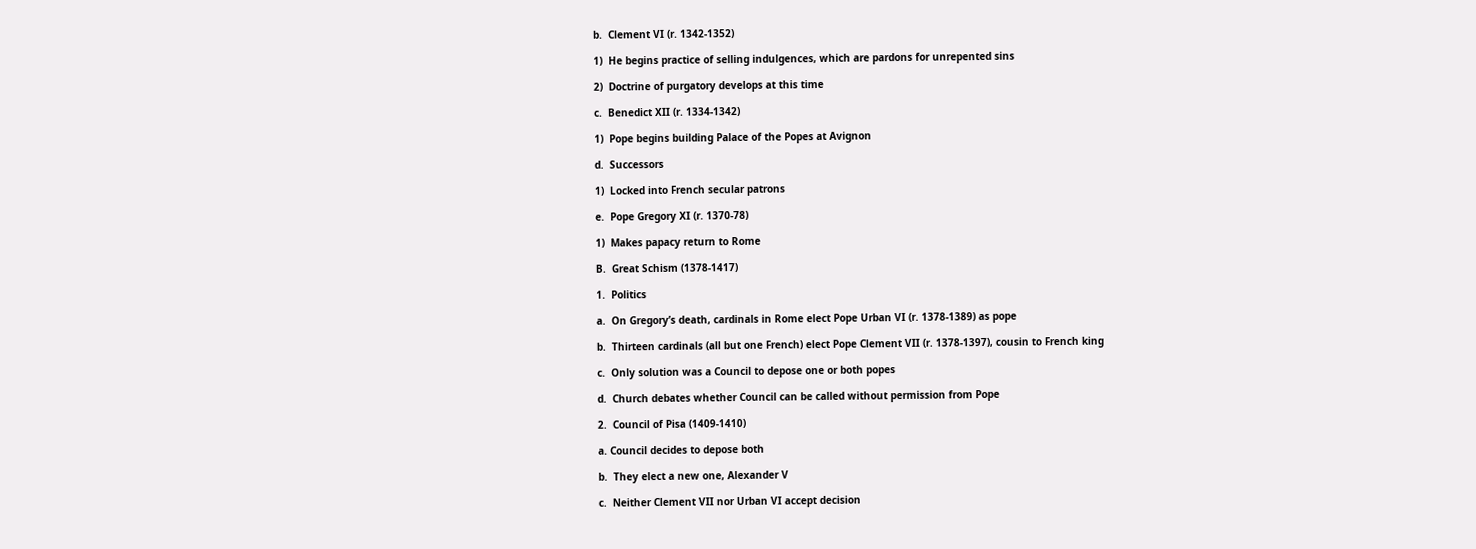b.  Clement VI (r. 1342-1352)

1)  He begins practice of selling indulgences, which are pardons for unrepented sins

2)  Doctrine of purgatory develops at this time

c.  Benedict XII (r. 1334-1342)

1)  Pope begins building Palace of the Popes at Avignon

d.  Successors

1)  Locked into French secular patrons

e.  Pope Gregory XI (r. 1370-78)

1)  Makes papacy return to Rome

B.  Great Schism (1378-1417)

1.  Politics

a.  On Gregory’s death, cardinals in Rome elect Pope Urban VI (r. 1378-1389) as pope

b.  Thirteen cardinals (all but one French) elect Pope Clement VII (r. 1378-1397), cousin to French king

c.  Only solution was a Council to depose one or both popes

d.  Church debates whether Council can be called without permission from Pope

2.  Council of Pisa (1409-1410)

a. Council decides to depose both

b.  They elect a new one, Alexander V

c.  Neither Clement VII nor Urban VI accept decision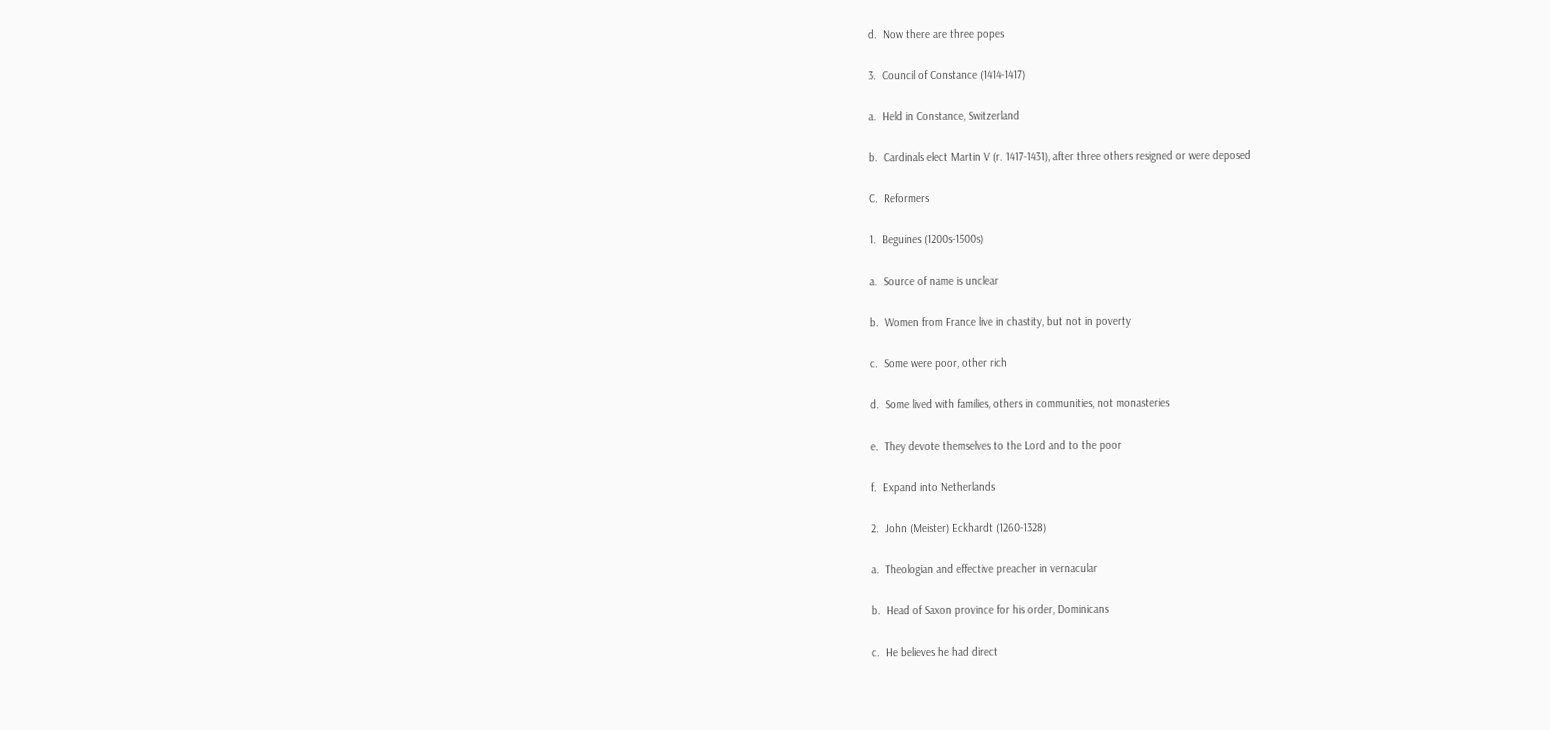d.  Now there are three popes

3.  Council of Constance (1414-1417)

a.  Held in Constance, Switzerland

b.  Cardinals elect Martin V (r. 1417-1431), after three others resigned or were deposed

C.  Reformers

1.  Beguines (1200s-1500s)

a.  Source of name is unclear

b.  Women from France live in chastity, but not in poverty

c.  Some were poor, other rich

d.  Some lived with families, others in communities, not monasteries

e.  They devote themselves to the Lord and to the poor

f.  Expand into Netherlands

2.  John (Meister) Eckhardt (1260-1328)

a.  Theologian and effective preacher in vernacular

b.  Head of Saxon province for his order, Dominicans

c.  He believes he had direct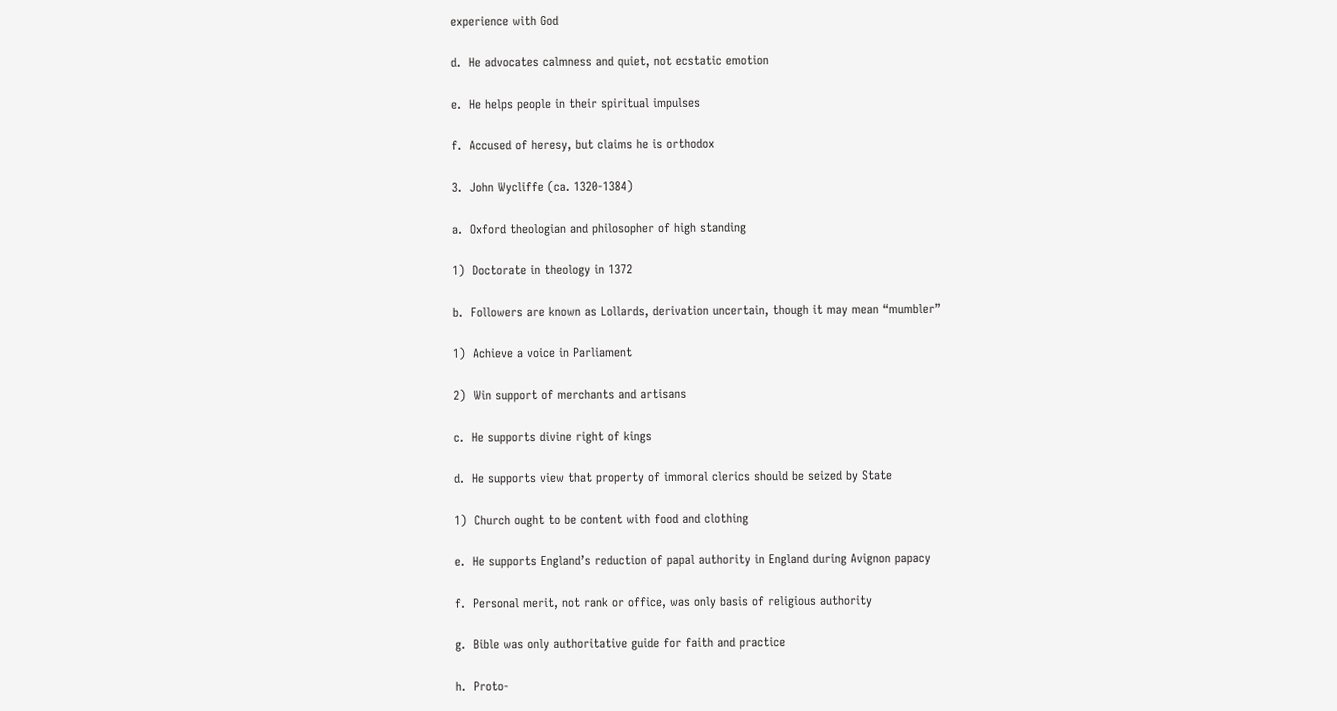experience with God

d.  He advocates calmness and quiet, not ecstatic emotion

e.  He helps people in their spiritual impulses

f.  Accused of heresy, but claims he is orthodox

3.  John Wycliffe (ca. 1320-1384)

a.  Oxford theologian and philosopher of high standing

1)  Doctorate in theology in 1372

b.  Followers are known as Lollards, derivation uncertain, though it may mean “mumbler”

1)  Achieve a voice in Parliament

2)  Win support of merchants and artisans

c.  He supports divine right of kings

d.  He supports view that property of immoral clerics should be seized by State

1)  Church ought to be content with food and clothing

e.  He supports England’s reduction of papal authority in England during Avignon papacy

f.  Personal merit, not rank or office, was only basis of religious authority

g.  Bible was only authoritative guide for faith and practice

h.  Proto-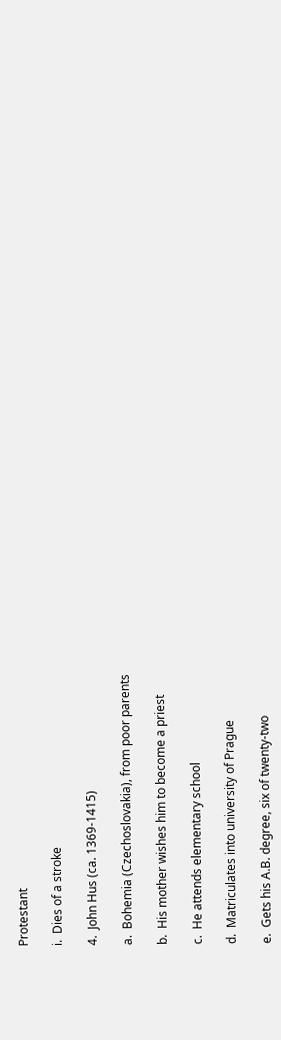Protestant

i.  Dies of a stroke

4.  John Hus (ca. 1369-1415)

a.  Bohemia (Czechoslovakia), from poor parents

b.  His mother wishes him to become a priest

c.  He attends elementary school

d.  Matriculates into university of Prague

e.  Gets his A.B. degree, six of twenty-two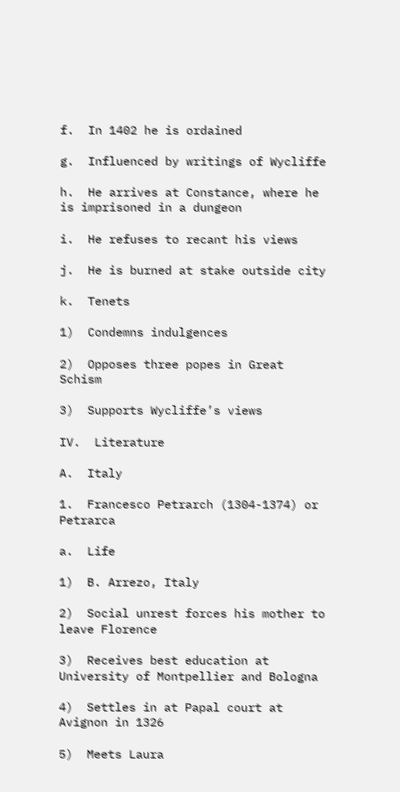f.  In 1402 he is ordained

g.  Influenced by writings of Wycliffe

h.  He arrives at Constance, where he is imprisoned in a dungeon

i.  He refuses to recant his views

j.  He is burned at stake outside city

k.  Tenets

1)  Condemns indulgences

2)  Opposes three popes in Great Schism

3)  Supports Wycliffe’s views

IV.  Literature

A.  Italy

1.  Francesco Petrarch (1304-1374) or Petrarca

a.  Life

1)  B. Arrezo, Italy

2)  Social unrest forces his mother to leave Florence

3)  Receives best education at University of Montpellier and Bologna

4)  Settles in at Papal court at Avignon in 1326

5)  Meets Laura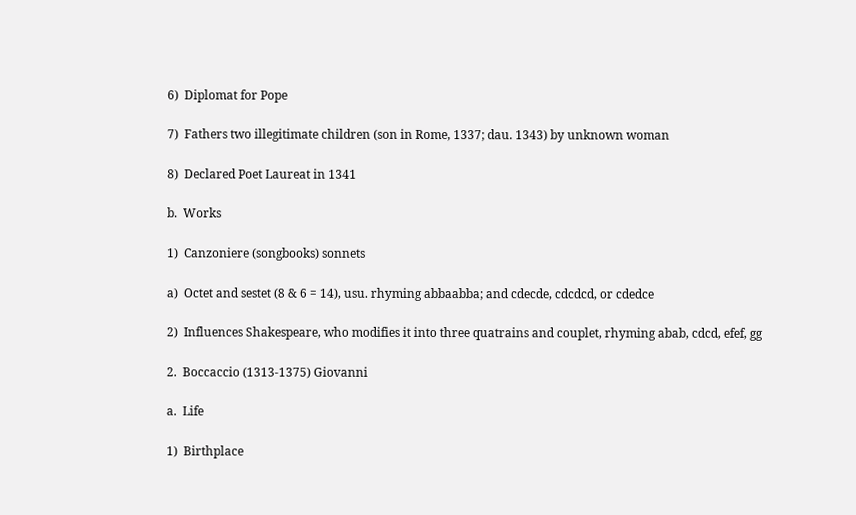6)  Diplomat for Pope

7)  Fathers two illegitimate children (son in Rome, 1337; dau. 1343) by unknown woman

8)  Declared Poet Laureat in 1341

b.  Works

1)  Canzoniere (songbooks) sonnets

a)  Octet and sestet (8 & 6 = 14), usu. rhyming abbaabba; and cdecde, cdcdcd, or cdedce

2)  Influences Shakespeare, who modifies it into three quatrains and couplet, rhyming abab, cdcd, efef, gg

2.  Boccaccio (1313-1375) Giovanni

a.  Life

1)  Birthplace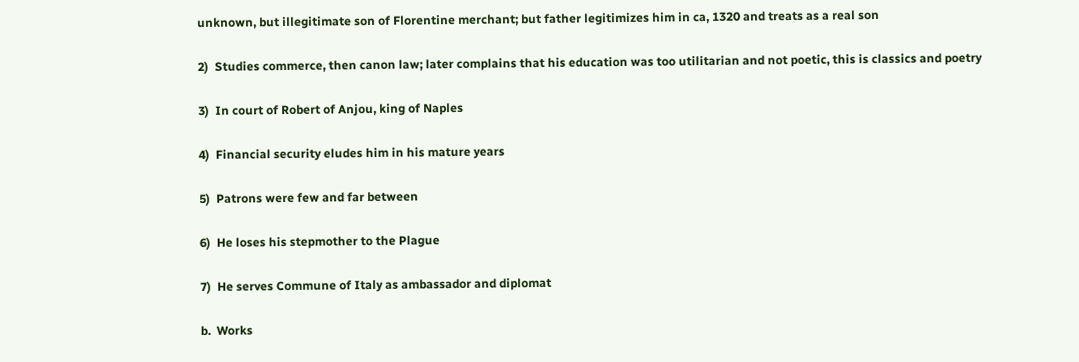unknown, but illegitimate son of Florentine merchant; but father legitimizes him in ca, 1320 and treats as a real son

2)  Studies commerce, then canon law; later complains that his education was too utilitarian and not poetic, this is classics and poetry

3)  In court of Robert of Anjou, king of Naples

4)  Financial security eludes him in his mature years

5)  Patrons were few and far between

6)  He loses his stepmother to the Plague

7)  He serves Commune of Italy as ambassador and diplomat

b.  Works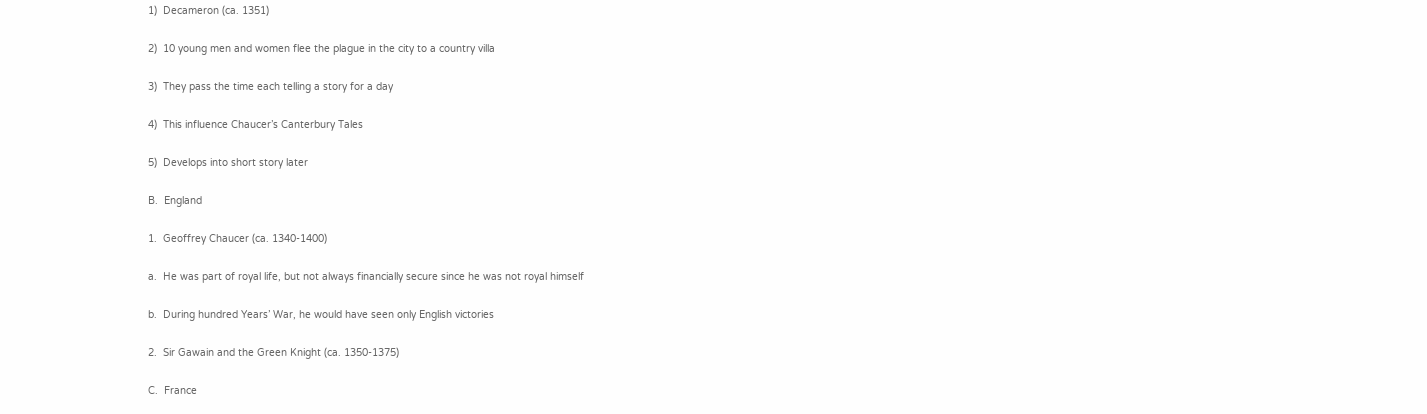1)  Decameron (ca. 1351)

2)  10 young men and women flee the plague in the city to a country villa

3)  They pass the time each telling a story for a day

4)  This influence Chaucer’s Canterbury Tales

5)  Develops into short story later

B.  England

1.  Geoffrey Chaucer (ca. 1340-1400)

a.  He was part of royal life, but not always financially secure since he was not royal himself

b.  During hundred Years’ War, he would have seen only English victories

2.  Sir Gawain and the Green Knight (ca. 1350-1375)

C.  France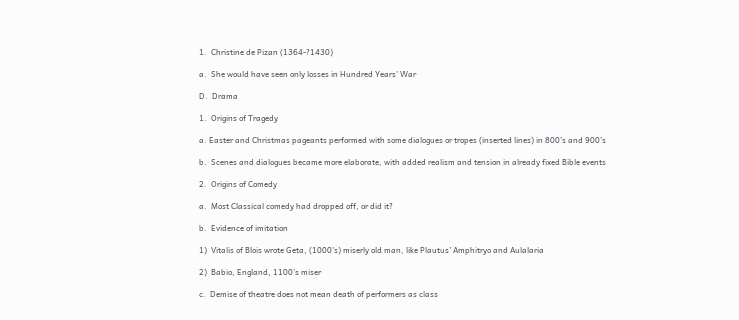1.  Christine de Pizan (1364-?1430)

a.  She would have seen only losses in Hundred Years’ War

D.  Drama

1.  Origins of Tragedy

a. Easter and Christmas pageants performed with some dialogues or tropes (inserted lines) in 800’s and 900’s

b.  Scenes and dialogues became more elaborate, with added realism and tension in already fixed Bible events

2.  Origins of Comedy

a.  Most Classical comedy had dropped off, or did it?

b.  Evidence of imitation

1)  Vitalis of Blois wrote Geta, (1000’s) miserly old man, like Plautus’ Amphitryo and Aulalaria

2)  Babio, England, 1100’s miser

c.  Demise of theatre does not mean death of performers as class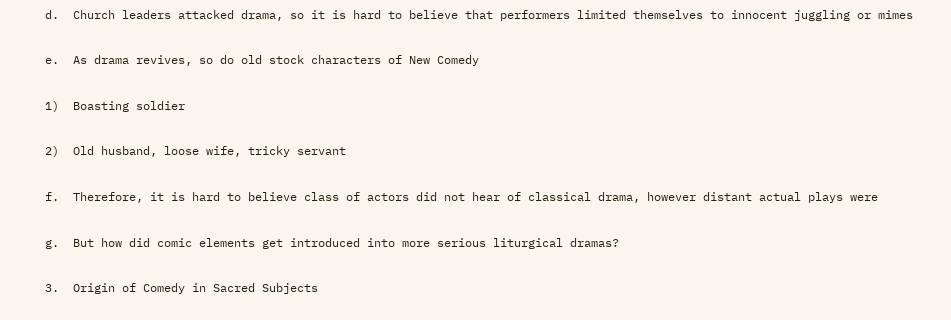d.  Church leaders attacked drama, so it is hard to believe that performers limited themselves to innocent juggling or mimes

e.  As drama revives, so do old stock characters of New Comedy

1)  Boasting soldier

2)  Old husband, loose wife, tricky servant

f.  Therefore, it is hard to believe class of actors did not hear of classical drama, however distant actual plays were

g.  But how did comic elements get introduced into more serious liturgical dramas?

3.  Origin of Comedy in Sacred Subjects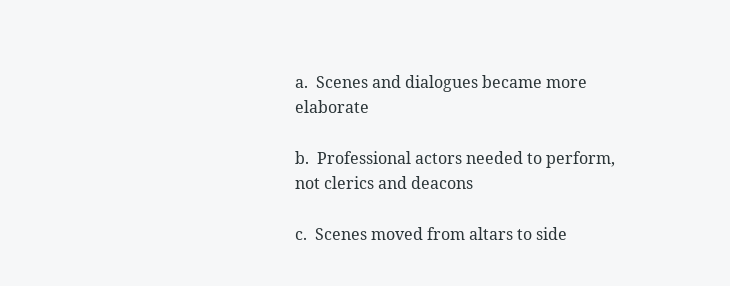a.  Scenes and dialogues became more elaborate

b.  Professional actors needed to perform, not clerics and deacons

c.  Scenes moved from altars to side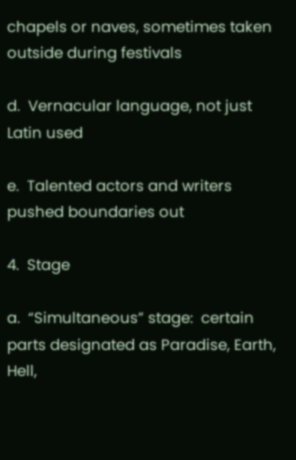chapels or naves, sometimes taken outside during festivals

d.  Vernacular language, not just Latin used

e.  Talented actors and writers pushed boundaries out

4.  Stage

a.  “Simultaneous” stage:  certain parts designated as Paradise, Earth, Hell,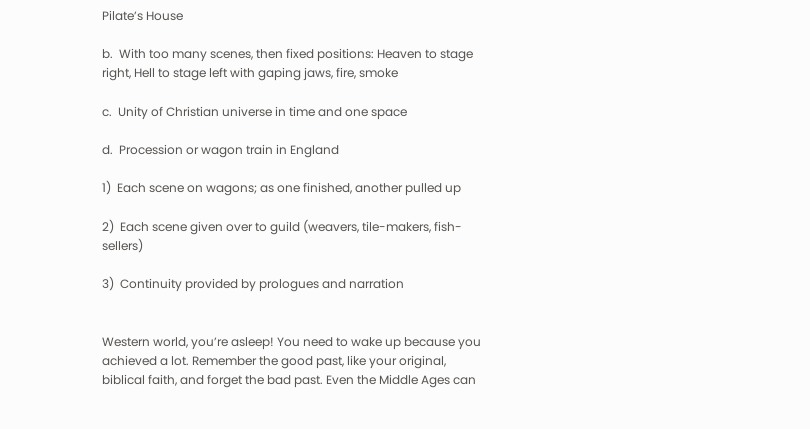Pilate’s House

b.  With too many scenes, then fixed positions: Heaven to stage right, Hell to stage left with gaping jaws, fire, smoke

c.  Unity of Christian universe in time and one space

d.  Procession or wagon train in England

1)  Each scene on wagons; as one finished, another pulled up

2)  Each scene given over to guild (weavers, tile-makers, fish-sellers)

3)  Continuity provided by prologues and narration


Western world, you’re asleep! You need to wake up because you achieved a lot. Remember the good past, like your original, biblical faith, and forget the bad past. Even the Middle Ages can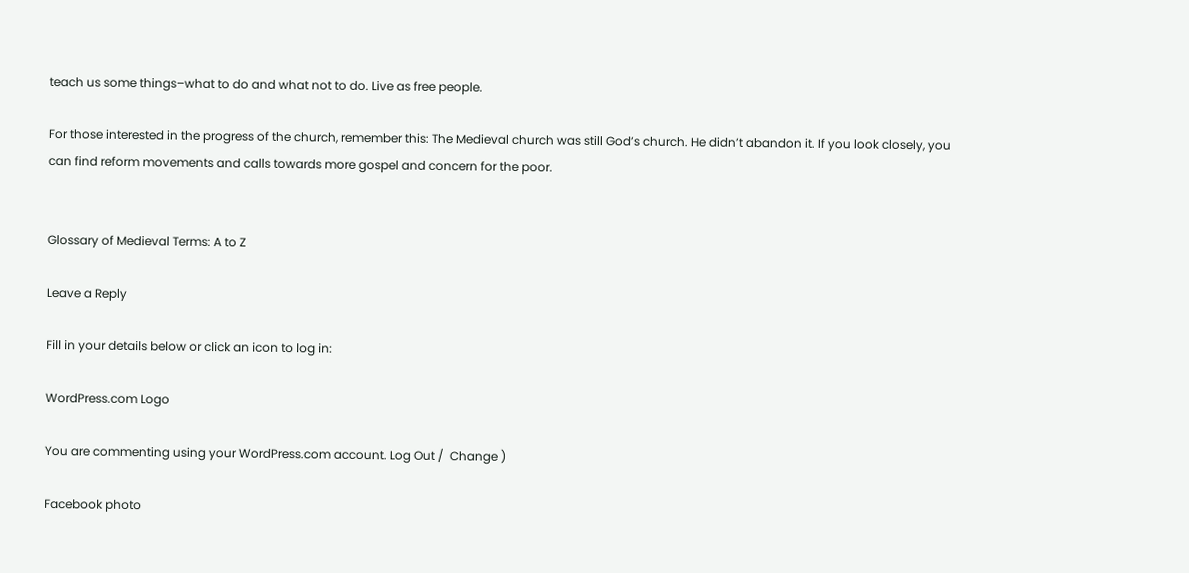teach us some things–what to do and what not to do. Live as free people.

For those interested in the progress of the church, remember this: The Medieval church was still God’s church. He didn’t abandon it. If you look closely, you can find reform movements and calls towards more gospel and concern for the poor.


Glossary of Medieval Terms: A to Z

Leave a Reply

Fill in your details below or click an icon to log in:

WordPress.com Logo

You are commenting using your WordPress.com account. Log Out /  Change )

Facebook photo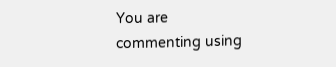You are commenting using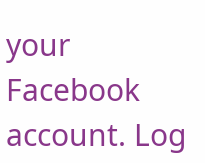your Facebook account. Log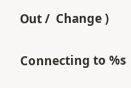Out /  Change )

Connecting to %s